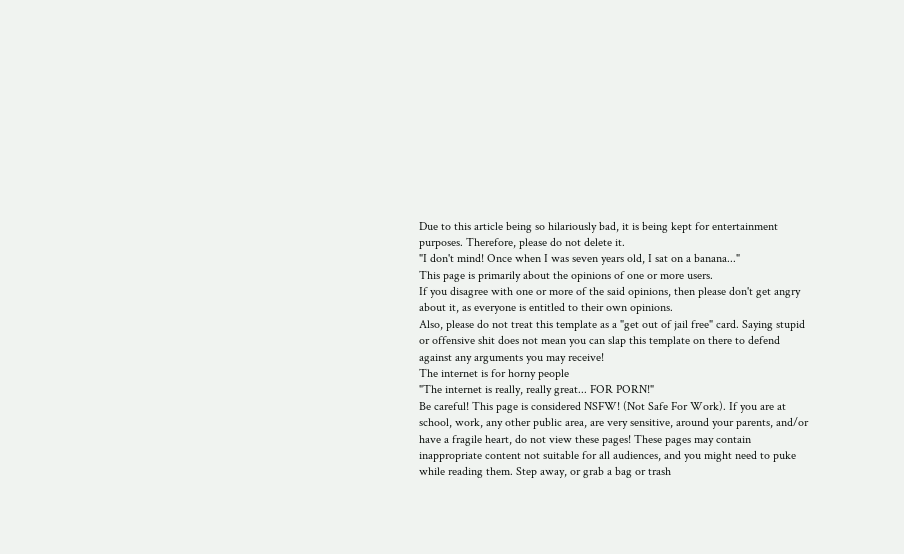Due to this article being so hilariously bad, it is being kept for entertainment purposes. Therefore, please do not delete it.
"I don't mind! Once when I was seven years old, I sat on a banana..."
This page is primarily about the opinions of one or more users.
If you disagree with one or more of the said opinions, then please don't get angry about it, as everyone is entitled to their own opinions.
Also, please do not treat this template as a "get out of jail free" card. Saying stupid or offensive shit does not mean you can slap this template on there to defend against any arguments you may receive!
The internet is for horny people
"The internet is really, really great... FOR PORN!"
Be careful! This page is considered NSFW! (Not Safe For Work). If you are at school, work, any other public area, are very sensitive, around your parents, and/or have a fragile heart, do not view these pages! These pages may contain inappropriate content not suitable for all audiences, and you might need to puke while reading them. Step away, or grab a bag or trash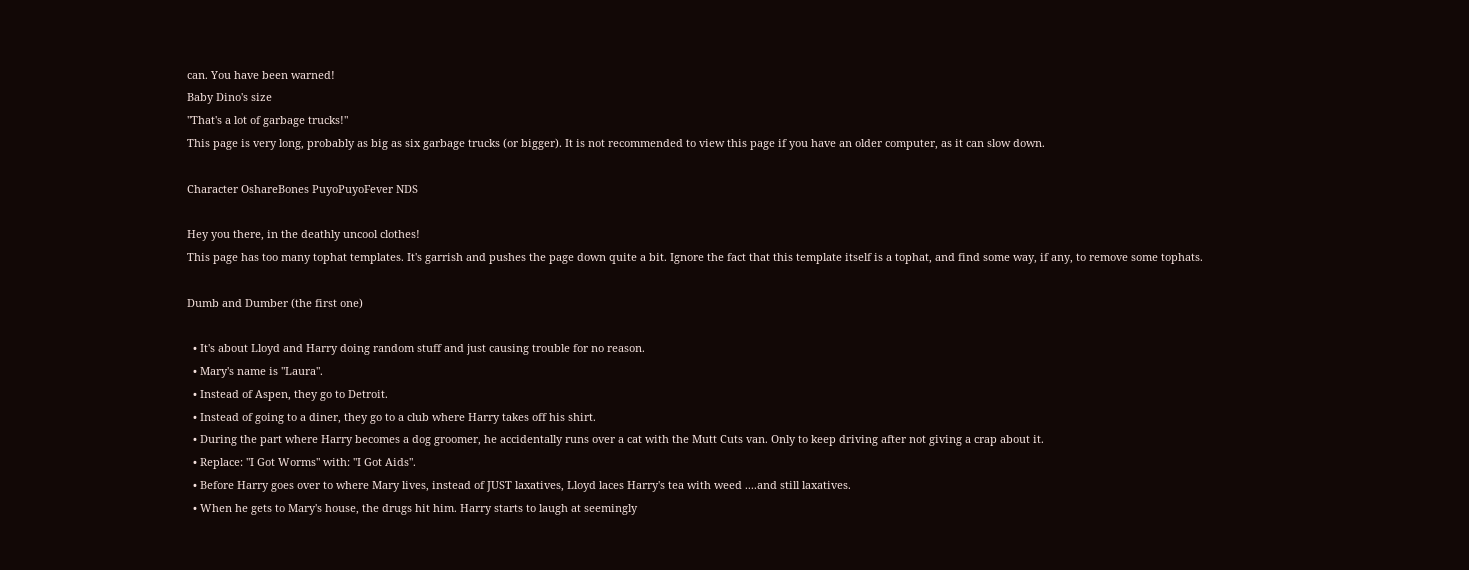can. You have been warned!
Baby Dino's size
"That's a lot of garbage trucks!"
This page is very long, probably as big as six garbage trucks (or bigger). It is not recommended to view this page if you have an older computer, as it can slow down.

Character OshareBones PuyoPuyoFever NDS

Hey you there, in the deathly uncool clothes!
This page has too many tophat templates. It's garrish and pushes the page down quite a bit. Ignore the fact that this template itself is a tophat, and find some way, if any, to remove some tophats.

Dumb and Dumber (the first one)

  • It's about Lloyd and Harry doing random stuff and just causing trouble for no reason.
  • Mary's name is "Laura".
  • Instead of Aspen, they go to Detroit.
  • Instead of going to a diner, they go to a club where Harry takes off his shirt.
  • During the part where Harry becomes a dog groomer, he accidentally runs over a cat with the Mutt Cuts van. Only to keep driving after not giving a crap about it.
  • Replace: "I Got Worms" with: "I Got Aids".
  • Before Harry goes over to where Mary lives, instead of JUST laxatives, Lloyd laces Harry's tea with weed ....and still laxatives.
  • When he gets to Mary's house, the drugs hit him. Harry starts to laugh at seemingly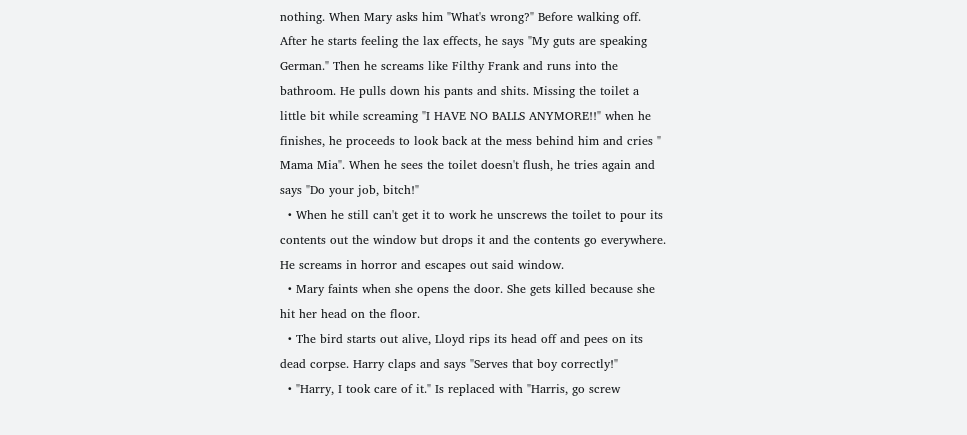nothing. When Mary asks him "What's wrong?" Before walking off. After he starts feeling the lax effects, he says "My guts are speaking German." Then he screams like Filthy Frank and runs into the bathroom. He pulls down his pants and shits. Missing the toilet a little bit while screaming "I HAVE NO BALLS ANYMORE!!" when he finishes, he proceeds to look back at the mess behind him and cries " Mama Mia". When he sees the toilet doesn't flush, he tries again and says "Do your job, bitch!"
  • When he still can't get it to work he unscrews the toilet to pour its contents out the window but drops it and the contents go everywhere. He screams in horror and escapes out said window.
  • Mary faints when she opens the door. She gets killed because she hit her head on the floor.
  • The bird starts out alive, Lloyd rips its head off and pees on its dead corpse. Harry claps and says "Serves that boy correctly!"
  • "Harry, I took care of it." Is replaced with "Harris, go screw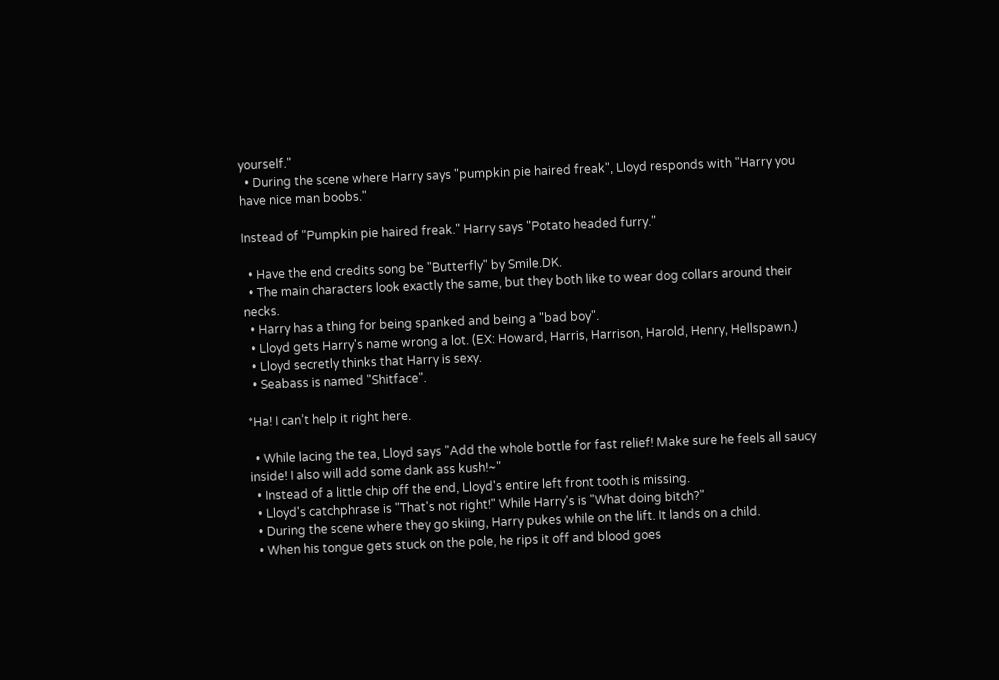yourself."
  • During the scene where Harry says "pumpkin pie haired freak", Lloyd responds with "Harry you have nice man boobs."

Instead of "Pumpkin pie haired freak." Harry says "Potato headed furry."

  • Have the end credits song be "Butterfly" by Smile.DK.
  • The main characters look exactly the same, but they both like to wear dog collars around their necks.
  • Harry has a thing for being spanked and being a "bad boy".
  • Lloyd gets Harry's name wrong a lot. (EX: Howard, Harris, Harrison, Harold, Henry, Hellspawn.)
  • Lloyd secretly thinks that Harry is sexy.
  • Seabass is named "Shitface".

*Ha! I can’t help it right here.

  • While lacing the tea, Lloyd says "Add the whole bottle for fast relief! Make sure he feels all saucy inside! I also will add some dank ass kush!~"
  • Instead of a little chip off the end, Lloyd's entire left front tooth is missing.
  • Lloyd's catchphrase is "That's not right!" While Harry's is "What doing bitch?"
  • During the scene where they go skiing, Harry pukes while on the lift. It lands on a child.
  • When his tongue gets stuck on the pole, he rips it off and blood goes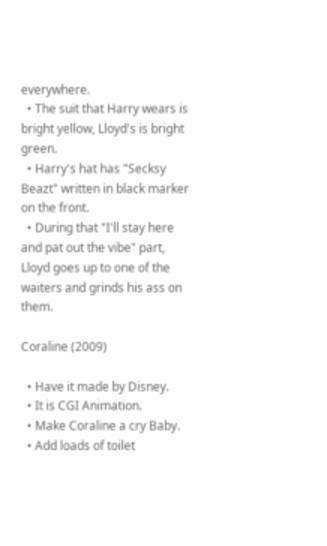everywhere.
  • The suit that Harry wears is bright yellow, Lloyd's is bright green.
  • Harry's hat has "Secksy Beazt" written in black marker on the front.
  • During that "I'll stay here and pat out the vibe" part, Lloyd goes up to one of the waiters and grinds his ass on them.

Coraline (2009)

  • Have it made by Disney.
  • It is CGI Animation.
  • Make Coraline a cry Baby.
  • Add loads of toilet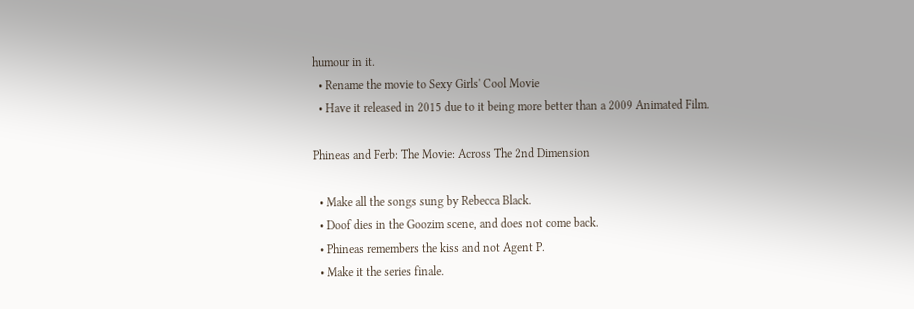humour in it.
  • Rename the movie to Sexy Girls' Cool Movie
  • Have it released in 2015 due to it being more better than a 2009 Animated Film.

Phineas and Ferb: The Movie: Across The 2nd Dimension

  • Make all the songs sung by Rebecca Black.
  • Doof dies in the Goozim scene, and does not come back.
  • Phineas remembers the kiss and not Agent P.
  • Make it the series finale.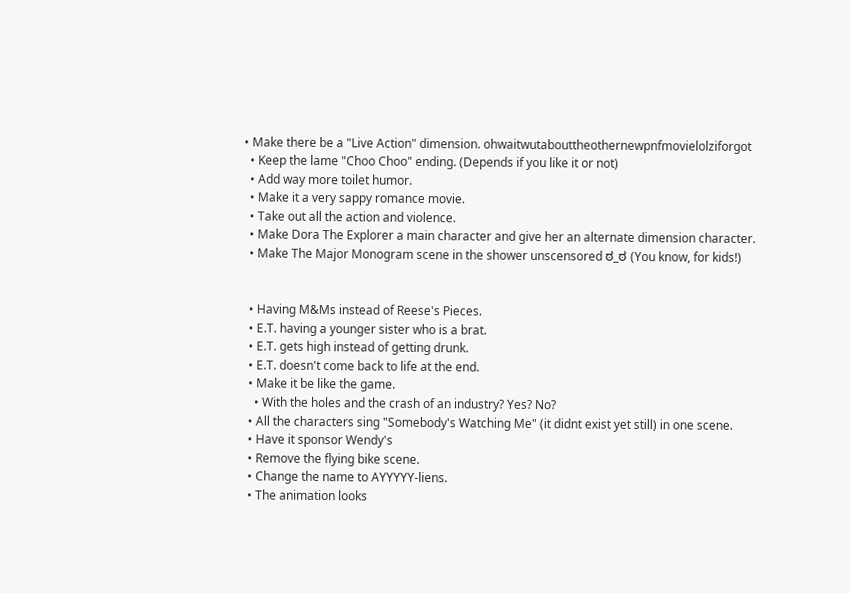• Make there be a "Live Action" dimension. ohwaitwutabouttheothernewpnfmovielolziforgot
  • Keep the lame "Choo Choo" ending. (Depends if you like it or not)
  • Add way more toilet humor.
  • Make it a very sappy romance movie.
  • Take out all the action and violence.
  • Make Dora The Explorer a main character and give her an alternate dimension character.
  • Make The Major Monogram scene in the shower unscensored ಠ_ಠ (You know, for kids!)


  • Having M&Ms instead of Reese's Pieces.
  • E.T. having a younger sister who is a brat.
  • E.T. gets high instead of getting drunk.
  • E.T. doesn't come back to life at the end.
  • Make it be like the game.
    • With the holes and the crash of an industry? Yes? No?
  • All the characters sing "Somebody's Watching Me" (it didnt exist yet still) in one scene.
  • Have it sponsor Wendy's
  • Remove the flying bike scene.
  • Change the name to AYYYYY-liens.
  • The animation looks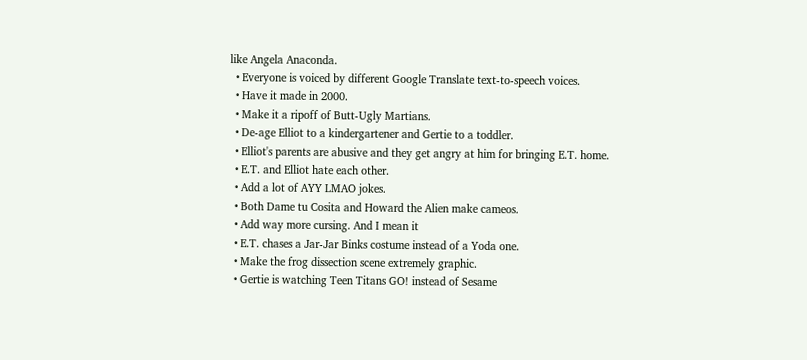like Angela Anaconda.
  • Everyone is voiced by different Google Translate text-to-speech voices.
  • Have it made in 2000.
  • Make it a ripoff of Butt-Ugly Martians.
  • De-age Elliot to a kindergartener and Gertie to a toddler.
  • Elliot's parents are abusive and they get angry at him for bringing E.T. home.
  • E.T. and Elliot hate each other.
  • Add a lot of AYY LMAO jokes.
  • Both Dame tu Cosita and Howard the Alien make cameos.
  • Add way more cursing. And I mean it
  • E.T. chases a Jar-Jar Binks costume instead of a Yoda one.
  • Make the frog dissection scene extremely graphic.
  • Gertie is watching Teen Titans GO! instead of Sesame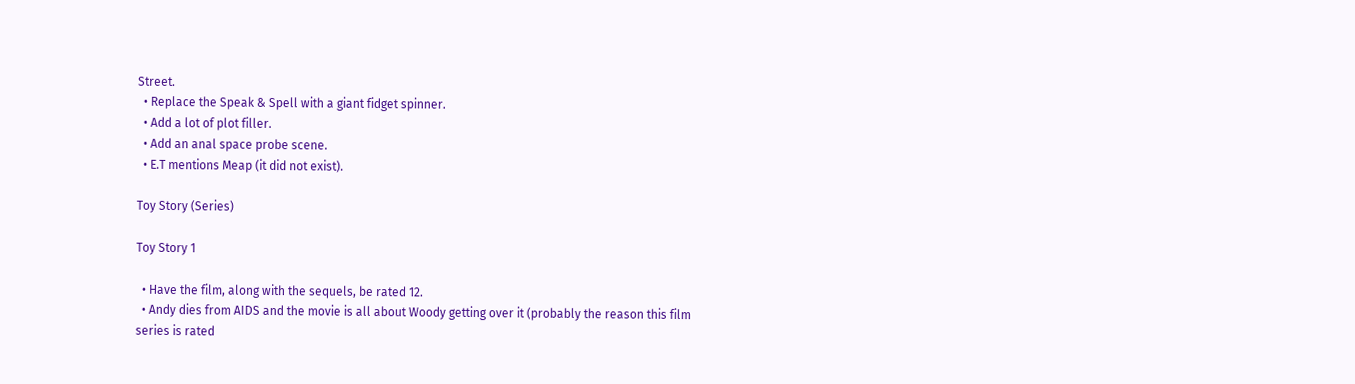Street.
  • Replace the Speak & Spell with a giant fidget spinner.
  • Add a lot of plot filler.
  • Add an anal space probe scene.
  • E.T mentions Meap (it did not exist).

Toy Story (Series)

Toy Story 1

  • Have the film, along with the sequels, be rated 12.
  • Andy dies from AIDS and the movie is all about Woody getting over it (probably the reason this film series is rated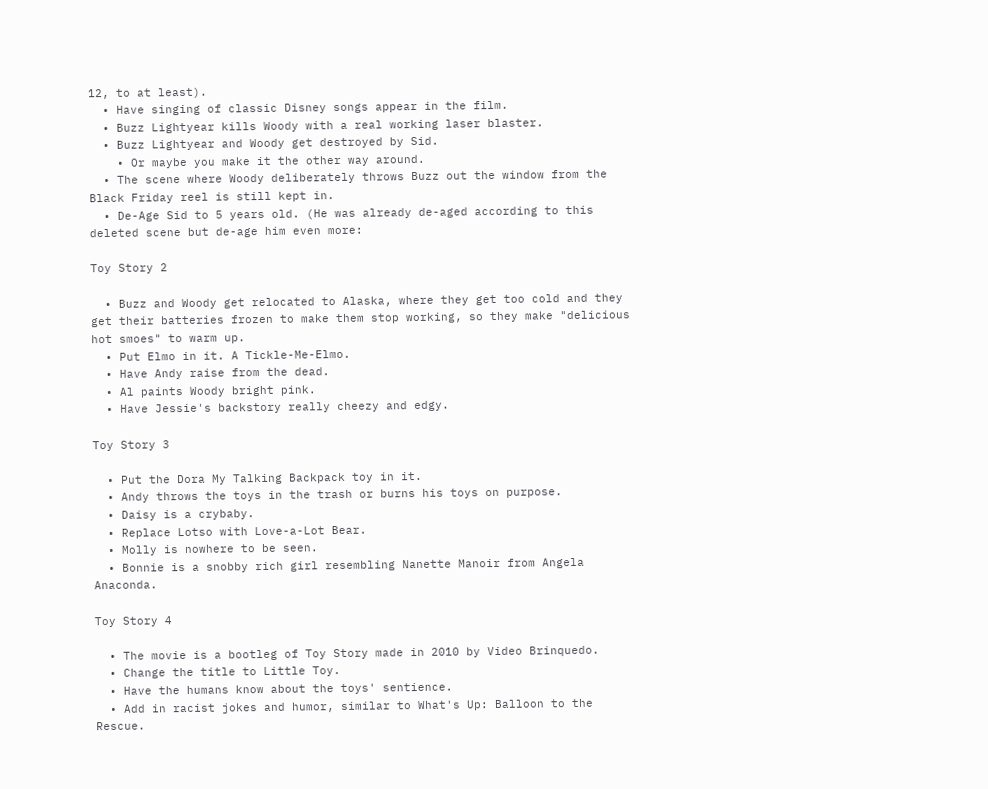12, to at least).
  • Have singing of classic Disney songs appear in the film.
  • Buzz Lightyear kills Woody with a real working laser blaster.
  • Buzz Lightyear and Woody get destroyed by Sid.
    • Or maybe you make it the other way around.
  • The scene where Woody deliberately throws Buzz out the window from the Black Friday reel is still kept in.
  • De-Age Sid to 5 years old. (He was already de-aged according to this deleted scene but de-age him even more:

Toy Story 2

  • Buzz and Woody get relocated to Alaska, where they get too cold and they get their batteries frozen to make them stop working, so they make "delicious hot smoes" to warm up.
  • Put Elmo in it. A Tickle-Me-Elmo.
  • Have Andy raise from the dead.
  • Al paints Woody bright pink.
  • Have Jessie's backstory really cheezy and edgy.

Toy Story 3

  • Put the Dora My Talking Backpack toy in it.
  • Andy throws the toys in the trash or burns his toys on purpose.
  • Daisy is a crybaby.
  • Replace Lotso with Love-a-Lot Bear.
  • Molly is nowhere to be seen.
  • Bonnie is a snobby rich girl resembling Nanette Manoir from Angela Anaconda.

Toy Story 4

  • The movie is a bootleg of Toy Story made in 2010 by Video Brinquedo.
  • Change the title to Little Toy.
  • Have the humans know about the toys' sentience.
  • Add in racist jokes and humor, similar to What's Up: Balloon to the Rescue.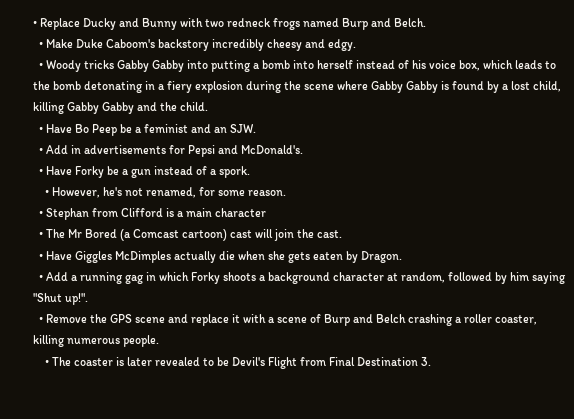• Replace Ducky and Bunny with two redneck frogs named Burp and Belch.
  • Make Duke Caboom's backstory incredibly cheesy and edgy.
  • Woody tricks Gabby Gabby into putting a bomb into herself instead of his voice box, which leads to the bomb detonating in a fiery explosion during the scene where Gabby Gabby is found by a lost child, killing Gabby Gabby and the child.
  • Have Bo Peep be a feminist and an SJW.
  • Add in advertisements for Pepsi and McDonald's.
  • Have Forky be a gun instead of a spork.
    • However, he's not renamed, for some reason.
  • Stephan from Clifford is a main character
  • The Mr Bored (a Comcast cartoon) cast will join the cast.
  • Have Giggles McDimples actually die when she gets eaten by Dragon.
  • Add a running gag in which Forky shoots a background character at random, followed by him saying "Shut up!".
  • Remove the GPS scene and replace it with a scene of Burp and Belch crashing a roller coaster, killing numerous people.
    • The coaster is later revealed to be Devil's Flight from Final Destination 3.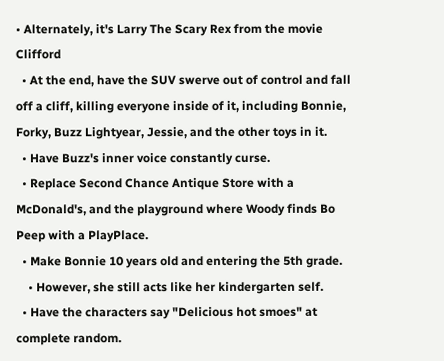• Alternately, it's Larry The Scary Rex from the movie Clifford
  • At the end, have the SUV swerve out of control and fall off a cliff, killing everyone inside of it, including Bonnie, Forky, Buzz Lightyear, Jessie, and the other toys in it.
  • Have Buzz's inner voice constantly curse.
  • Replace Second Chance Antique Store with a McDonald's, and the playground where Woody finds Bo Peep with a PlayPlace.
  • Make Bonnie 10 years old and entering the 5th grade.
    • However, she still acts like her kindergarten self.
  • Have the characters say "Delicious hot smoes" at complete random.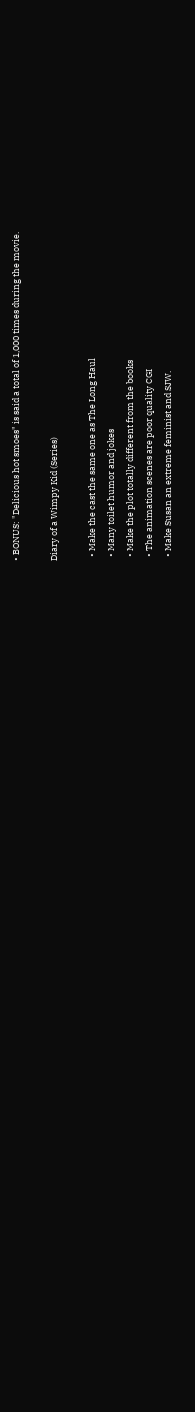• BONUS: "Delicious hot smoes" is said a total of 1,000 times during the movie.

Diary of a Wimpy Kid (Series)

  • Make the cast the same one as The Long Haul
  • Many toilet humor and jokes
  • Make the plot totally different from the books
  • The animation scenes are poor quality CGI
  • Make Susan an extreme feminist and SJW.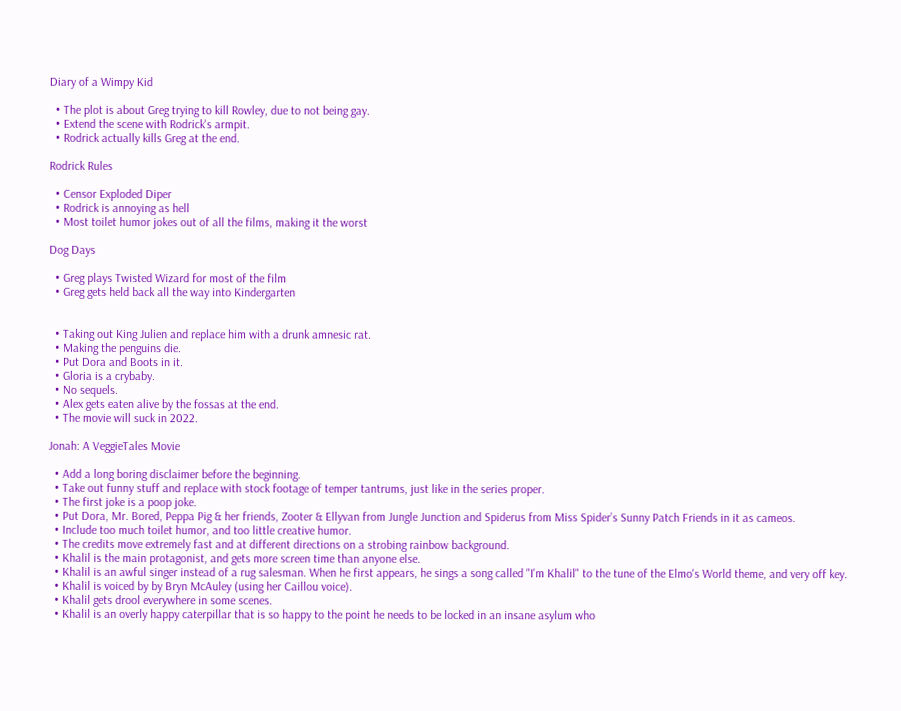Diary of a Wimpy Kid

  • The plot is about Greg trying to kill Rowley, due to not being gay.
  • Extend the scene with Rodrick's armpit.
  • Rodrick actually kills Greg at the end.

Rodrick Rules

  • Censor Exploded Diper
  • Rodrick is annoying as hell
  • Most toilet humor jokes out of all the films, making it the worst

Dog Days

  • Greg plays Twisted Wizard for most of the film
  • Greg gets held back all the way into Kindergarten


  • Taking out King Julien and replace him with a drunk amnesic rat.
  • Making the penguins die.
  • Put Dora and Boots in it.
  • Gloria is a crybaby.
  • No sequels.
  • Alex gets eaten alive by the fossas at the end.
  • The movie will suck in 2022.

Jonah: A VeggieTales Movie

  • Add a long boring disclaimer before the beginning.
  • Take out funny stuff and replace with stock footage of temper tantrums, just like in the series proper.
  • The first joke is a poop joke.
  • Put Dora, Mr. Bored, Peppa Pig & her friends, Zooter & Ellyvan from Jungle Junction and Spiderus from Miss Spider’s Sunny Patch Friends in it as cameos.
  • Include too much toilet humor, and too little creative humor.
  • The credits move extremely fast and at different directions on a strobing rainbow background.
  • Khalil is the main protagonist, and gets more screen time than anyone else.
  • Khalil is an awful singer instead of a rug salesman. When he first appears, he sings a song called "I'm Khalil" to the tune of the Elmo's World theme, and very off key.
  • Khalil is voiced by by Bryn McAuley (using her Caillou voice).
  • Khalil gets drool everywhere in some scenes.
  • Khalil is an overly happy caterpillar that is so happy to the point he needs to be locked in an insane asylum who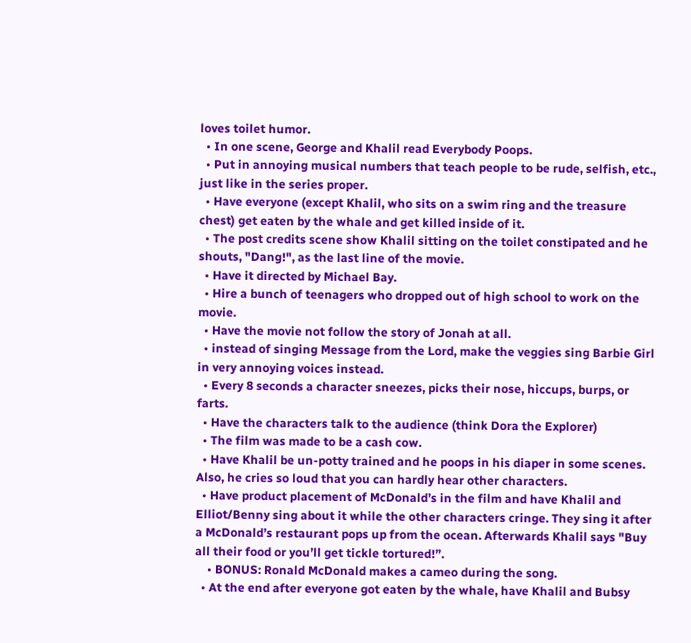loves toilet humor.
  • In one scene, George and Khalil read Everybody Poops.
  • Put in annoying musical numbers that teach people to be rude, selfish, etc., just like in the series proper.
  • Have everyone (except Khalil, who sits on a swim ring and the treasure chest) get eaten by the whale and get killed inside of it.
  • The post credits scene show Khalil sitting on the toilet constipated and he shouts, "Dang!", as the last line of the movie.
  • Have it directed by Michael Bay.
  • Hire a bunch of teenagers who dropped out of high school to work on the movie.
  • Have the movie not follow the story of Jonah at all.
  • instead of singing Message from the Lord, make the veggies sing Barbie Girl in very annoying voices instead.
  • Every 8 seconds a character sneezes, picks their nose, hiccups, burps, or farts.
  • Have the characters talk to the audience (think Dora the Explorer)
  • The film was made to be a cash cow.
  • Have Khalil be un-potty trained and he poops in his diaper in some scenes. Also, he cries so loud that you can hardly hear other characters.
  • Have product placement of McDonald’s in the film and have Khalil and Elliot/Benny sing about it while the other characters cringe. They sing it after a McDonald’s restaurant pops up from the ocean. Afterwards Khalil says "Buy all their food or you’ll get tickle tortured!”.
    • BONUS: Ronald McDonald makes a cameo during the song.
  • At the end after everyone got eaten by the whale, have Khalil and Bubsy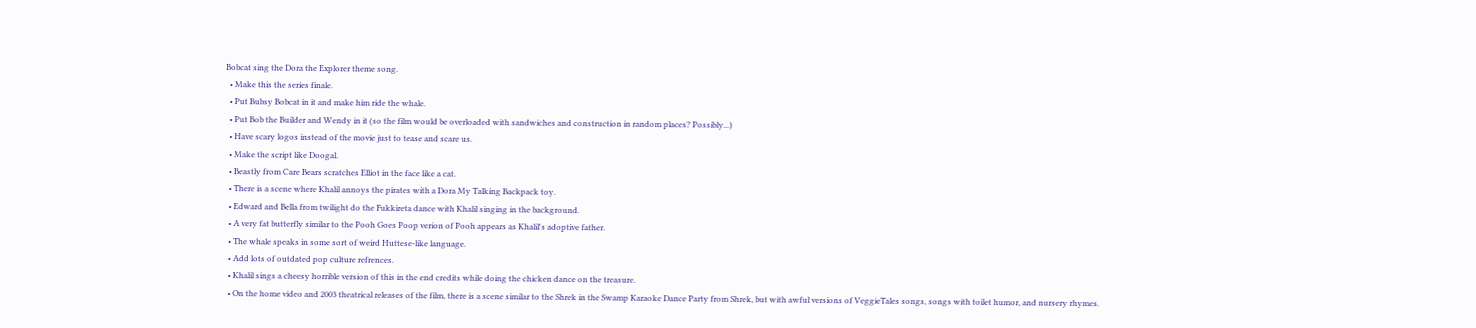Bobcat sing the Dora the Explorer theme song.
  • Make this the series finale.
  • Put Bubsy Bobcat in it and make him ride the whale.
  • Put Bob the Builder and Wendy in it (so the film would be overloaded with sandwiches and construction in random places? Possibly...)
  • Have scary logos instead of the movie just to tease and scare us.
  • Make the script like Doogal.
  • Beastly from Care Bears scratches Elliot in the face like a cat.
  • There is a scene where Khalil annoys the pirates with a Dora My Talking Backpack toy.
  • Edward and Bella from twilight do the Fukkireta dance with Khalil singing in the background.
  • A very fat butterfly similar to the Pooh Goes Poop verion of Pooh appears as Khalil's adoptive father.
  • The whale speaks in some sort of weird Huttese-like language.
  • Add lots of outdated pop culture refrences.
  • Khalil sings a cheesy horrible version of this in the end credits while doing the chicken dance on the treasure.
  • On the home video and 2003 theatrical releases of the film, there is a scene similar to the Shrek in the Swamp Karaoke Dance Party from Shrek, but with awful versions of VeggieTales songs, songs with toilet humor, and nursery rhymes.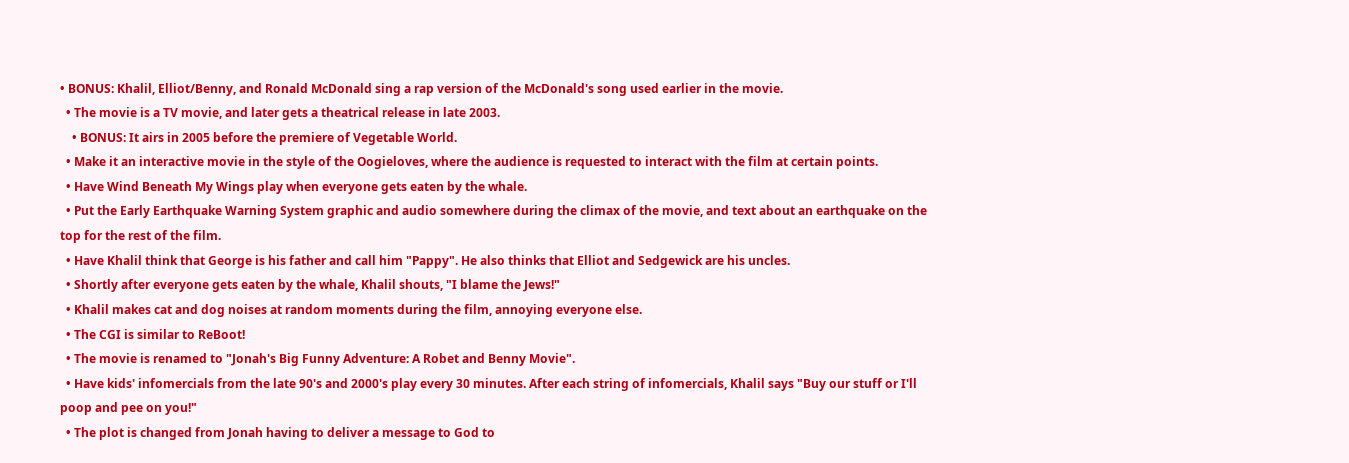• BONUS: Khalil, Elliot/Benny, and Ronald McDonald sing a rap version of the McDonald's song used earlier in the movie.
  • The movie is a TV movie, and later gets a theatrical release in late 2003.
    • BONUS: It airs in 2005 before the premiere of Vegetable World.
  • Make it an interactive movie in the style of the Oogieloves, where the audience is requested to interact with the film at certain points.
  • Have Wind Beneath My Wings play when everyone gets eaten by the whale.
  • Put the Early Earthquake Warning System graphic and audio somewhere during the climax of the movie, and text about an earthquake on the top for the rest of the film.
  • Have Khalil think that George is his father and call him "Pappy". He also thinks that Elliot and Sedgewick are his uncles.
  • Shortly after everyone gets eaten by the whale, Khalil shouts, "I blame the Jews!"
  • Khalil makes cat and dog noises at random moments during the film, annoying everyone else.
  • The CGI is similar to ReBoot!
  • The movie is renamed to "Jonah's Big Funny Adventure: A Robet and Benny Movie".
  • Have kids' infomercials from the late 90's and 2000's play every 30 minutes. After each string of infomercials, Khalil says "Buy our stuff or I'll poop and pee on you!"
  • The plot is changed from Jonah having to deliver a message to God to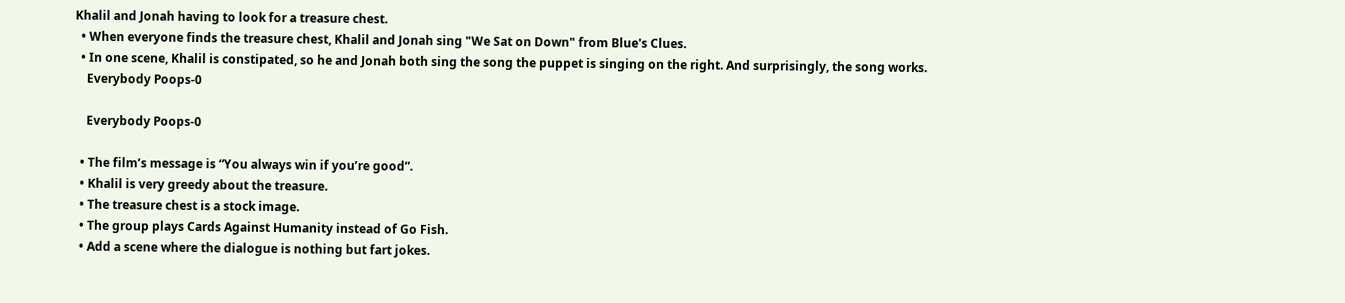Khalil and Jonah having to look for a treasure chest.
  • When everyone finds the treasure chest, Khalil and Jonah sing "We Sat on Down" from Blue's Clues.
  • In one scene, Khalil is constipated, so he and Jonah both sing the song the puppet is singing on the right. And surprisingly, the song works.
    Everybody Poops-0

    Everybody Poops-0

  • The film’s message is “You always win if you’re good”.
  • Khalil is very greedy about the treasure.
  • The treasure chest is a stock image.
  • The group plays Cards Against Humanity instead of Go Fish.
  • Add a scene where the dialogue is nothing but fart jokes.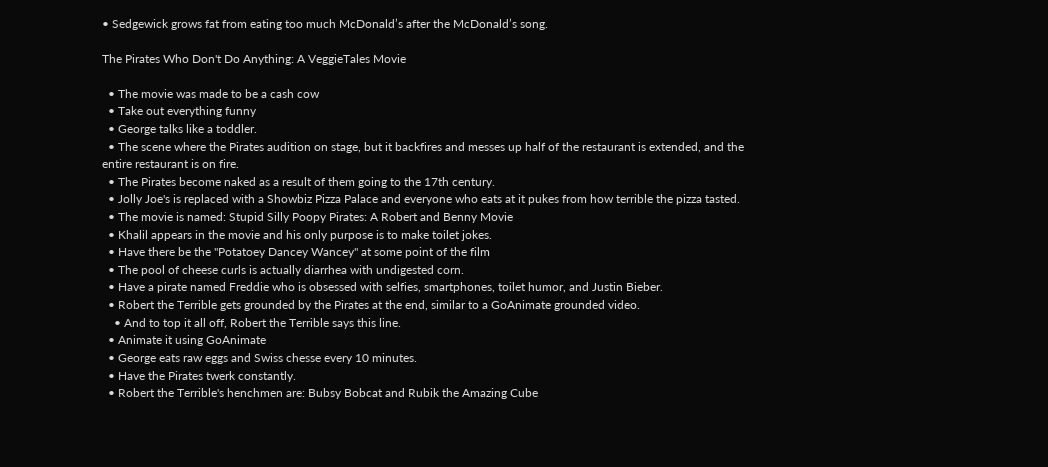• Sedgewick grows fat from eating too much McDonald’s after the McDonald’s song.

The Pirates Who Don't Do Anything: A VeggieTales Movie

  • The movie was made to be a cash cow
  • Take out everything funny
  • George talks like a toddler.
  • The scene where the Pirates audition on stage, but it backfires and messes up half of the restaurant is extended, and the entire restaurant is on fire.
  • The Pirates become naked as a result of them going to the 17th century.
  • Jolly Joe's is replaced with a Showbiz Pizza Palace and everyone who eats at it pukes from how terrible the pizza tasted.
  • The movie is named: Stupid Silly Poopy Pirates: A Robert and Benny Movie
  • Khalil appears in the movie and his only purpose is to make toilet jokes.
  • Have there be the "Potatoey Dancey Wancey" at some point of the film
  • The pool of cheese curls is actually diarrhea with undigested corn.
  • Have a pirate named Freddie who is obsessed with selfies, smartphones, toilet humor, and Justin Bieber.
  • Robert the Terrible gets grounded by the Pirates at the end, similar to a GoAnimate grounded video.
    • And to top it all off, Robert the Terrible says this line.
  • Animate it using GoAnimate
  • George eats raw eggs and Swiss chesse every 10 minutes.
  • Have the Pirates twerk constantly.
  • Robert the Terrible's henchmen are: Bubsy Bobcat and Rubik the Amazing Cube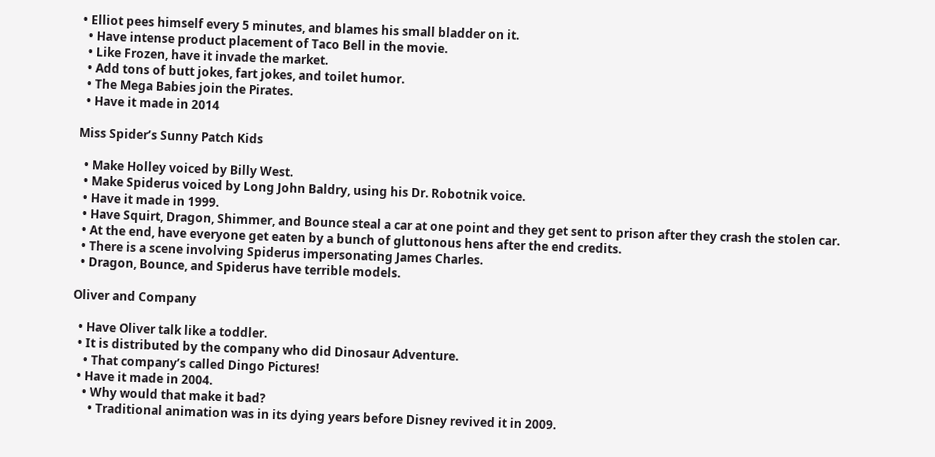• Elliot pees himself every 5 minutes, and blames his small bladder on it.
  • Have intense product placement of Taco Bell in the movie.
  • Like Frozen, have it invade the market.
  • Add tons of butt jokes, fart jokes, and toilet humor.
  • The Mega Babies join the Pirates.
  • Have it made in 2014

Miss Spider’s Sunny Patch Kids

  • Make Holley voiced by Billy West.
  • Make Spiderus voiced by Long John Baldry, using his Dr. Robotnik voice.
  • Have it made in 1999.
  • Have Squirt, Dragon, Shimmer, and Bounce steal a car at one point and they get sent to prison after they crash the stolen car.
  • At the end, have everyone get eaten by a bunch of gluttonous hens after the end credits.
  • There is a scene involving Spiderus impersonating James Charles.
  • Dragon, Bounce, and Spiderus have terrible models.

Oliver and Company

  • Have Oliver talk like a toddler.
  • It is distributed by the company who did Dinosaur Adventure.
    • That company’s called Dingo Pictures!
  • Have it made in 2004.
    • Why would that make it bad?
      • Traditional animation was in its dying years before Disney revived it in 2009.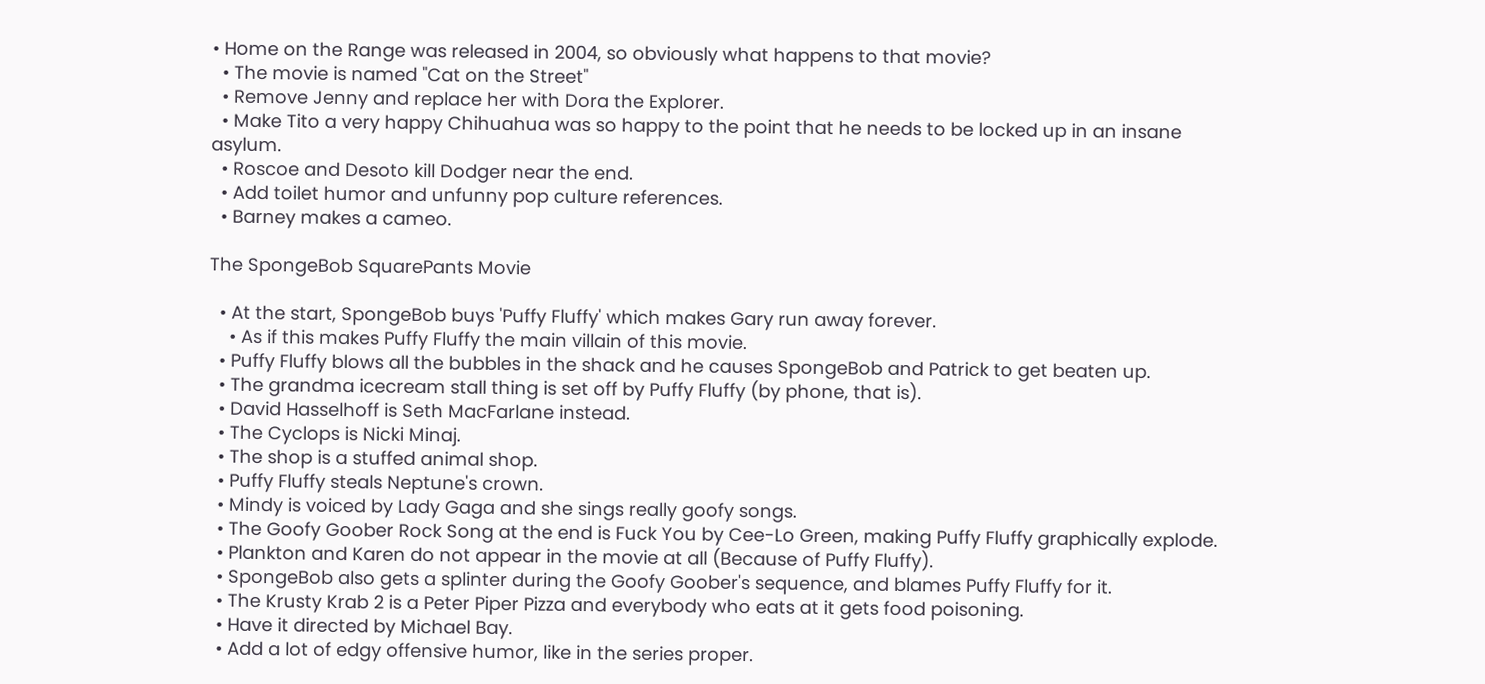• Home on the Range was released in 2004, so obviously what happens to that movie?
  • The movie is named "Cat on the Street"
  • Remove Jenny and replace her with Dora the Explorer.
  • Make Tito a very happy Chihuahua was so happy to the point that he needs to be locked up in an insane asylum.
  • Roscoe and Desoto kill Dodger near the end.
  • Add toilet humor and unfunny pop culture references.
  • Barney makes a cameo.

The SpongeBob SquarePants Movie

  • At the start, SpongeBob buys 'Puffy Fluffy' which makes Gary run away forever.
    • As if this makes Puffy Fluffy the main villain of this movie.
  • Puffy Fluffy blows all the bubbles in the shack and he causes SpongeBob and Patrick to get beaten up.
  • The grandma icecream stall thing is set off by Puffy Fluffy (by phone, that is).
  • David Hasselhoff is Seth MacFarlane instead.
  • The Cyclops is Nicki Minaj.
  • The shop is a stuffed animal shop.
  • Puffy Fluffy steals Neptune's crown.
  • Mindy is voiced by Lady Gaga and she sings really goofy songs.
  • The Goofy Goober Rock Song at the end is Fuck You by Cee-Lo Green, making Puffy Fluffy graphically explode.
  • Plankton and Karen do not appear in the movie at all (Because of Puffy Fluffy).
  • SpongeBob also gets a splinter during the Goofy Goober's sequence, and blames Puffy Fluffy for it.
  • The Krusty Krab 2 is a Peter Piper Pizza and everybody who eats at it gets food poisoning.
  • Have it directed by Michael Bay.
  • Add a lot of edgy offensive humor, like in the series proper.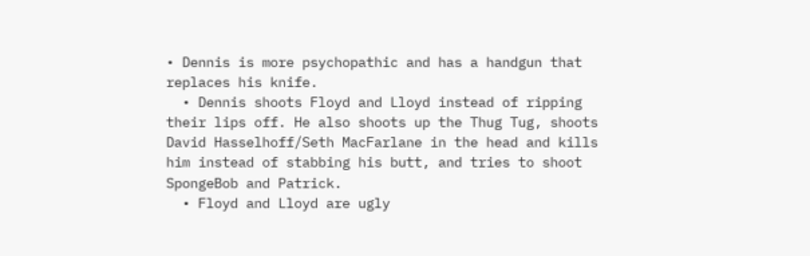• Dennis is more psychopathic and has a handgun that replaces his knife.
  • Dennis shoots Floyd and Lloyd instead of ripping their lips off. He also shoots up the Thug Tug, shoots David Hasselhoff/Seth MacFarlane in the head and kills him instead of stabbing his butt, and tries to shoot SpongeBob and Patrick.
  • Floyd and Lloyd are ugly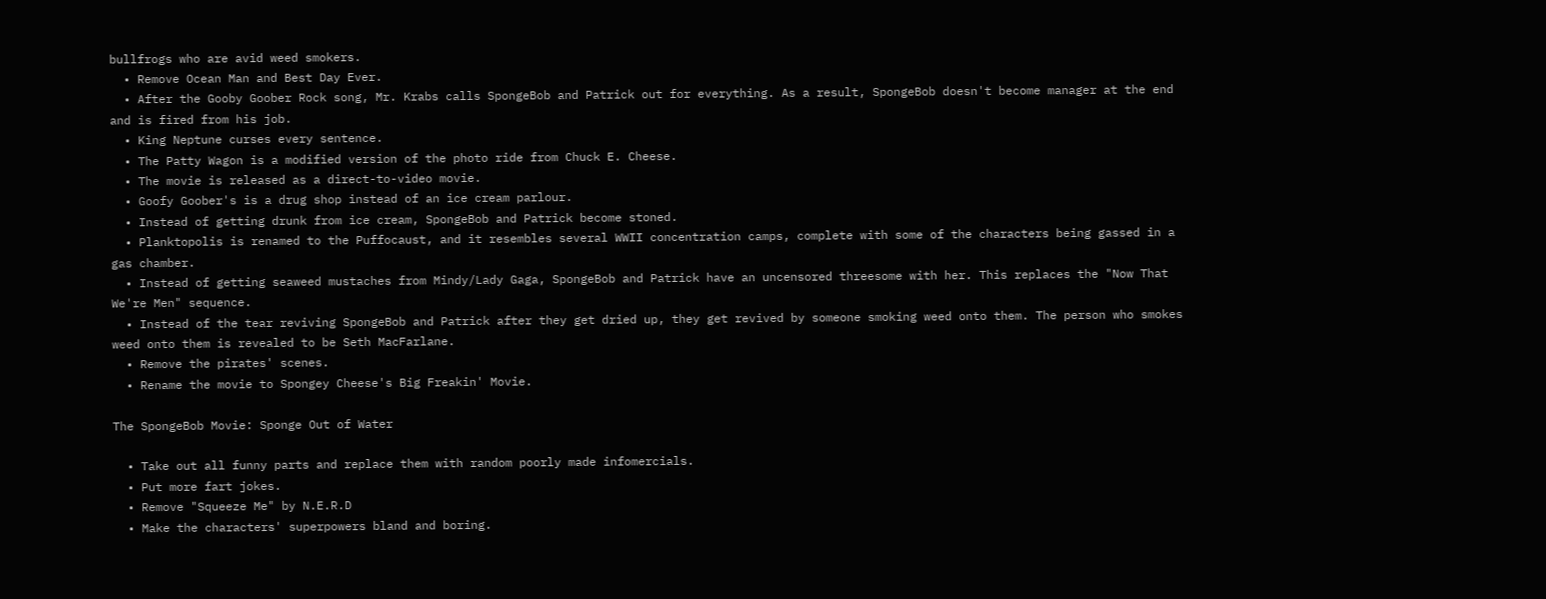bullfrogs who are avid weed smokers.
  • Remove Ocean Man and Best Day Ever.
  • After the Gooby Goober Rock song, Mr. Krabs calls SpongeBob and Patrick out for everything. As a result, SpongeBob doesn't become manager at the end and is fired from his job.
  • King Neptune curses every sentence.
  • The Patty Wagon is a modified version of the photo ride from Chuck E. Cheese.
  • The movie is released as a direct-to-video movie.
  • Goofy Goober's is a drug shop instead of an ice cream parlour.
  • Instead of getting drunk from ice cream, SpongeBob and Patrick become stoned.
  • Planktopolis is renamed to the Puffocaust, and it resembles several WWII concentration camps, complete with some of the characters being gassed in a gas chamber.
  • Instead of getting seaweed mustaches from Mindy/Lady Gaga, SpongeBob and Patrick have an uncensored threesome with her. This replaces the "Now That We're Men" sequence.
  • Instead of the tear reviving SpongeBob and Patrick after they get dried up, they get revived by someone smoking weed onto them. The person who smokes weed onto them is revealed to be Seth MacFarlane.
  • Remove the pirates' scenes.
  • Rename the movie to Spongey Cheese's Big Freakin' Movie.

The SpongeBob Movie: Sponge Out of Water

  • Take out all funny parts and replace them with random poorly made infomercials.
  • Put more fart jokes.
  • Remove "Squeeze Me" by N.E.R.D
  • Make the characters' superpowers bland and boring.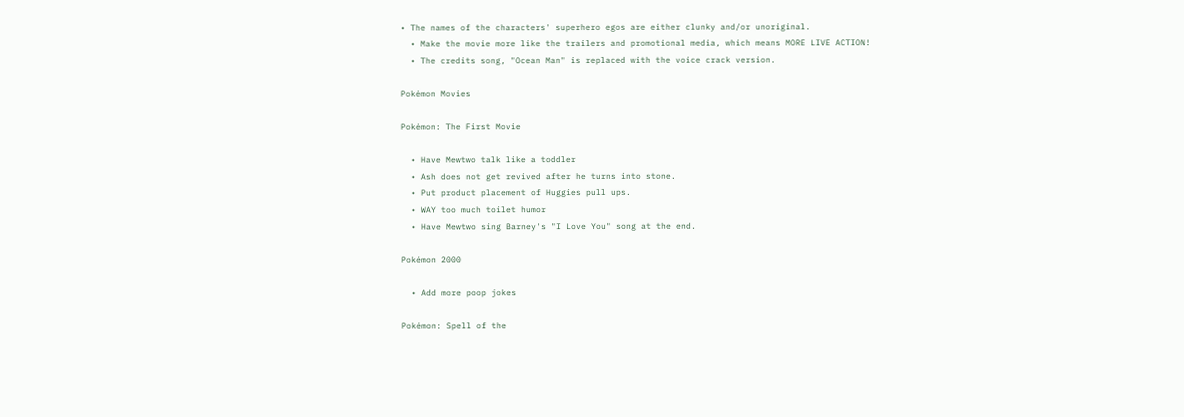• The names of the characters' superhero egos are either clunky and/or unoriginal.
  • Make the movie more like the trailers and promotional media, which means MORE LIVE ACTION!
  • The credits song, "Ocean Man" is replaced with the voice crack version.

Pokémon Movies

Pokémon: The First Movie

  • Have Mewtwo talk like a toddler
  • Ash does not get revived after he turns into stone.
  • Put product placement of Huggies pull ups.
  • WAY too much toilet humor
  • Have Mewtwo sing Barney's "I Love You" song at the end.

Pokémon 2000

  • Add more poop jokes

Pokémon: Spell of the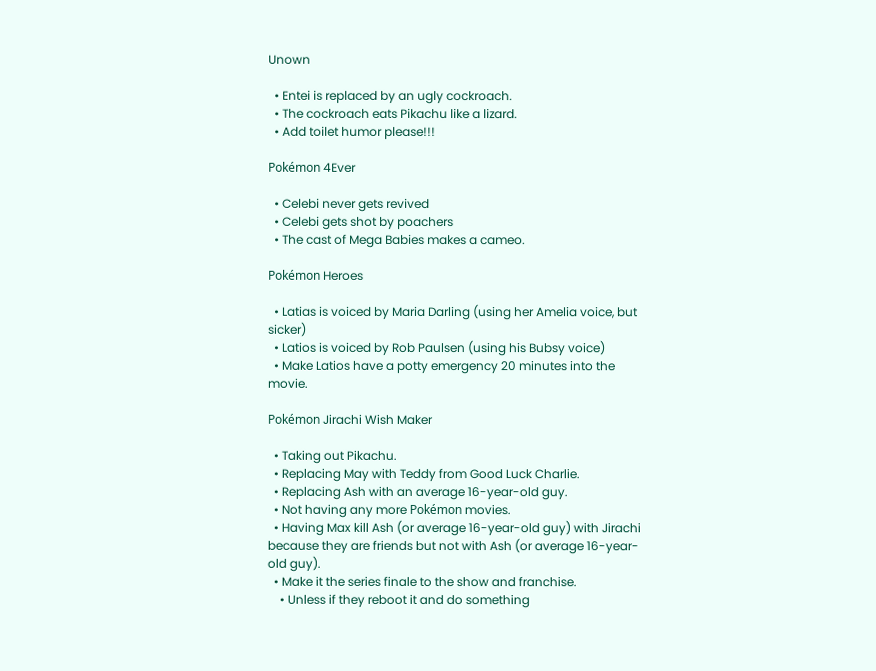Unown

  • Entei is replaced by an ugly cockroach.
  • The cockroach eats Pikachu like a lizard.
  • Add toilet humor please!!!

Pokémon 4Ever

  • Celebi never gets revived
  • Celebi gets shot by poachers
  • The cast of Mega Babies makes a cameo.

Pokémon Heroes

  • Latias is voiced by Maria Darling (using her Amelia voice, but sicker)
  • Latios is voiced by Rob Paulsen (using his Bubsy voice)
  • Make Latios have a potty emergency 20 minutes into the movie.

Pokémon Jirachi Wish Maker

  • Taking out Pikachu.
  • Replacing May with Teddy from Good Luck Charlie.
  • Replacing Ash with an average 16-year-old guy.
  • Not having any more Pokémon movies.
  • Having Max kill Ash (or average 16-year-old guy) with Jirachi because they are friends but not with Ash (or average 16-year-old guy).
  • Make it the series finale to the show and franchise.
    • Unless if they reboot it and do something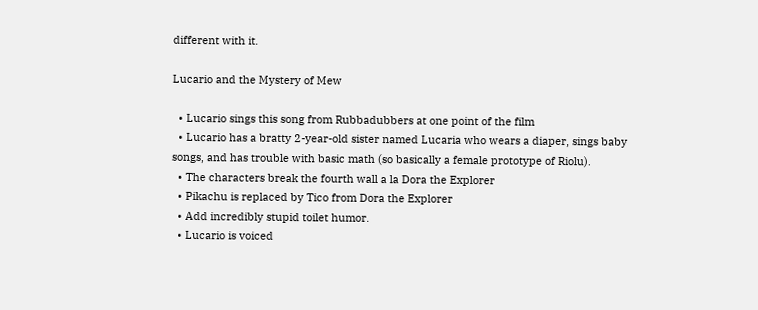different with it.

Lucario and the Mystery of Mew

  • Lucario sings this song from Rubbadubbers at one point of the film
  • Lucario has a bratty 2-year-old sister named Lucaria who wears a diaper, sings baby songs, and has trouble with basic math (so basically a female prototype of Riolu).
  • The characters break the fourth wall a la Dora the Explorer
  • Pikachu is replaced by Tico from Dora the Explorer
  • Add incredibly stupid toilet humor.
  • Lucario is voiced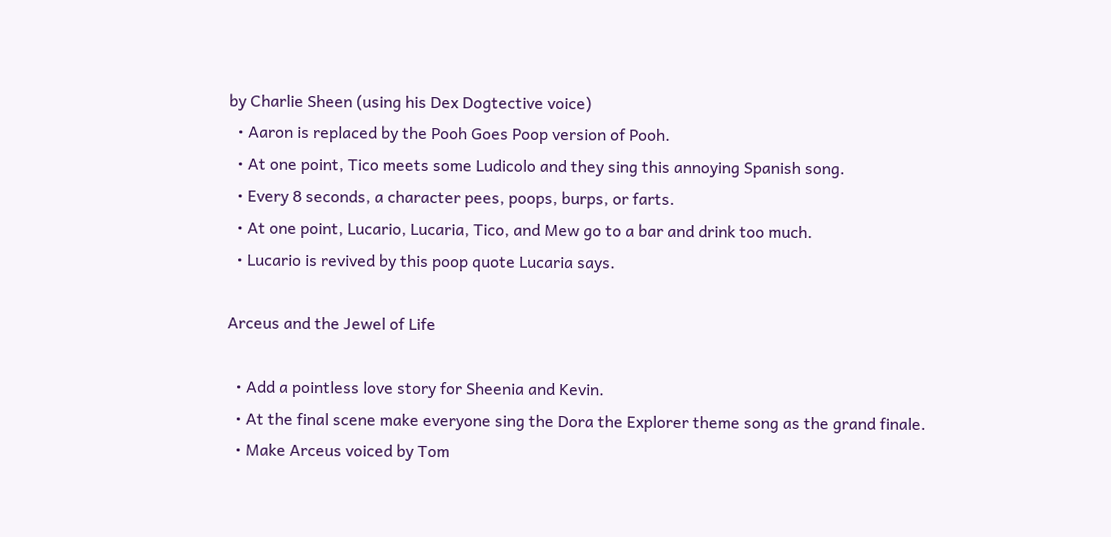by Charlie Sheen (using his Dex Dogtective voice)
  • Aaron is replaced by the Pooh Goes Poop version of Pooh.
  • At one point, Tico meets some Ludicolo and they sing this annoying Spanish song.
  • Every 8 seconds, a character pees, poops, burps, or farts.
  • At one point, Lucario, Lucaria, Tico, and Mew go to a bar and drink too much.
  • Lucario is revived by this poop quote Lucaria says.

Arceus and the Jewel of Life

  • Add a pointless love story for Sheenia and Kevin.
  • At the final scene make everyone sing the Dora the Explorer theme song as the grand finale.
  • Make Arceus voiced by Tom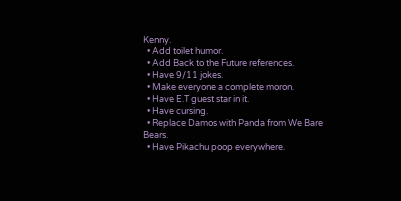Kenny.
  • Add toilet humor.
  • Add Back to the Future references.
  • Have 9/11 jokes.
  • Make everyone a complete moron.
  • Have E.T guest star in it.
  • Have cursing.
  • Replace Damos with Panda from We Bare Bears.
  • Have Pikachu poop everywhere.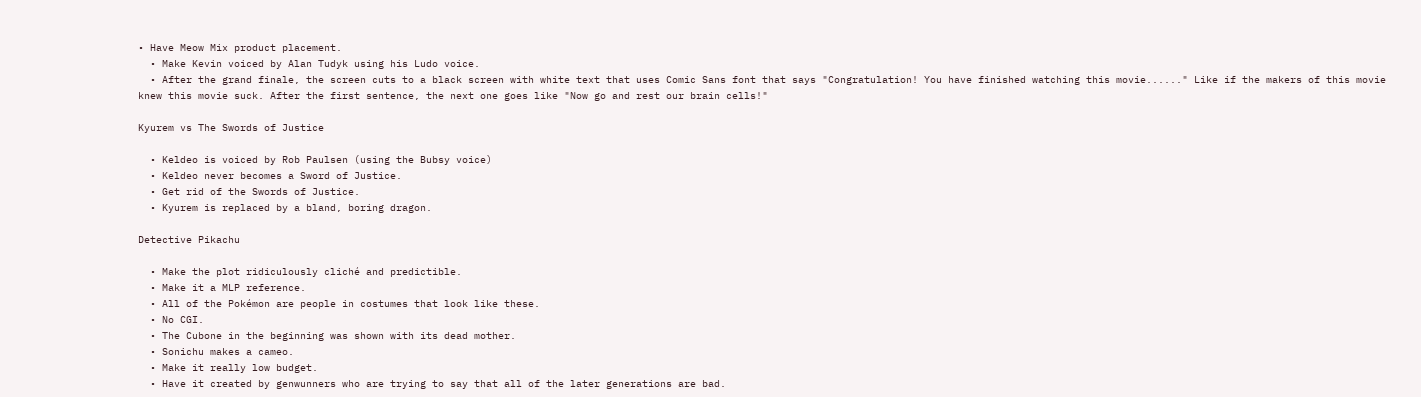• Have Meow Mix product placement.
  • Make Kevin voiced by Alan Tudyk using his Ludo voice.
  • After the grand finale, the screen cuts to a black screen with white text that uses Comic Sans font that says "Congratulation! You have finished watching this movie......" Like if the makers of this movie knew this movie suck. After the first sentence, the next one goes like "Now go and rest our brain cells!"

Kyurem vs The Swords of Justice

  • Keldeo is voiced by Rob Paulsen (using the Bubsy voice)
  • Keldeo never becomes a Sword of Justice.
  • Get rid of the Swords of Justice.
  • Kyurem is replaced by a bland, boring dragon.

Detective Pikachu

  • Make the plot ridiculously cliché and predictible.
  • Make it a MLP reference.
  • All of the Pokémon are people in costumes that look like these.
  • No CGI.
  • The Cubone in the beginning was shown with its dead mother.
  • Sonichu makes a cameo.
  • Make it really low budget.
  • Have it created by genwunners who are trying to say that all of the later generations are bad.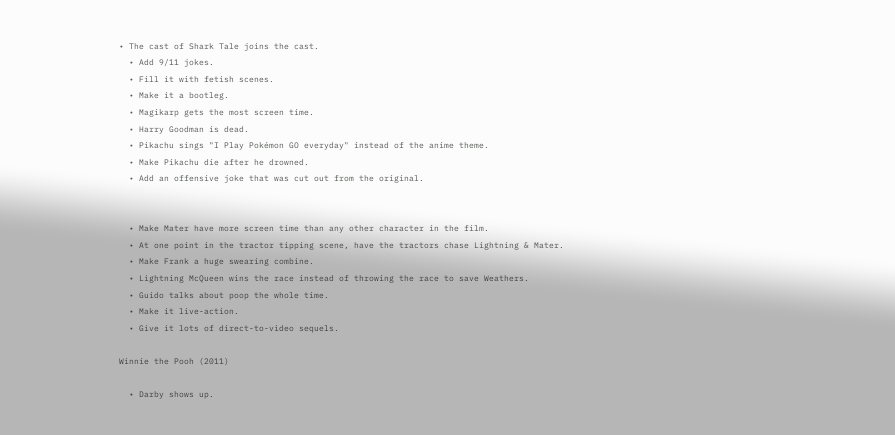• The cast of Shark Tale joins the cast.
  • Add 9/11 jokes.
  • Fill it with fetish scenes.
  • Make it a bootleg.
  • Magikarp gets the most screen time.
  • Harry Goodman is dead.
  • Pikachu sings "I Play Pokémon GO everyday" instead of the anime theme.
  • Make Pikachu die after he drowned.
  • Add an offensive joke that was cut out from the original.


  • Make Mater have more screen time than any other character in the film.
  • At one point in the tractor tipping scene, have the tractors chase Lightning & Mater.
  • Make Frank a huge swearing combine.
  • Lightning McQueen wins the race instead of throwing the race to save Weathers.
  • Guido talks about poop the whole time.
  • Make it live-action.
  • Give it lots of direct-to-video sequels.

Winnie the Pooh (2011)

  • Darby shows up.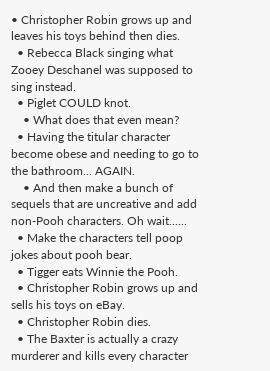• Christopher Robin grows up and leaves his toys behind then dies.
  • Rebecca Black singing what Zooey Deschanel was supposed to sing instead.
  • Piglet COULD knot.
    • What does that even mean?
  • Having the titular character become obese and needing to go to the bathroom... AGAIN.
    • And then make a bunch of sequels that are uncreative and add non-Pooh characters. Oh wait......
  • Make the characters tell poop jokes about pooh bear.
  • Tigger eats Winnie the Pooh.
  • Christopher Robin grows up and sells his toys on eBay.
  • Christopher Robin dies.
  • The Baxter is actually a crazy murderer and kills every character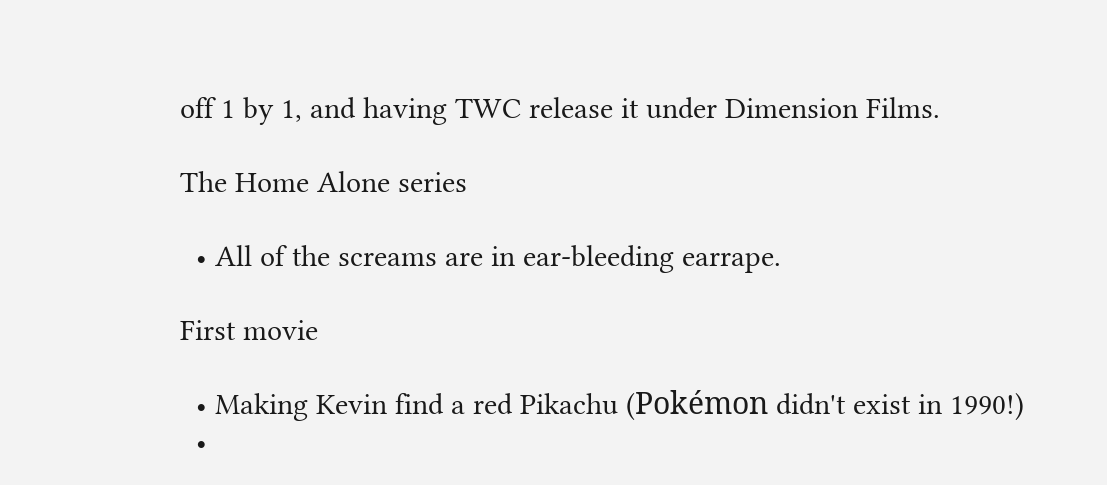off 1 by 1, and having TWC release it under Dimension Films.

The Home Alone series

  • All of the screams are in ear-bleeding earrape.

First movie

  • Making Kevin find a red Pikachu (Pokémon didn't exist in 1990!)
  •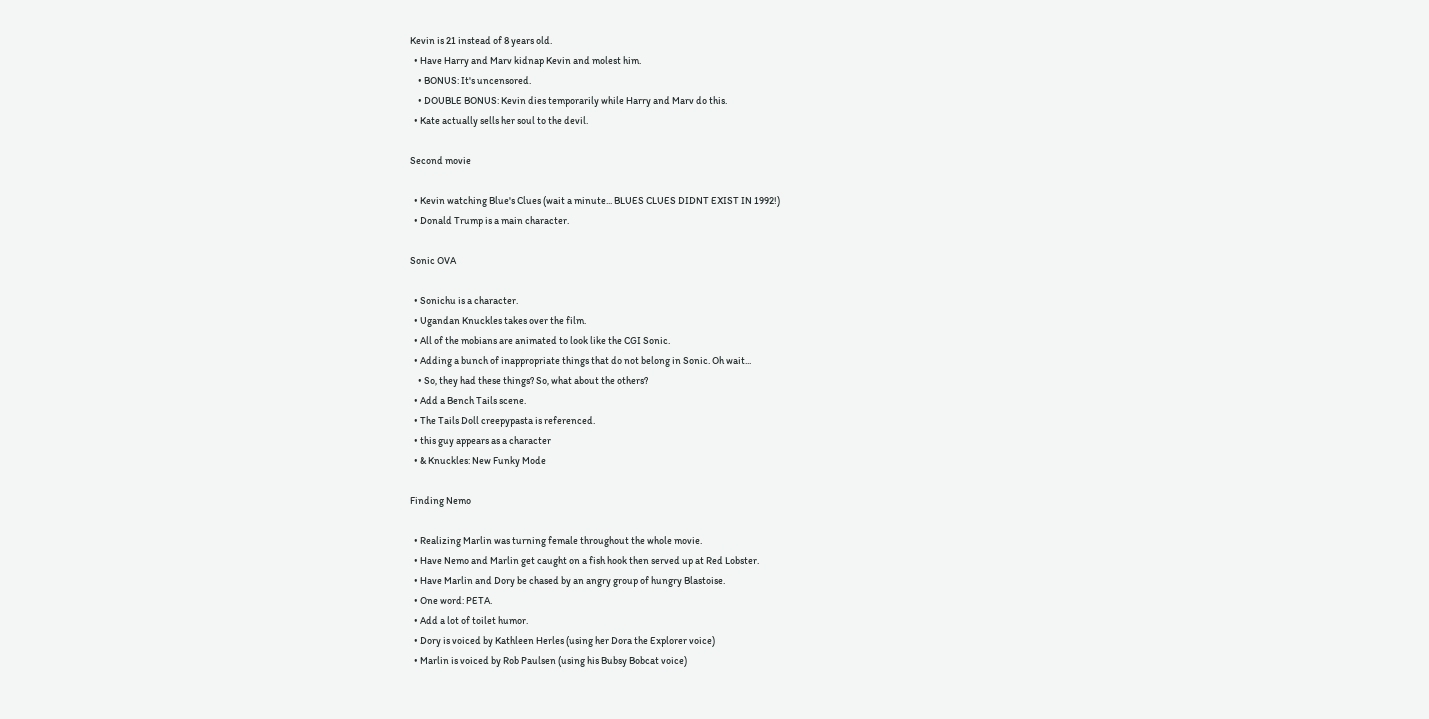Kevin is 21 instead of 8 years old.
  • Have Harry and Marv kidnap Kevin and molest him.
    • BONUS: It's uncensored.
    • DOUBLE BONUS: Kevin dies temporarily while Harry and Marv do this.
  • Kate actually sells her soul to the devil.

Second movie

  • Kevin watching Blue's Clues (wait a minute... BLUES CLUES DIDNT EXIST IN 1992!)
  • Donald Trump is a main character.

Sonic OVA

  • Sonichu is a character.
  • Ugandan Knuckles takes over the film.
  • All of the mobians are animated to look like the CGI Sonic.
  • Adding a bunch of inappropriate things that do not belong in Sonic. Oh wait...
    • So, they had these things? So, what about the others?
  • Add a Bench Tails scene.
  • The Tails Doll creepypasta is referenced.
  • this guy appears as a character
  • & Knuckles: New Funky Mode

Finding Nemo

  • Realizing Marlin was turning female throughout the whole movie.
  • Have Nemo and Marlin get caught on a fish hook then served up at Red Lobster.
  • Have Marlin and Dory be chased by an angry group of hungry Blastoise.
  • One word: PETA.
  • Add a lot of toilet humor.
  • Dory is voiced by Kathleen Herles (using her Dora the Explorer voice)
  • Marlin is voiced by Rob Paulsen (using his Bubsy Bobcat voice)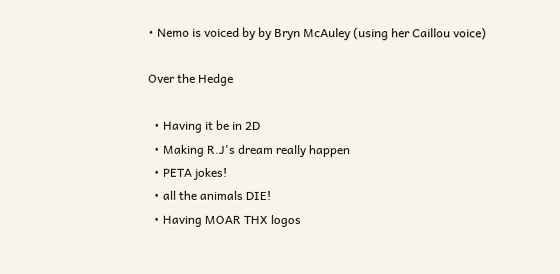• Nemo is voiced by by Bryn McAuley (using her Caillou voice)

Over the Hedge

  • Having it be in 2D
  • Making R.J's dream really happen
  • PETA jokes!
  • all the animals DIE!
  • Having MOAR THX logos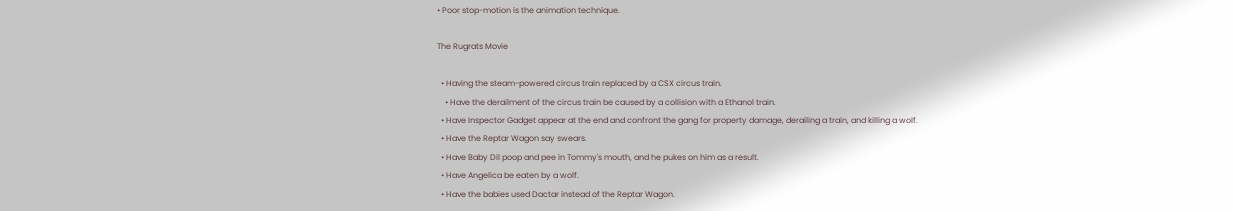• Poor stop-motion is the animation technique.

The Rugrats Movie

  • Having the steam-powered circus train replaced by a CSX circus train.
    • Have the derailment of the circus train be caused by a collision with a Ethanol train.
  • Have Inspector Gadget appear at the end and confront the gang for property damage, derailing a train, and killing a wolf.
  • Have the Reptar Wagon say swears.
  • Have Baby Dil poop and pee in Tommy's mouth, and he pukes on him as a result.
  • Have Angelica be eaten by a wolf.
  • Have the babies used Dactar instead of the Reptar Wagon.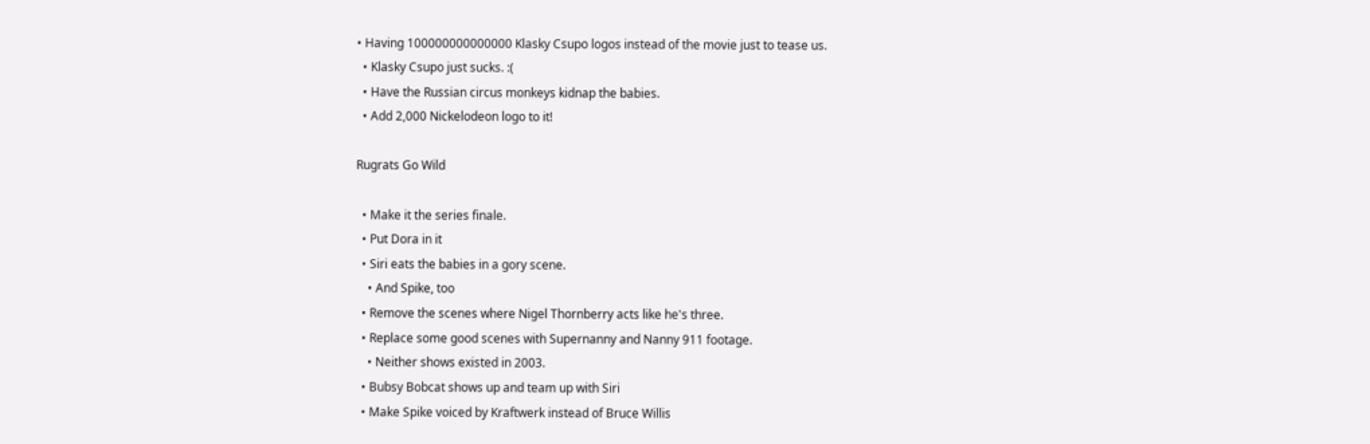• Having 100000000000000 Klasky Csupo logos instead of the movie just to tease us.
  • Klasky Csupo just sucks. :(
  • Have the Russian circus monkeys kidnap the babies.
  • Add 2,000 Nickelodeon logo to it!

Rugrats Go Wild

  • Make it the series finale.
  • Put Dora in it
  • Siri eats the babies in a gory scene.
    • And Spike, too
  • Remove the scenes where Nigel Thornberry acts like he's three.
  • Replace some good scenes with Supernanny and Nanny 911 footage.
    • Neither shows existed in 2003.
  • Bubsy Bobcat shows up and team up with Siri
  • Make Spike voiced by Kraftwerk instead of Bruce Willis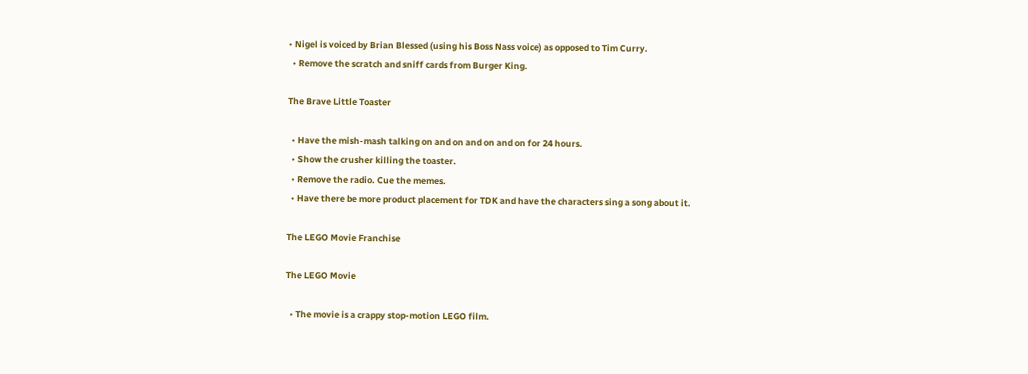• Nigel is voiced by Brian Blessed (using his Boss Nass voice) as opposed to Tim Curry.
  • Remove the scratch and sniff cards from Burger King.

The Brave Little Toaster

  • Have the mish-mash talking on and on and on and on for 24 hours.
  • Show the crusher killing the toaster.
  • Remove the radio. Cue the memes.
  • Have there be more product placement for TDK and have the characters sing a song about it.

The LEGO Movie Franchise

The LEGO Movie

  • The movie is a crappy stop-motion LEGO film.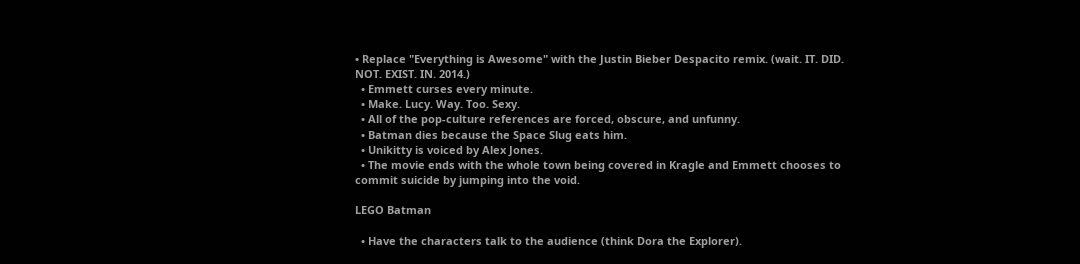• Replace "Everything is Awesome" with the Justin Bieber Despacito remix. (wait. IT. DID. NOT. EXIST. IN. 2014.)
  • Emmett curses every minute.
  • Make. Lucy. Way. Too. Sexy.
  • All of the pop-culture references are forced, obscure, and unfunny.
  • Batman dies because the Space Slug eats him.
  • Unikitty is voiced by Alex Jones.
  • The movie ends with the whole town being covered in Kragle and Emmett chooses to commit suicide by jumping into the void.

LEGO Batman

  • Have the characters talk to the audience (think Dora the Explorer).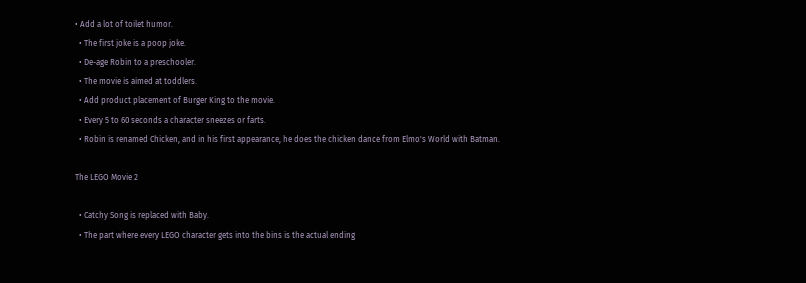• Add a lot of toilet humor.
  • The first joke is a poop joke.
  • De-age Robin to a preschooler.
  • The movie is aimed at toddlers.
  • Add product placement of Burger King to the movie.
  • Every 5 to 60 seconds a character sneezes or farts.
  • Robin is renamed Chicken, and in his first appearance, he does the chicken dance from Elmo's World with Batman.

The LEGO Movie 2

  • Catchy Song is replaced with Baby.
  • The part where every LEGO character gets into the bins is the actual ending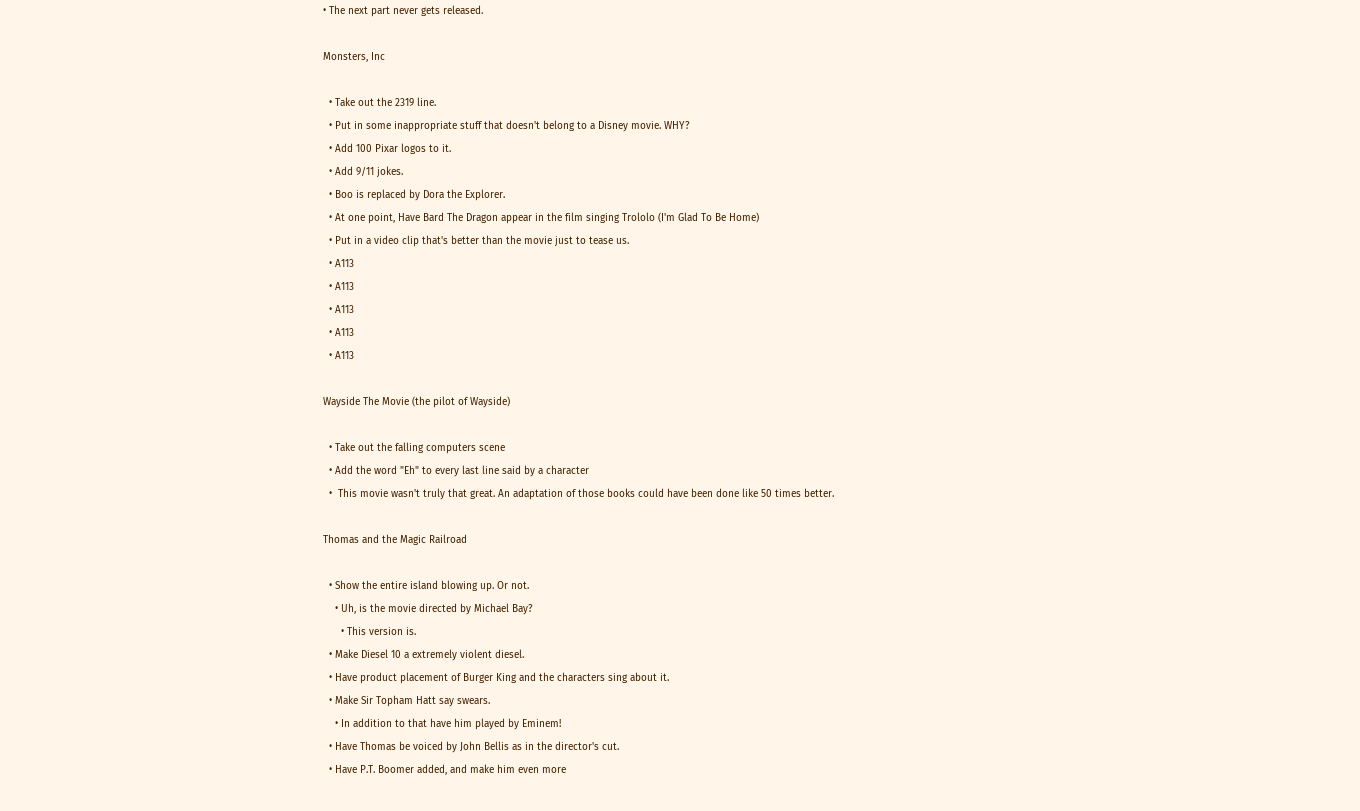• The next part never gets released.

Monsters, Inc

  • Take out the 2319 line.
  • Put in some inappropriate stuff that doesn't belong to a Disney movie. WHY?
  • Add 100 Pixar logos to it.
  • Add 9/11 jokes.
  • Boo is replaced by Dora the Explorer.
  • At one point, Have Bard The Dragon appear in the film singing Trololo (I'm Glad To Be Home)
  • Put in a video clip that's better than the movie just to tease us.
  • A113
  • A113
  • A113
  • A113
  • A113

Wayside The Movie (the pilot of Wayside)

  • Take out the falling computers scene
  • Add the word "Eh" to every last line said by a character
  •  This movie wasn't truly that great. An adaptation of those books could have been done like 50 times better.

Thomas and the Magic Railroad

  • Show the entire island blowing up. Or not.
    • Uh, is the movie directed by Michael Bay?
      • This version is.
  • Make Diesel 10 a extremely violent diesel.
  • Have product placement of Burger King and the characters sing about it.
  • Make Sir Topham Hatt say swears.
    • In addition to that have him played by Eminem!
  • Have Thomas be voiced by John Bellis as in the director's cut.
  • Have P.T. Boomer added, and make him even more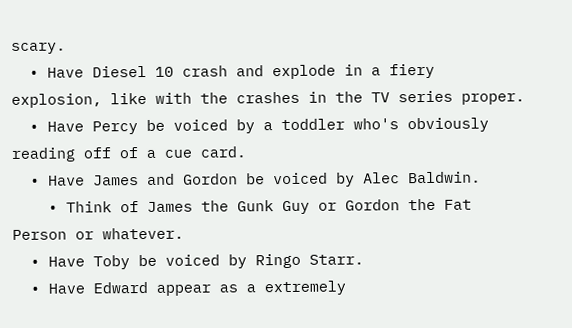scary.
  • Have Diesel 10 crash and explode in a fiery explosion, like with the crashes in the TV series proper.
  • Have Percy be voiced by a toddler who's obviously reading off of a cue card.
  • Have James and Gordon be voiced by Alec Baldwin.
    • Think of James the Gunk Guy or Gordon the Fat Person or whatever.
  • Have Toby be voiced by Ringo Starr.
  • Have Edward appear as a extremely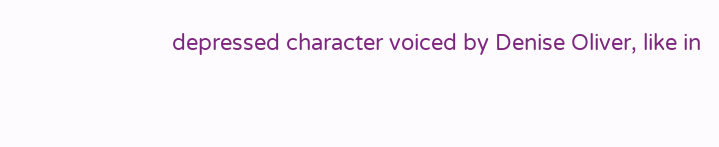depressed character voiced by Denise Oliver, like in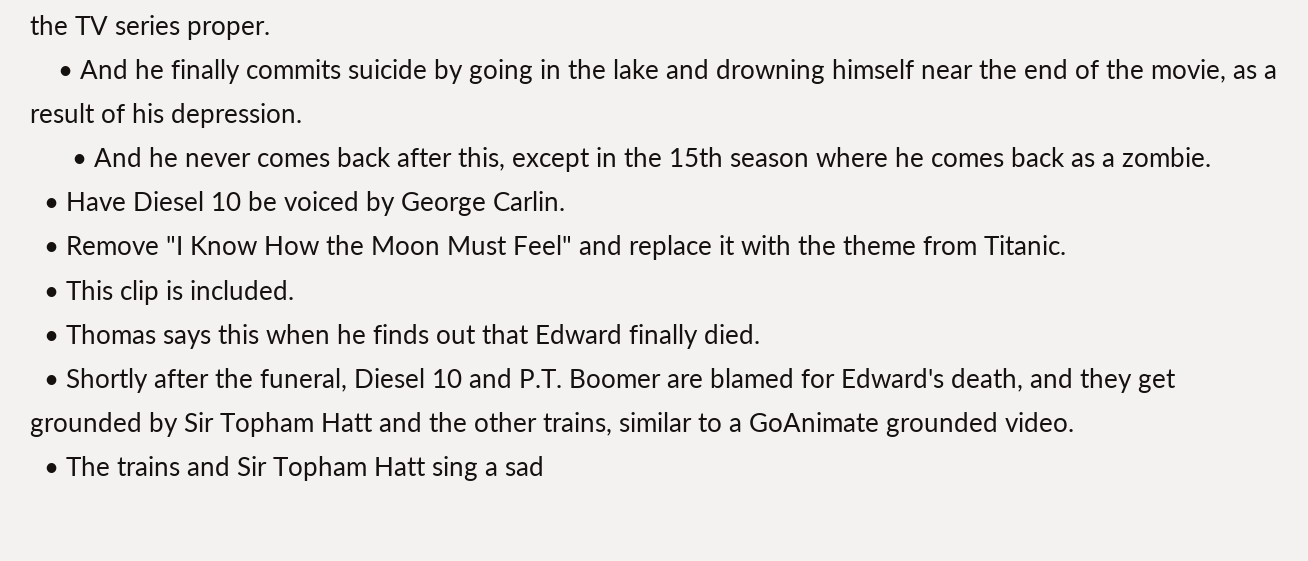the TV series proper.
    • And he finally commits suicide by going in the lake and drowning himself near the end of the movie, as a result of his depression.
      • And he never comes back after this, except in the 15th season where he comes back as a zombie.
  • Have Diesel 10 be voiced by George Carlin.
  • Remove "I Know How the Moon Must Feel" and replace it with the theme from Titanic.
  • This clip is included.
  • Thomas says this when he finds out that Edward finally died.
  • Shortly after the funeral, Diesel 10 and P.T. Boomer are blamed for Edward's death, and they get grounded by Sir Topham Hatt and the other trains, similar to a GoAnimate grounded video.
  • The trains and Sir Topham Hatt sing a sad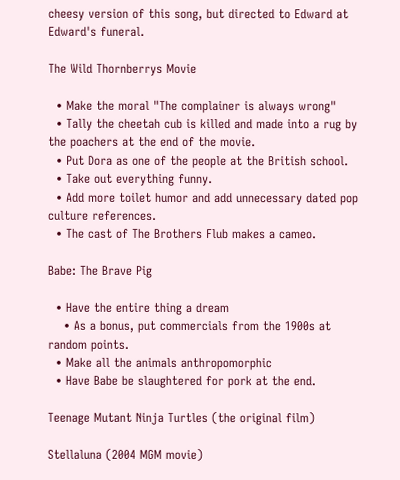cheesy version of this song, but directed to Edward at Edward's funeral.

The Wild Thornberrys Movie

  • Make the moral "The complainer is always wrong"
  • Tally the cheetah cub is killed and made into a rug by the poachers at the end of the movie.
  • Put Dora as one of the people at the British school.
  • Take out everything funny.
  • Add more toilet humor and add unnecessary dated pop culture references.
  • The cast of The Brothers Flub makes a cameo.

Babe: The Brave Pig

  • Have the entire thing a dream
    • As a bonus, put commercials from the 1900s at random points.
  • Make all the animals anthropomorphic
  • Have Babe be slaughtered for pork at the end.

Teenage Mutant Ninja Turtles (the original film)

Stellaluna (2004 MGM movie)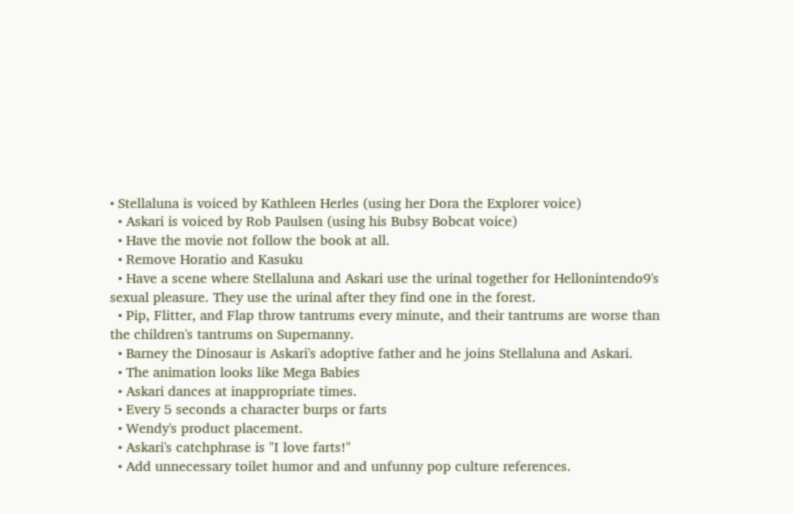• Stellaluna is voiced by Kathleen Herles (using her Dora the Explorer voice)
  • Askari is voiced by Rob Paulsen (using his Bubsy Bobcat voice)
  • Have the movie not follow the book at all.
  • Remove Horatio and Kasuku
  • Have a scene where Stellaluna and Askari use the urinal together for Hellonintendo9's sexual pleasure. They use the urinal after they find one in the forest.
  • Pip, Flitter, and Flap throw tantrums every minute, and their tantrums are worse than the children's tantrums on Supernanny.
  • Barney the Dinosaur is Askari's adoptive father and he joins Stellaluna and Askari.
  • The animation looks like Mega Babies
  • Askari dances at inappropriate times.
  • Every 5 seconds a character burps or farts
  • Wendy's product placement.
  • Askari's catchphrase is "I love farts!"
  • Add unnecessary toilet humor and and unfunny pop culture references.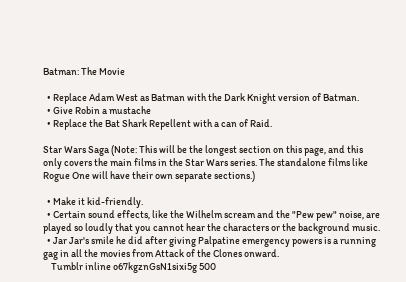Batman: The Movie

  • Replace Adam West as Batman with the Dark Knight version of Batman.
  • Give Robin a mustache
  • Replace the Bat Shark Repellent with a can of Raid.

Star Wars Saga (Note: This will be the longest section on this page, and this only covers the main films in the Star Wars series. The standalone films like Rogue One will have their own separate sections.)

  • Make it kid-friendly.
  • Certain sound effects, like the Wilhelm scream and the "Pew pew" noise, are played so loudly that you cannot hear the characters or the background music.
  • Jar Jar's smile he did after giving Palpatine emergency powers is a running gag in all the movies from Attack of the Clones onward.
    Tumblr inline o67kgznGsN1sixi5g 500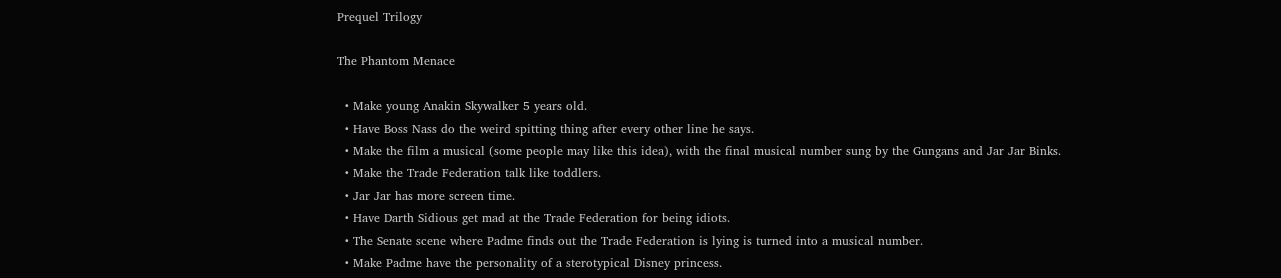Prequel Trilogy

The Phantom Menace

  • Make young Anakin Skywalker 5 years old.
  • Have Boss Nass do the weird spitting thing after every other line he says.
  • Make the film a musical (some people may like this idea), with the final musical number sung by the Gungans and Jar Jar Binks.
  • Make the Trade Federation talk like toddlers.
  • Jar Jar has more screen time.
  • Have Darth Sidious get mad at the Trade Federation for being idiots.
  • The Senate scene where Padme finds out the Trade Federation is lying is turned into a musical number.
  • Make Padme have the personality of a sterotypical Disney princess.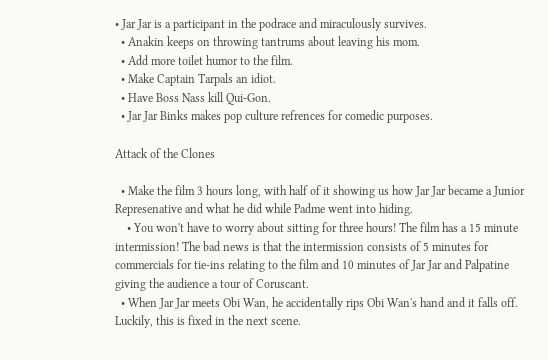• Jar Jar is a participant in the podrace and miraculously survives.
  • Anakin keeps on throwing tantrums about leaving his mom.
  • Add more toilet humor to the film.
  • Make Captain Tarpals an idiot.
  • Have Boss Nass kill Qui-Gon.
  • Jar Jar Binks makes pop culture refrences for comedic purposes.

Attack of the Clones

  • Make the film 3 hours long, with half of it showing us how Jar Jar became a Junior Represenative and what he did while Padme went into hiding.
    • You won't have to worry about sitting for three hours! The film has a 15 minute intermission! The bad news is that the intermission consists of 5 minutes for commercials for tie-ins relating to the film and 10 minutes of Jar Jar and Palpatine giving the audience a tour of Coruscant.
  • When Jar Jar meets Obi Wan, he accidentally rips Obi Wan's hand and it falls off. Luckily, this is fixed in the next scene.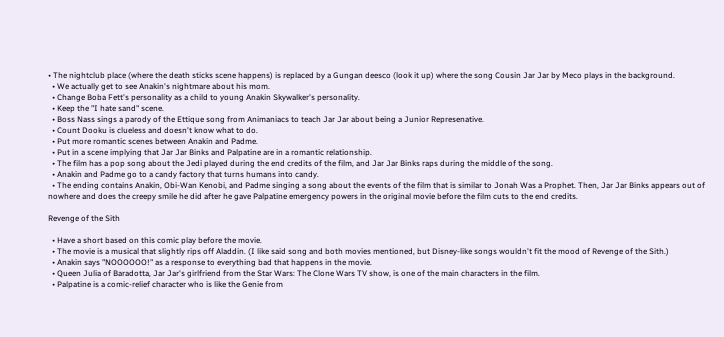• The nightclub place (where the death sticks scene happens) is replaced by a Gungan deesco (look it up) where the song Cousin Jar Jar by Meco plays in the background.
  • We actually get to see Anakin's nightmare about his mom.
  • Change Boba Fett's personality as a child to young Anakin Skywalker's personality.
  • Keep the "I hate sand" scene.
  • Boss Nass sings a parody of the Ettique song from Animaniacs to teach Jar Jar about being a Junior Represenative.
  • Count Dooku is clueless and doesn't know what to do.
  • Put more romantic scenes between Anakin and Padme.
  • Put in a scene implying that Jar Jar Binks and Palpatine are in a romantic relationship.
  • The film has a pop song about the Jedi played during the end credits of the film, and Jar Jar Binks raps during the middle of the song.
  • Anakin and Padme go to a candy factory that turns humans into candy.
  • The ending contains Anakin, Obi-Wan Kenobi, and Padme singing a song about the events of the film that is similar to Jonah Was a Prophet. Then, Jar Jar Binks appears out of nowhere and does the creepy smile he did after he gave Palpatine emergency powers in the original movie before the film cuts to the end credits.

Revenge of the Sith

  • Have a short based on this comic play before the movie.
  • The movie is a musical that slightly rips off Aladdin. (I like said song and both movies mentioned, but Disney-like songs wouldn't fit the mood of Revenge of the Sith.)
  • Anakin says "NOOOOOO!" as a response to everything bad that happens in the movie.
  • Queen Julia of Baradotta, Jar Jar's girlfriend from the Star Wars: The Clone Wars TV show, is one of the main characters in the film.
  • Palpatine is a comic-relief character who is like the Genie from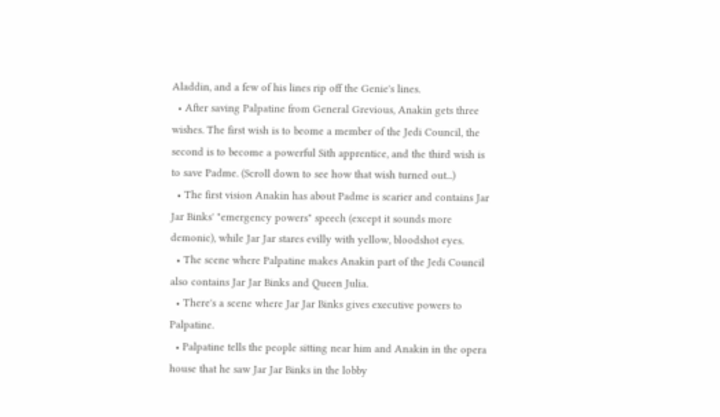Aladdin, and a few of his lines rip off the Genie's lines.
  • After saving Palpatine from General Grevious, Anakin gets three wishes. The first wish is to beome a member of the Jedi Council, the second is to become a powerful Sith apprentice, and the third wish is to save Padme. (Scroll down to see how that wish turned out...)
  • The first vision Anakin has about Padme is scarier and contains Jar Jar Binks' "emergency powers" speech (except it sounds more demonic), while Jar Jar stares evilly with yellow, bloodshot eyes.
  • The scene where Palpatine makes Anakin part of the Jedi Council also contains Jar Jar Binks and Queen Julia.
  • There's a scene where Jar Jar Binks gives executive powers to Palpatine.
  • Palpatine tells the people sitting near him and Anakin in the opera house that he saw Jar Jar Binks in the lobby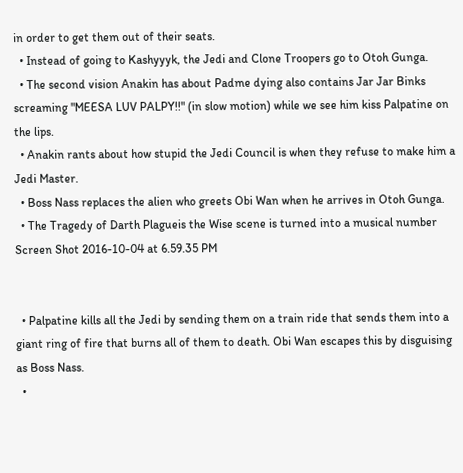in order to get them out of their seats.
  • Instead of going to Kashyyyk, the Jedi and Clone Troopers go to Otoh Gunga.
  • The second vision Anakin has about Padme dying also contains Jar Jar Binks screaming "MEESA LUV PALPY!!" (in slow motion) while we see him kiss Palpatine on the lips.
  • Anakin rants about how stupid the Jedi Council is when they refuse to make him a Jedi Master.
  • Boss Nass replaces the alien who greets Obi Wan when he arrives in Otoh Gunga.
  • The Tragedy of Darth Plagueis the Wise scene is turned into a musical number
Screen Shot 2016-10-04 at 6.59.35 PM


  • Palpatine kills all the Jedi by sending them on a train ride that sends them into a giant ring of fire that burns all of them to death. Obi Wan escapes this by disguising as Boss Nass.
  •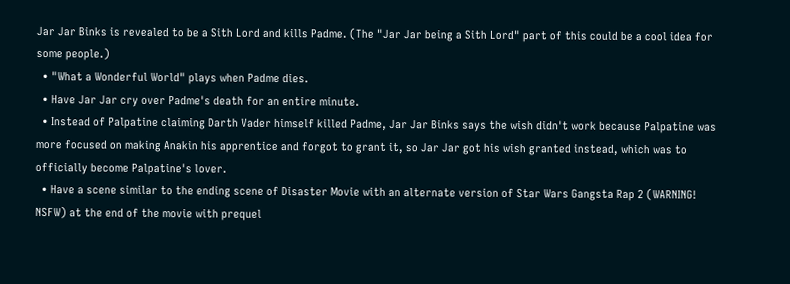Jar Jar Binks is revealed to be a Sith Lord and kills Padme. (The "Jar Jar being a Sith Lord" part of this could be a cool idea for some people.)
  • "What a Wonderful World" plays when Padme dies.
  • Have Jar Jar cry over Padme's death for an entire minute.
  • Instead of Palpatine claiming Darth Vader himself killed Padme, Jar Jar Binks says the wish didn't work because Palpatine was more focused on making Anakin his apprentice and forgot to grant it, so Jar Jar got his wish granted instead, which was to officially become Palpatine's lover.
  • Have a scene similar to the ending scene of Disaster Movie with an alternate version of Star Wars Gangsta Rap 2 (WARNING! NSFW) at the end of the movie with prequel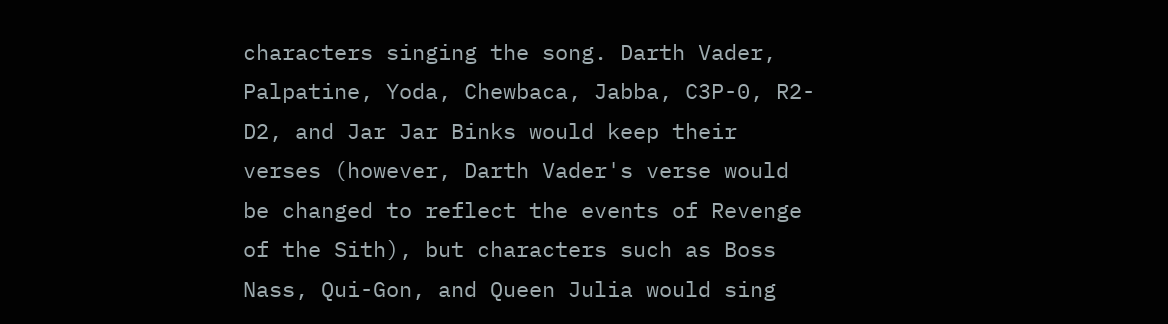characters singing the song. Darth Vader, Palpatine, Yoda, Chewbaca, Jabba, C3P-0, R2-D2, and Jar Jar Binks would keep their verses (however, Darth Vader's verse would be changed to reflect the events of Revenge of the Sith), but characters such as Boss Nass, Qui-Gon, and Queen Julia would sing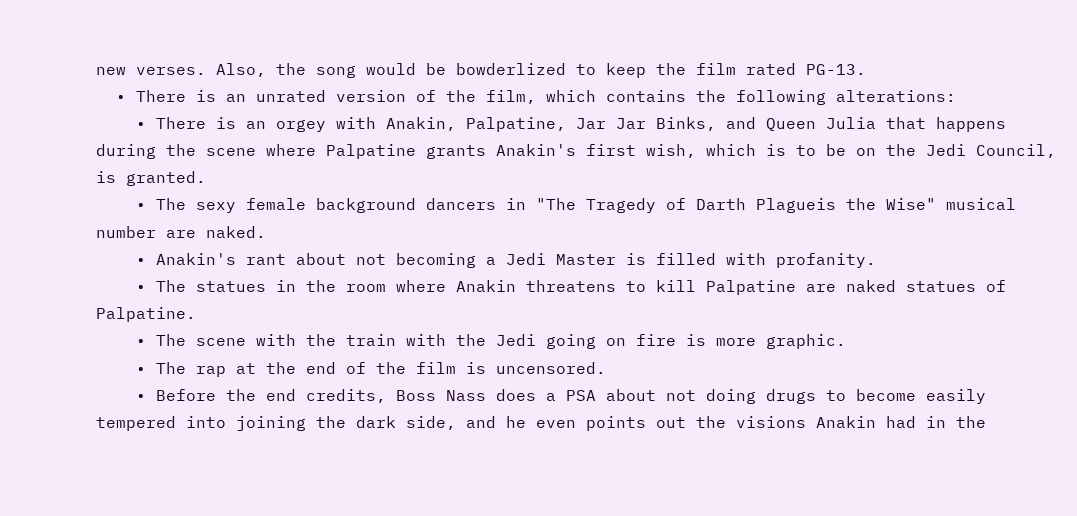new verses. Also, the song would be bowderlized to keep the film rated PG-13.
  • There is an unrated version of the film, which contains the following alterations:
    • There is an orgey with Anakin, Palpatine, Jar Jar Binks, and Queen Julia that happens during the scene where Palpatine grants Anakin's first wish, which is to be on the Jedi Council, is granted.
    • The sexy female background dancers in "The Tragedy of Darth Plagueis the Wise" musical number are naked.
    • Anakin's rant about not becoming a Jedi Master is filled with profanity.
    • The statues in the room where Anakin threatens to kill Palpatine are naked statues of Palpatine.
    • The scene with the train with the Jedi going on fire is more graphic.
    • The rap at the end of the film is uncensored.
    • Before the end credits, Boss Nass does a PSA about not doing drugs to become easily tempered into joining the dark side, and he even points out the visions Anakin had in the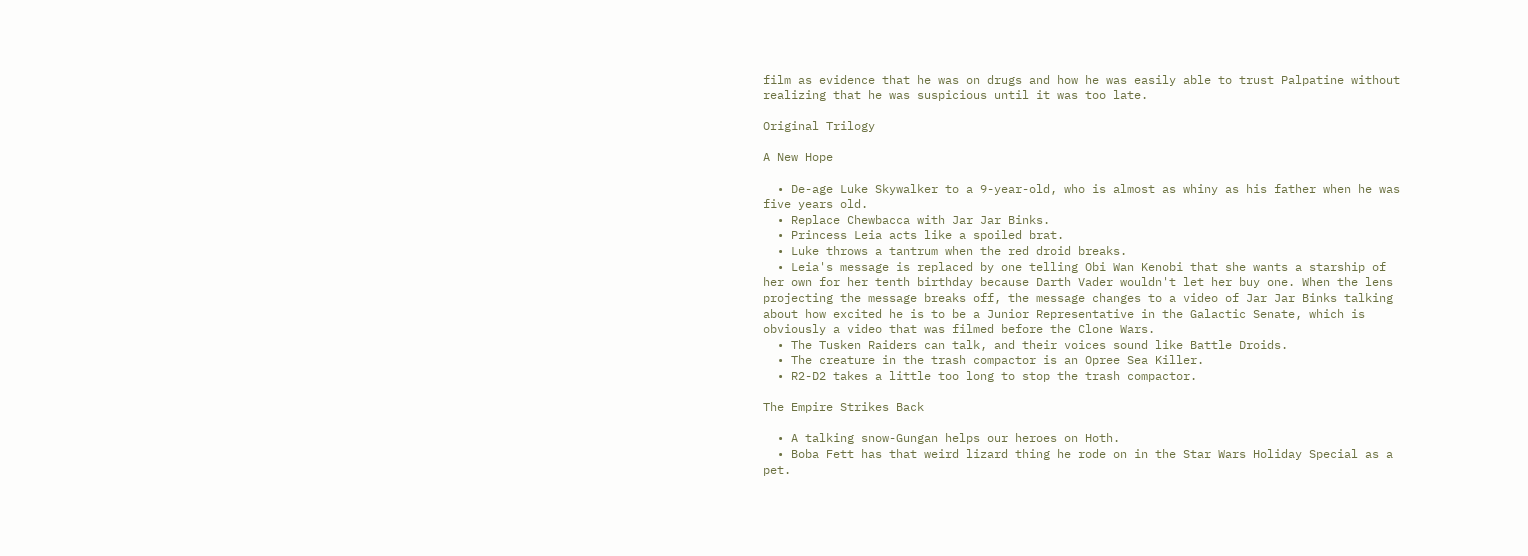film as evidence that he was on drugs and how he was easily able to trust Palpatine without realizing that he was suspicious until it was too late.

Original Trilogy

A New Hope

  • De-age Luke Skywalker to a 9-year-old, who is almost as whiny as his father when he was five years old.
  • Replace Chewbacca with Jar Jar Binks.
  • Princess Leia acts like a spoiled brat.
  • Luke throws a tantrum when the red droid breaks.
  • Leia's message is replaced by one telling Obi Wan Kenobi that she wants a starship of her own for her tenth birthday because Darth Vader wouldn't let her buy one. When the lens projecting the message breaks off, the message changes to a video of Jar Jar Binks talking about how excited he is to be a Junior Representative in the Galactic Senate, which is obviously a video that was filmed before the Clone Wars.
  • The Tusken Raiders can talk, and their voices sound like Battle Droids.
  • The creature in the trash compactor is an Opree Sea Killer.
  • R2-D2 takes a little too long to stop the trash compactor.

The Empire Strikes Back

  • A talking snow-Gungan helps our heroes on Hoth.
  • Boba Fett has that weird lizard thing he rode on in the Star Wars Holiday Special as a pet.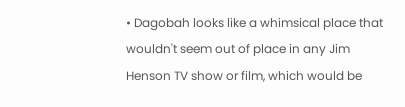• Dagobah looks like a whimsical place that wouldn't seem out of place in any Jim Henson TV show or film, which would be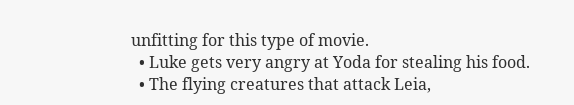unfitting for this type of movie.
  • Luke gets very angry at Yoda for stealing his food.
  • The flying creatures that attack Leia,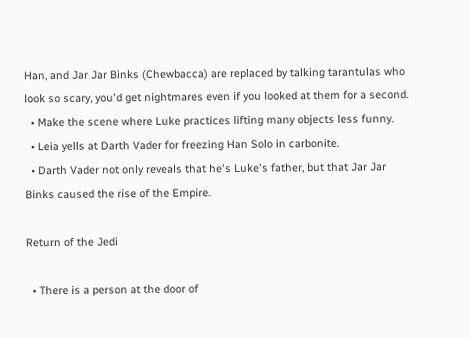Han, and Jar Jar Binks (Chewbacca) are replaced by talking tarantulas who look so scary, you'd get nightmares even if you looked at them for a second.
  • Make the scene where Luke practices lifting many objects less funny.
  • Leia yells at Darth Vader for freezing Han Solo in carbonite.
  • Darth Vader not only reveals that he's Luke's father, but that Jar Jar Binks caused the rise of the Empire.

Return of the Jedi

  • There is a person at the door of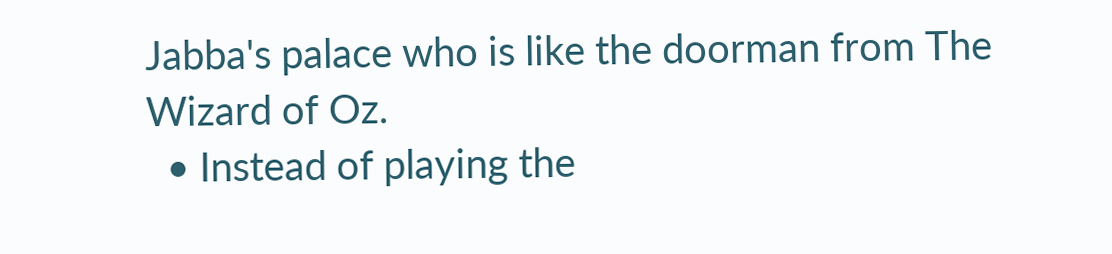Jabba's palace who is like the doorman from The Wizard of Oz.
  • Instead of playing the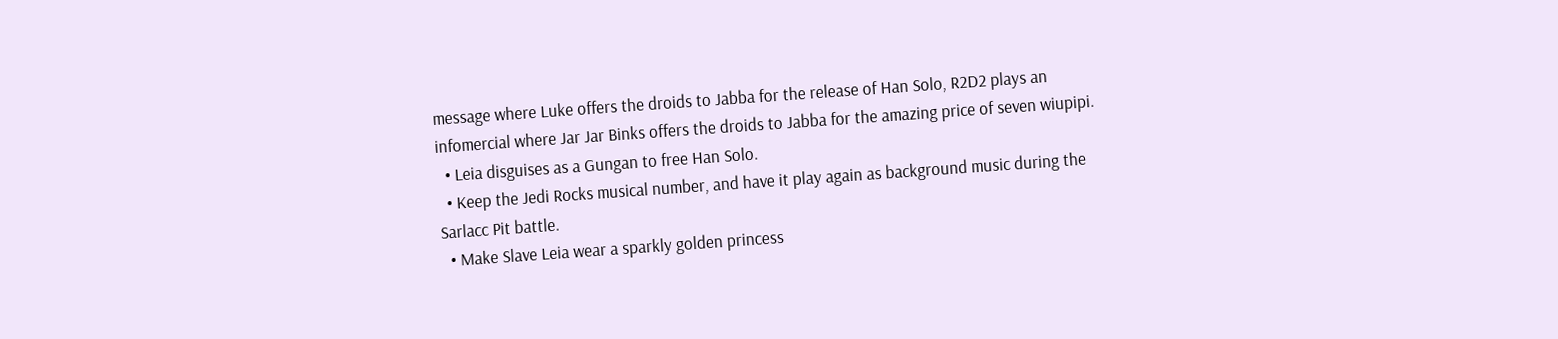message where Luke offers the droids to Jabba for the release of Han Solo, R2D2 plays an infomercial where Jar Jar Binks offers the droids to Jabba for the amazing price of seven wiupipi.
  • Leia disguises as a Gungan to free Han Solo.
  • Keep the Jedi Rocks musical number, and have it play again as background music during the Sarlacc Pit battle.
  • Make Slave Leia wear a sparkly golden princess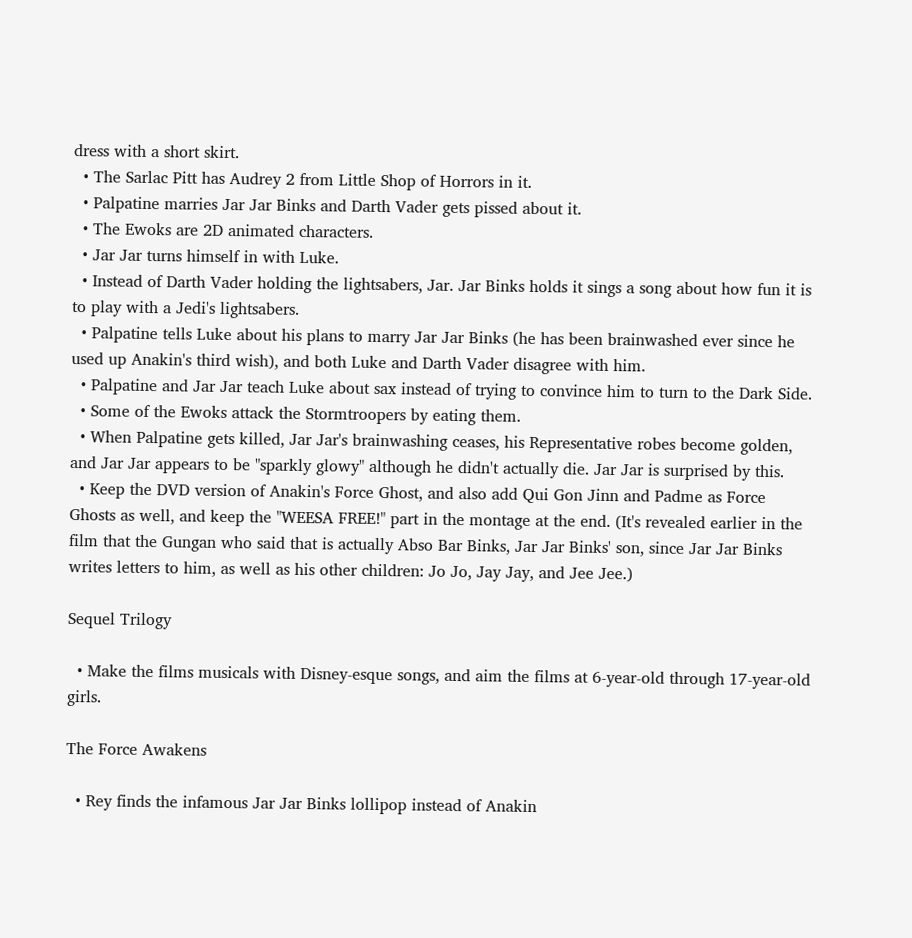dress with a short skirt.
  • The Sarlac Pitt has Audrey 2 from Little Shop of Horrors in it.
  • Palpatine marries Jar Jar Binks and Darth Vader gets pissed about it.
  • The Ewoks are 2D animated characters.
  • Jar Jar turns himself in with Luke.
  • Instead of Darth Vader holding the lightsabers, Jar. Jar Binks holds it sings a song about how fun it is to play with a Jedi's lightsabers.
  • Palpatine tells Luke about his plans to marry Jar Jar Binks (he has been brainwashed ever since he used up Anakin's third wish), and both Luke and Darth Vader disagree with him.
  • Palpatine and Jar Jar teach Luke about sax instead of trying to convince him to turn to the Dark Side.
  • Some of the Ewoks attack the Stormtroopers by eating them.
  • When Palpatine gets killed, Jar Jar's brainwashing ceases, his Representative robes become golden, and Jar Jar appears to be "sparkly glowy" although he didn't actually die. Jar Jar is surprised by this.
  • Keep the DVD version of Anakin's Force Ghost, and also add Qui Gon Jinn and Padme as Force Ghosts as well, and keep the "WEESA FREE!" part in the montage at the end. (It's revealed earlier in the film that the Gungan who said that is actually Abso Bar Binks, Jar Jar Binks' son, since Jar Jar Binks writes letters to him, as well as his other children: Jo Jo, Jay Jay, and Jee Jee.)

Sequel Trilogy

  • Make the films musicals with Disney-esque songs, and aim the films at 6-year-old through 17-year-old girls.

The Force Awakens

  • Rey finds the infamous Jar Jar Binks lollipop instead of Anakin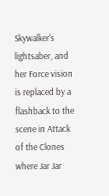Skywalker's lightsaber, and her Force vision is replaced by a flashback to the scene in Attack of the Clones where Jar Jar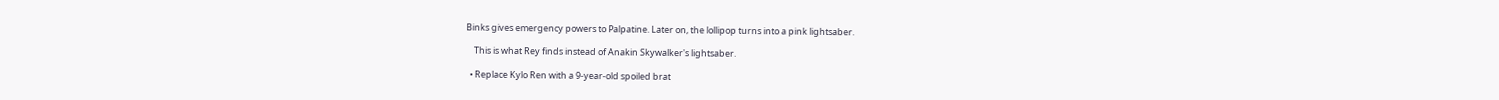Binks gives emergency powers to Palpatine. Later on, the lollipop turns into a pink lightsaber.

    This is what Rey finds instead of Anakin Skywalker's lightsaber.

  • Replace Kylo Ren with a 9-year-old spoiled brat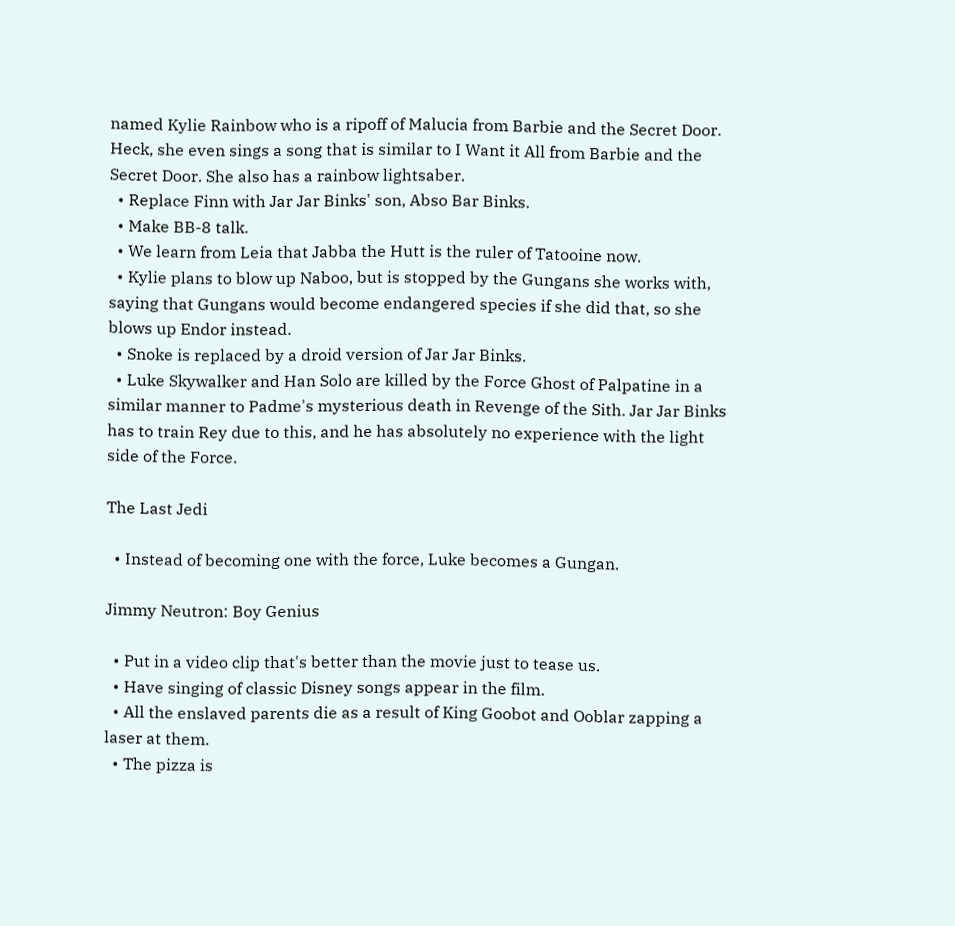named Kylie Rainbow who is a ripoff of Malucia from Barbie and the Secret Door. Heck, she even sings a song that is similar to I Want it All from Barbie and the Secret Door. She also has a rainbow lightsaber.
  • Replace Finn with Jar Jar Binks' son, Abso Bar Binks.
  • Make BB-8 talk.
  • We learn from Leia that Jabba the Hutt is the ruler of Tatooine now.
  • Kylie plans to blow up Naboo, but is stopped by the Gungans she works with, saying that Gungans would become endangered species if she did that, so she blows up Endor instead.
  • Snoke is replaced by a droid version of Jar Jar Binks.
  • Luke Skywalker and Han Solo are killed by the Force Ghost of Palpatine in a similar manner to Padme's mysterious death in Revenge of the Sith. Jar Jar Binks has to train Rey due to this, and he has absolutely no experience with the light side of the Force.

The Last Jedi

  • Instead of becoming one with the force, Luke becomes a Gungan.

Jimmy Neutron: Boy Genius

  • Put in a video clip that's better than the movie just to tease us.
  • Have singing of classic Disney songs appear in the film.
  • All the enslaved parents die as a result of King Goobot and Ooblar zapping a laser at them.
  • The pizza is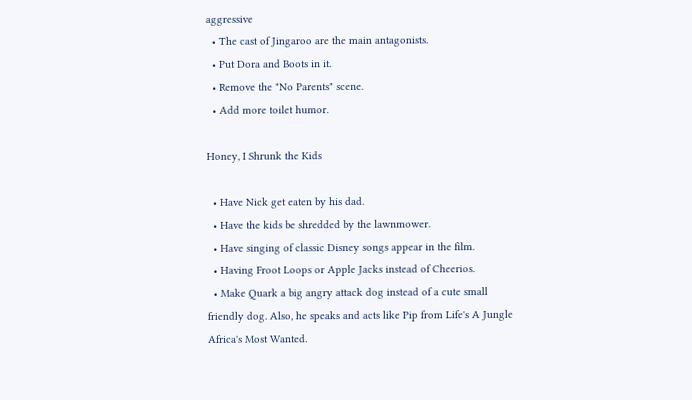aggressive
  • The cast of Jingaroo are the main antagonists.
  • Put Dora and Boots in it.
  • Remove the "No Parents" scene.
  • Add more toilet humor.

Honey, I Shrunk the Kids

  • Have Nick get eaten by his dad.
  • Have the kids be shredded by the lawnmower.
  • Have singing of classic Disney songs appear in the film.
  • Having Froot Loops or Apple Jacks instead of Cheerios.
  • Make Quark a big angry attack dog instead of a cute small friendly dog. Also, he speaks and acts like Pip from Life's A Jungle Africa's Most Wanted.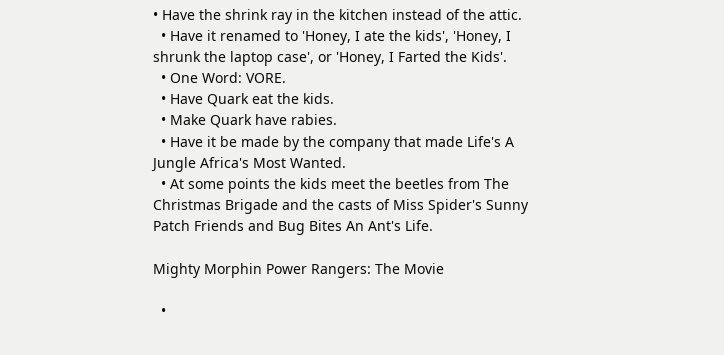• Have the shrink ray in the kitchen instead of the attic.
  • Have it renamed to 'Honey, I ate the kids', 'Honey, I shrunk the laptop case', or 'Honey, I Farted the Kids'.
  • One Word: VORE.
  • Have Quark eat the kids.
  • Make Quark have rabies.
  • Have it be made by the company that made Life's A Jungle Africa's Most Wanted.
  • At some points the kids meet the beetles from The Christmas Brigade and the casts of Miss Spider's Sunny Patch Friends and Bug Bites An Ant's Life.

Mighty Morphin Power Rangers: The Movie

  •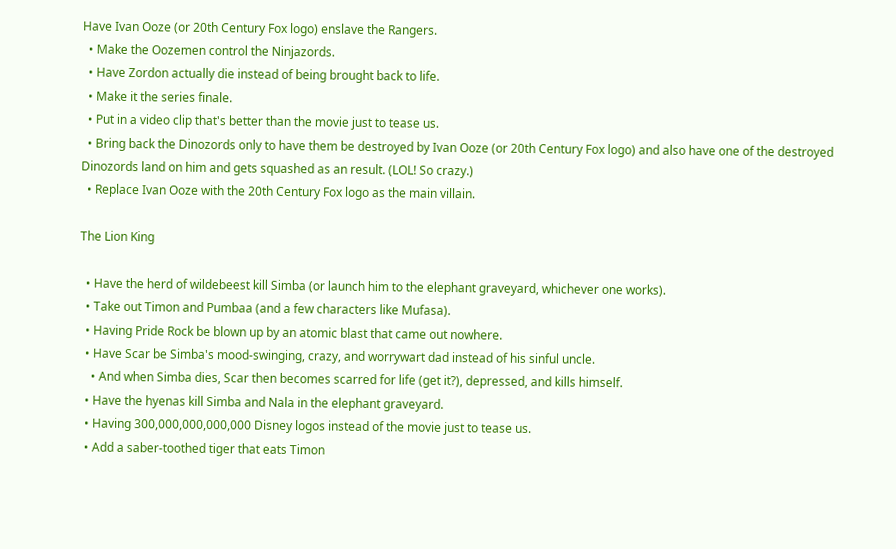Have Ivan Ooze (or 20th Century Fox logo) enslave the Rangers.
  • Make the Oozemen control the Ninjazords.
  • Have Zordon actually die instead of being brought back to life.
  • Make it the series finale.
  • Put in a video clip that's better than the movie just to tease us.
  • Bring back the Dinozords only to have them be destroyed by Ivan Ooze (or 20th Century Fox logo) and also have one of the destroyed Dinozords land on him and gets squashed as an result. (LOL! So crazy.)
  • Replace Ivan Ooze with the 20th Century Fox logo as the main villain.

The Lion King

  • Have the herd of wildebeest kill Simba (or launch him to the elephant graveyard, whichever one works).
  • Take out Timon and Pumbaa (and a few characters like Mufasa).
  • Having Pride Rock be blown up by an atomic blast that came out nowhere.
  • Have Scar be Simba's mood-swinging, crazy, and worrywart dad instead of his sinful uncle.
    • And when Simba dies, Scar then becomes scarred for life (get it?), depressed, and kills himself.
  • Have the hyenas kill Simba and Nala in the elephant graveyard.
  • Having 300,000,000,000,000 Disney logos instead of the movie just to tease us.
  • Add a saber-toothed tiger that eats Timon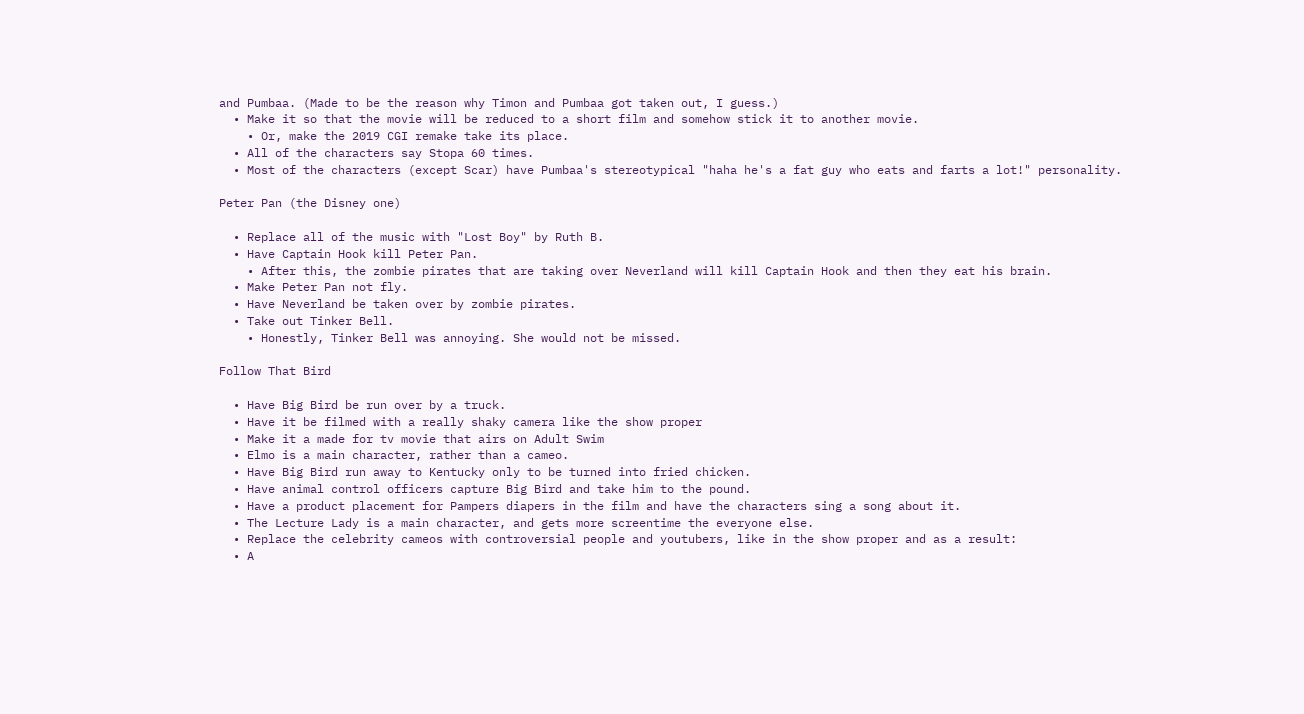and Pumbaa. (Made to be the reason why Timon and Pumbaa got taken out, I guess.)
  • Make it so that the movie will be reduced to a short film and somehow stick it to another movie.
    • Or, make the 2019 CGI remake take its place.
  • All of the characters say Stopa 60 times.
  • Most of the characters (except Scar) have Pumbaa's stereotypical "haha he's a fat guy who eats and farts a lot!" personality.

Peter Pan (the Disney one)

  • Replace all of the music with "Lost Boy" by Ruth B.
  • Have Captain Hook kill Peter Pan.
    • After this, the zombie pirates that are taking over Neverland will kill Captain Hook and then they eat his brain.
  • Make Peter Pan not fly.
  • Have Neverland be taken over by zombie pirates.
  • Take out Tinker Bell.
    • Honestly, Tinker Bell was annoying. She would not be missed.

Follow That Bird

  • Have Big Bird be run over by a truck.
  • Have it be filmed with a really shaky camera like the show proper
  • Make it a made for tv movie that airs on Adult Swim
  • Elmo is a main character, rather than a cameo.
  • Have Big Bird run away to Kentucky only to be turned into fried chicken.
  • Have animal control officers capture Big Bird and take him to the pound.
  • Have a product placement for Pampers diapers in the film and have the characters sing a song about it.
  • The Lecture Lady is a main character, and gets more screentime the everyone else.
  • Replace the celebrity cameos with controversial people and youtubers, like in the show proper and as a result:
  • A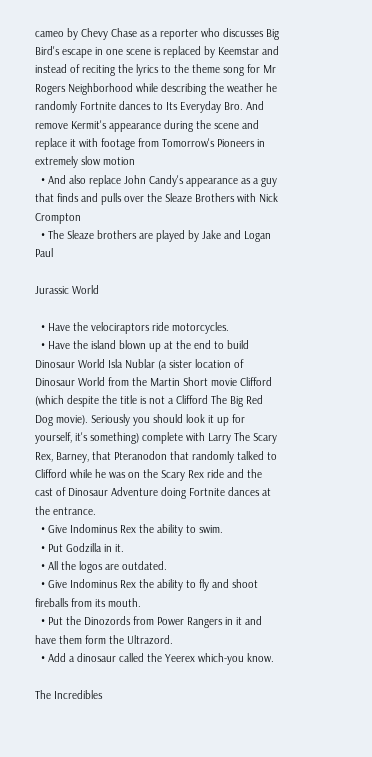cameo by Chevy Chase as a reporter who discusses Big Bird's escape in one scene is replaced by Keemstar and instead of reciting the lyrics to the theme song for Mr Rogers Neighborhood while describing the weather he randomly Fortnite dances to Its Everyday Bro. And remove Kermit's appearance during the scene and replace it with footage from Tomorrow's Pioneers in extremely slow motion
  • And also replace John Candy's appearance as a guy that finds and pulls over the Sleaze Brothers with Nick Crompton
  • The Sleaze brothers are played by Jake and Logan Paul

Jurassic World

  • Have the velociraptors ride motorcycles.
  • Have the island blown up at the end to build Dinosaur World Isla Nublar (a sister location of Dinosaur World from the Martin Short movie Clifford (which despite the title is not a Clifford The Big Red Dog movie). Seriously you should look it up for yourself, it's something) complete with Larry The Scary Rex, Barney, that Pteranodon that randomly talked to Clifford while he was on the Scary Rex ride and the cast of Dinosaur Adventure doing Fortnite dances at the entrance.
  • Give Indominus Rex the ability to swim.
  • Put Godzilla in it.
  • All the logos are outdated.
  • Give Indominus Rex the ability to fly and shoot fireballs from its mouth.
  • Put the Dinozords from Power Rangers in it and have them form the Ultrazord.
  • Add a dinosaur called the Yeerex which-you know.

The Incredibles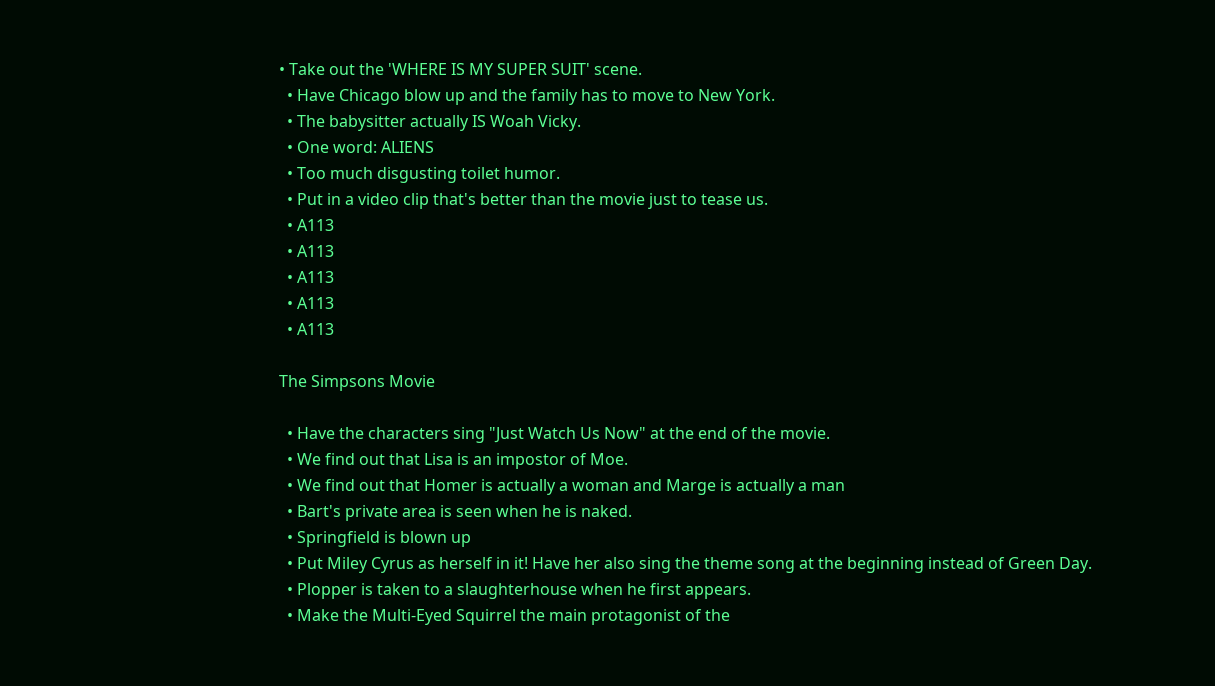• Take out the 'WHERE IS MY SUPER SUIT' scene.
  • Have Chicago blow up and the family has to move to New York.
  • The babysitter actually IS Woah Vicky.
  • One word: ALIENS
  • Too much disgusting toilet humor.
  • Put in a video clip that's better than the movie just to tease us.
  • A113
  • A113
  • A113
  • A113
  • A113

The Simpsons Movie

  • Have the characters sing "Just Watch Us Now" at the end of the movie.
  • We find out that Lisa is an impostor of Moe.
  • We find out that Homer is actually a woman and Marge is actually a man
  • Bart's private area is seen when he is naked.
  • Springfield is blown up
  • Put Miley Cyrus as herself in it! Have her also sing the theme song at the beginning instead of Green Day.
  • Plopper is taken to a slaughterhouse when he first appears.
  • Make the Multi-Eyed Squirrel the main protagonist of the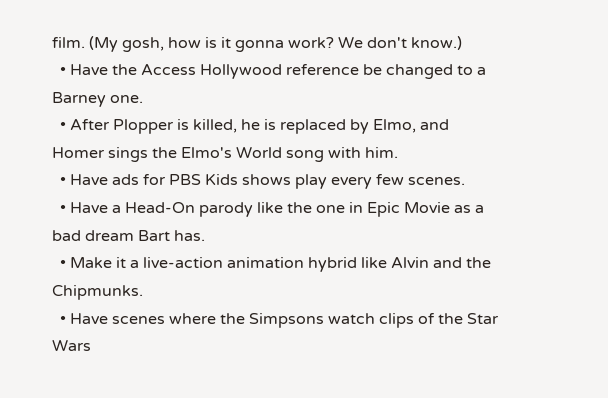film. (My gosh, how is it gonna work? We don't know.)
  • Have the Access Hollywood reference be changed to a Barney one.
  • After Plopper is killed, he is replaced by Elmo, and Homer sings the Elmo's World song with him.
  • Have ads for PBS Kids shows play every few scenes.
  • Have a Head-On parody like the one in Epic Movie as a bad dream Bart has.
  • Make it a live-action animation hybrid like Alvin and the Chipmunks.
  • Have scenes where the Simpsons watch clips of the Star Wars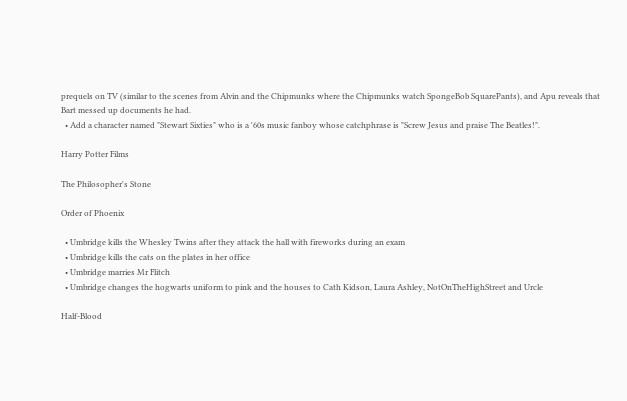prequels on TV (similar to the scenes from Alvin and the Chipmunks where the Chipmunks watch SpongeBob SquarePants), and Apu reveals that Bart messed up documents he had.
  • Add a character named "Stewart Sixties" who is a '60s music fanboy whose catchphrase is "Screw Jesus and praise The Beatles!".

Harry Potter Films

The Philosopher's Stone

Order of Phoenix

  • Umbridge kills the Whesley Twins after they attack the hall with fireworks during an exam
  • Umbridge kills the cats on the plates in her office
  • Umbridge marries Mr Flitch
  • Umbridge changes the hogwarts uniform to pink and the houses to Cath Kidson, Laura Ashley, NotOnTheHighStreet and Urcle

Half-Blood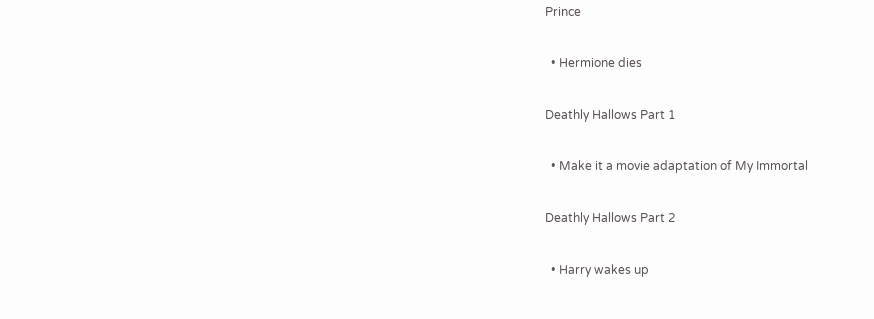Prince

  • Hermione dies

Deathly Hallows Part 1

  • Make it a movie adaptation of My Immortal

Deathly Hallows Part 2

  • Harry wakes up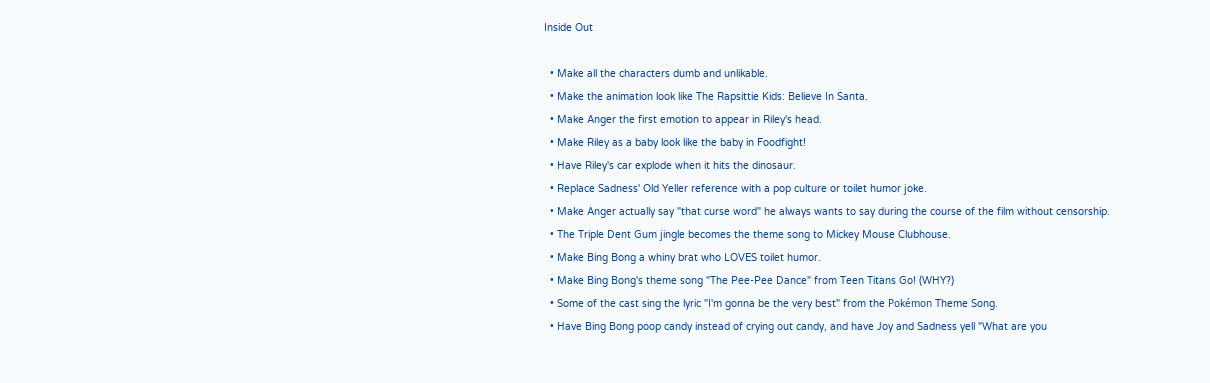Inside Out

  • Make all the characters dumb and unlikable.
  • Make the animation look like The Rapsittie Kids: Believe In Santa.
  • Make Anger the first emotion to appear in Riley's head.
  • Make Riley as a baby look like the baby in Foodfight!
  • Have Riley's car explode when it hits the dinosaur.
  • Replace Sadness' Old Yeller reference with a pop culture or toilet humor joke.
  • Make Anger actually say "that curse word" he always wants to say during the course of the film without censorship.
  • The Triple Dent Gum jingle becomes the theme song to Mickey Mouse Clubhouse.
  • Make Bing Bong a whiny brat who LOVES toilet humor.
  • Make Bing Bong's theme song "The Pee-Pee Dance" from Teen Titans Go! (WHY?)
  • Some of the cast sing the lyric "I'm gonna be the very best" from the Pokémon Theme Song.
  • Have Bing Bong poop candy instead of crying out candy, and have Joy and Sadness yell "What are you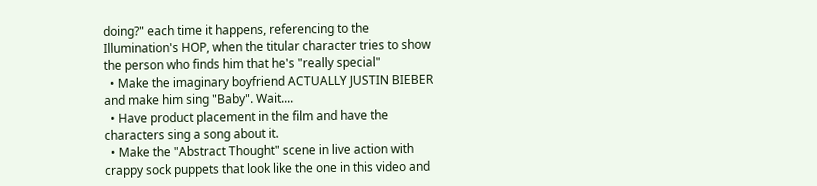doing?" each time it happens, referencing to the Illumination's HOP, when the titular character tries to show the person who finds him that he's "really special"
  • Make the imaginary boyfriend ACTUALLY JUSTIN BIEBER and make him sing "Baby". Wait....
  • Have product placement in the film and have the characters sing a song about it.
  • Make the "Abstract Thought" scene in live action with crappy sock puppets that look like the one in this video and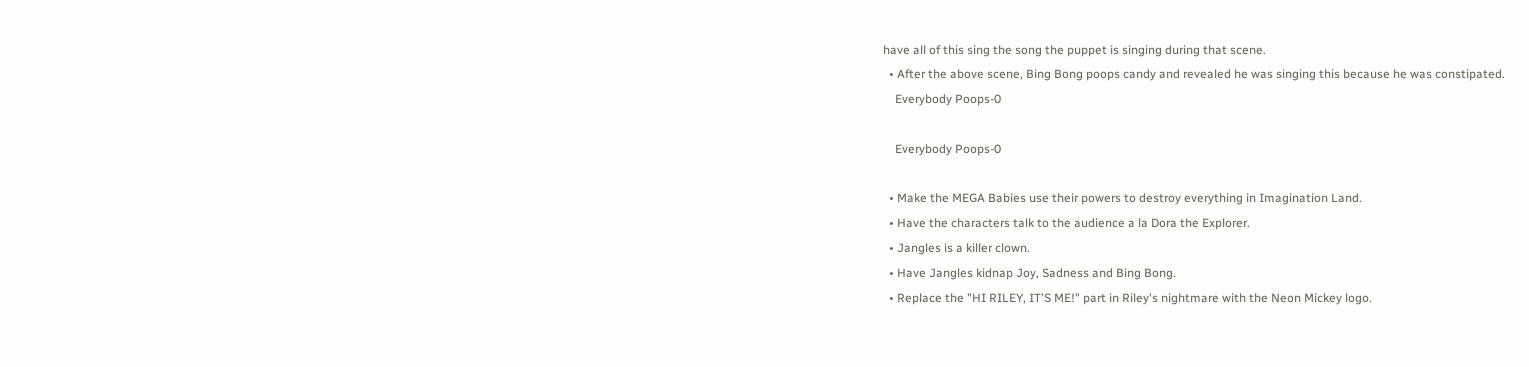have all of this sing the song the puppet is singing during that scene.
  • After the above scene, Bing Bong poops candy and revealed he was singing this because he was constipated.
    Everybody Poops-0

    Everybody Poops-0

  • Make the MEGA Babies use their powers to destroy everything in Imagination Land.
  • Have the characters talk to the audience a la Dora the Explorer.
  • Jangles is a killer clown.
  • Have Jangles kidnap Joy, Sadness and Bing Bong.
  • Replace the "HI RILEY, IT'S ME!" part in Riley's nightmare with the Neon Mickey logo.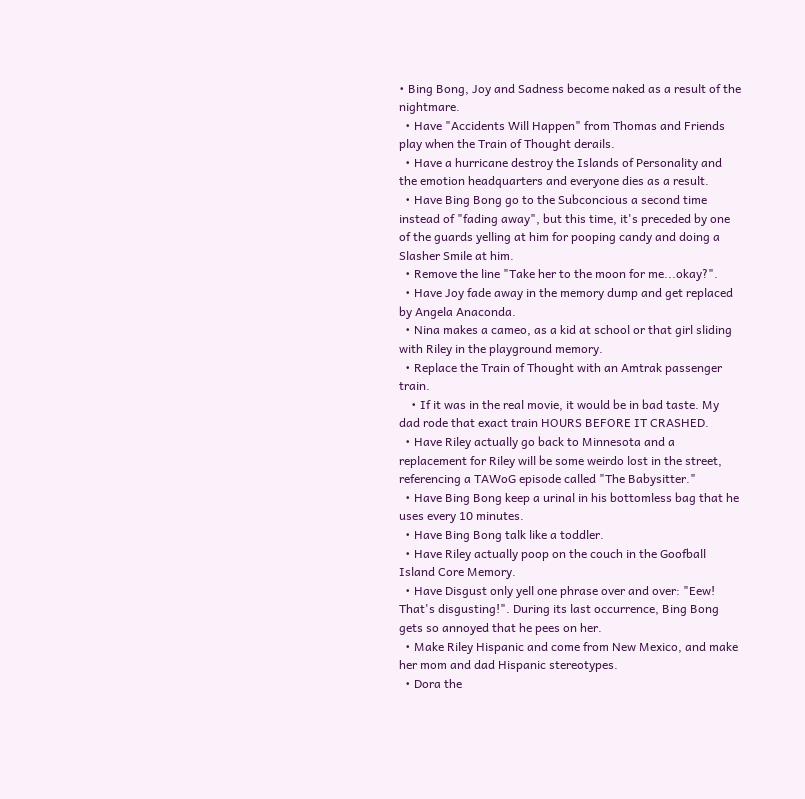• Bing Bong, Joy and Sadness become naked as a result of the nightmare.
  • Have "Accidents Will Happen" from Thomas and Friends play when the Train of Thought derails.
  • Have a hurricane destroy the Islands of Personality and the emotion headquarters and everyone dies as a result.
  • Have Bing Bong go to the Subconcious a second time instead of "fading away", but this time, it's preceded by one of the guards yelling at him for pooping candy and doing a Slasher Smile at him.
  • Remove the line "Take her to the moon for me...okay?".
  • Have Joy fade away in the memory dump and get replaced by Angela Anaconda.
  • Nina makes a cameo, as a kid at school or that girl sliding with Riley in the playground memory.
  • Replace the Train of Thought with an Amtrak passenger train.
    • If it was in the real movie, it would be in bad taste. My dad rode that exact train HOURS BEFORE IT CRASHED.
  • Have Riley actually go back to Minnesota and a replacement for Riley will be some weirdo lost in the street, referencing a TAWoG episode called "The Babysitter."
  • Have Bing Bong keep a urinal in his bottomless bag that he uses every 10 minutes.
  • Have Bing Bong talk like a toddler.
  • Have Riley actually poop on the couch in the Goofball Island Core Memory.
  • Have Disgust only yell one phrase over and over: "Eew! That's disgusting!". During its last occurrence, Bing Bong gets so annoyed that he pees on her.
  • Make Riley Hispanic and come from New Mexico, and make her mom and dad Hispanic stereotypes.
  • Dora the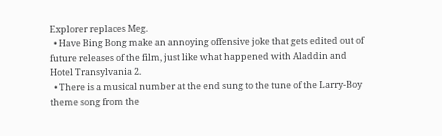Explorer replaces Meg.
  • Have Bing Bong make an annoying offensive joke that gets edited out of future releases of the film, just like what happened with Aladdin and Hotel Transylvania 2.
  • There is a musical number at the end sung to the tune of the Larry-Boy theme song from the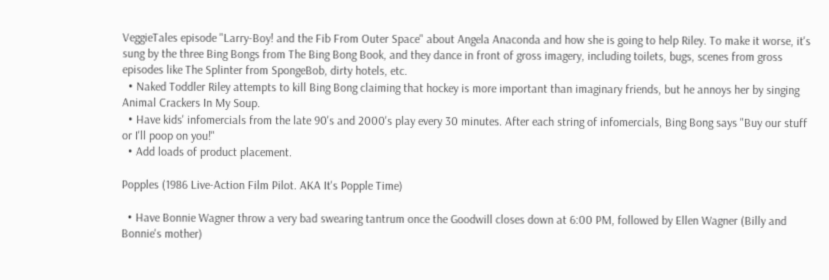VeggieTales episode "Larry-Boy! and the Fib From Outer Space" about Angela Anaconda and how she is going to help Riley. To make it worse, it's sung by the three Bing Bongs from The Bing Bong Book, and they dance in front of gross imagery, including toilets, bugs, scenes from gross episodes like The Splinter from SpongeBob, dirty hotels, etc.
  • Naked Toddler Riley attempts to kill Bing Bong claiming that hockey is more important than imaginary friends, but he annoys her by singing Animal Crackers In My Soup.
  • Have kids' infomercials from the late 90's and 2000's play every 30 minutes. After each string of infomercials, Bing Bong says "Buy our stuff or I'll poop on you!"
  • Add loads of product placement.

Popples (1986 Live-Action Film Pilot. AKA It's Popple Time)

  • Have Bonnie Wagner throw a very bad swearing tantrum once the Goodwill closes down at 6:00 PM, followed by Ellen Wagner (Billy and Bonnie's mother)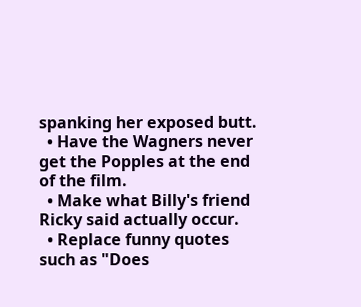spanking her exposed butt.
  • Have the Wagners never get the Popples at the end of the film.
  • Make what Billy's friend Ricky said actually occur.
  • Replace funny quotes such as "Does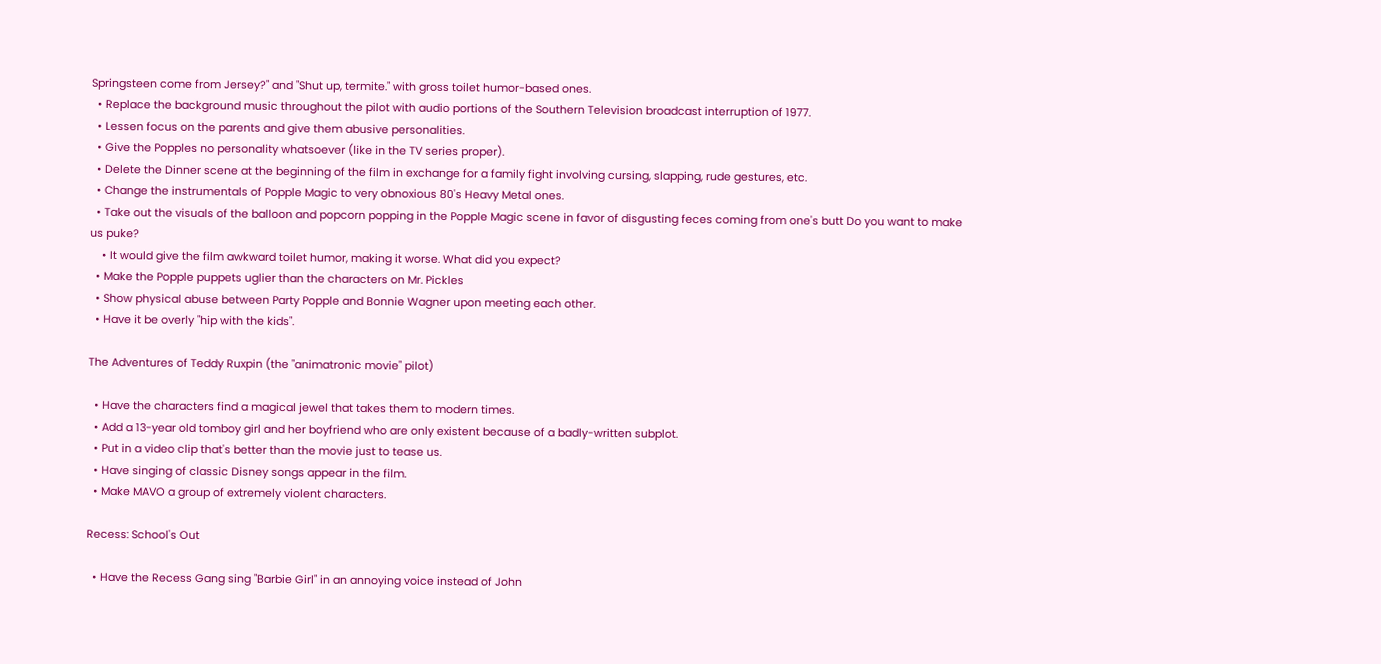Springsteen come from Jersey?" and "Shut up, termite." with gross toilet humor-based ones.
  • Replace the background music throughout the pilot with audio portions of the Southern Television broadcast interruption of 1977.
  • Lessen focus on the parents and give them abusive personalities.
  • Give the Popples no personality whatsoever (like in the TV series proper).
  • Delete the Dinner scene at the beginning of the film in exchange for a family fight involving cursing, slapping, rude gestures, etc.
  • Change the instrumentals of Popple Magic to very obnoxious 80's Heavy Metal ones.
  • Take out the visuals of the balloon and popcorn popping in the Popple Magic scene in favor of disgusting feces coming from one's butt Do you want to make us puke?
    • It would give the film awkward toilet humor, making it worse. What did you expect?
  • Make the Popple puppets uglier than the characters on Mr. Pickles
  • Show physical abuse between Party Popple and Bonnie Wagner upon meeting each other.
  • Have it be overly "hip with the kids".

The Adventures of Teddy Ruxpin (the "animatronic movie" pilot)

  • Have the characters find a magical jewel that takes them to modern times.
  • Add a 13-year old tomboy girl and her boyfriend who are only existent because of a badly-written subplot.
  • Put in a video clip that's better than the movie just to tease us.
  • Have singing of classic Disney songs appear in the film.
  • Make MAVO a group of extremely violent characters.

Recess: School's Out

  • Have the Recess Gang sing "Barbie Girl" in an annoying voice instead of John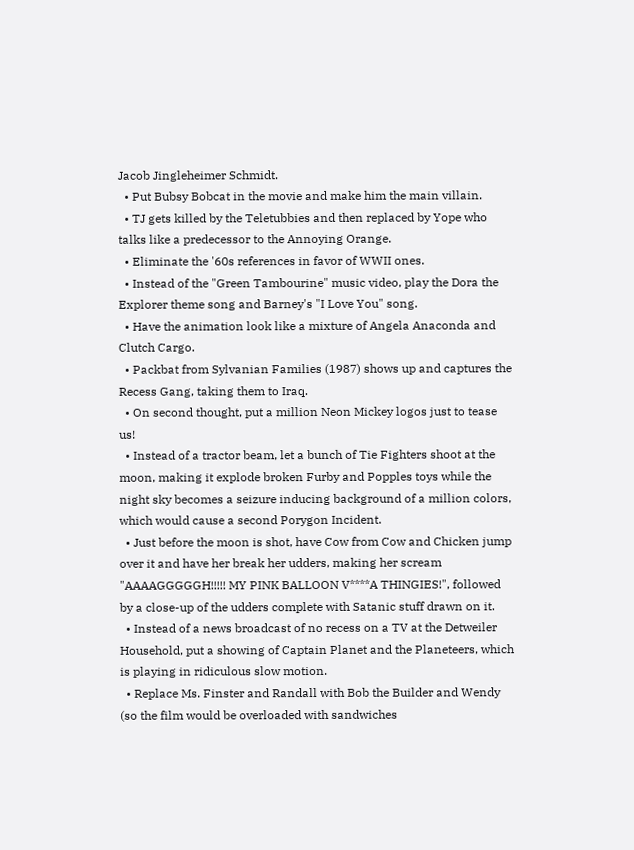Jacob Jingleheimer Schmidt.
  • Put Bubsy Bobcat in the movie and make him the main villain.
  • TJ gets killed by the Teletubbies and then replaced by Yope who talks like a predecessor to the Annoying Orange.
  • Eliminate the '60s references in favor of WWII ones.
  • Instead of the "Green Tambourine" music video, play the Dora the Explorer theme song and Barney's "I Love You" song.
  • Have the animation look like a mixture of Angela Anaconda and Clutch Cargo.
  • Packbat from Sylvanian Families (1987) shows up and captures the Recess Gang, taking them to Iraq.
  • On second thought, put a million Neon Mickey logos just to tease us!
  • Instead of a tractor beam, let a bunch of Tie Fighters shoot at the moon, making it explode broken Furby and Popples toys while the night sky becomes a seizure inducing background of a million colors, which would cause a second Porygon Incident.
  • Just before the moon is shot, have Cow from Cow and Chicken jump over it and have her break her udders, making her scream "AAAAGGGGGH!!!!! MY PINK BALLOON V****A THINGIES!", followed by a close-up of the udders complete with Satanic stuff drawn on it.
  • Instead of a news broadcast of no recess on a TV at the Detweiler Household, put a showing of Captain Planet and the Planeteers, which is playing in ridiculous slow motion.
  • Replace Ms. Finster and Randall with Bob the Builder and Wendy (so the film would be overloaded with sandwiches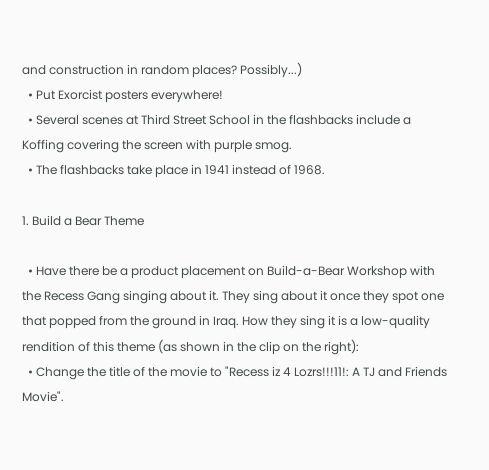and construction in random places? Possibly...)
  • Put Exorcist posters everywhere!
  • Several scenes at Third Street School in the flashbacks include a Koffing covering the screen with purple smog.
  • The flashbacks take place in 1941 instead of 1968.

1. Build a Bear Theme

  • Have there be a product placement on Build-a-Bear Workshop with the Recess Gang singing about it. They sing about it once they spot one that popped from the ground in Iraq. How they sing it is a low-quality rendition of this theme (as shown in the clip on the right):
  • Change the title of the movie to "Recess iz 4 Lozrs!!!11!: A TJ and Friends Movie".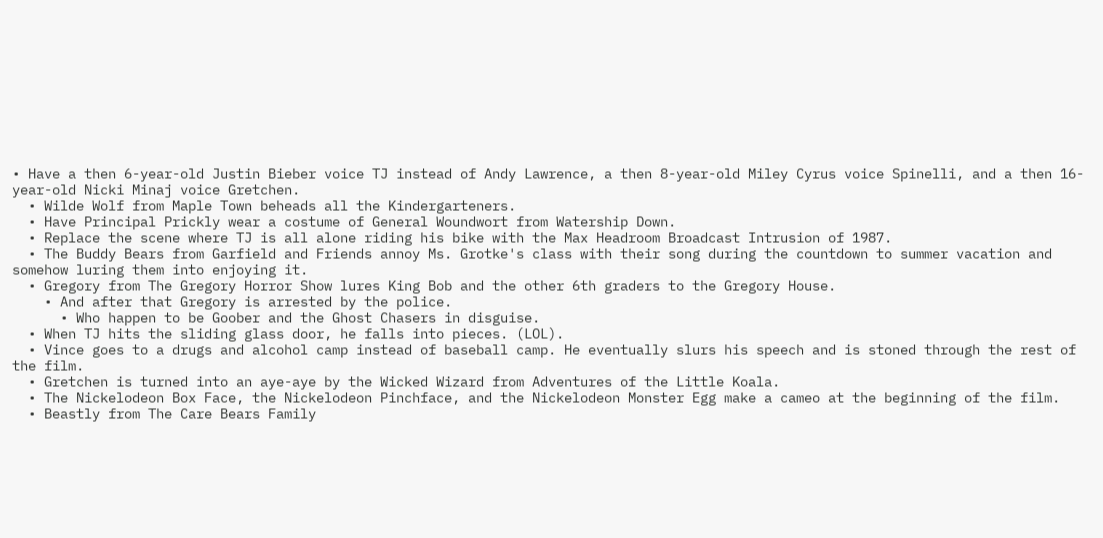• Have a then 6-year-old Justin Bieber voice TJ instead of Andy Lawrence, a then 8-year-old Miley Cyrus voice Spinelli, and a then 16-year-old Nicki Minaj voice Gretchen.
  • Wilde Wolf from Maple Town beheads all the Kindergarteners.
  • Have Principal Prickly wear a costume of General Woundwort from Watership Down.
  • Replace the scene where TJ is all alone riding his bike with the Max Headroom Broadcast Intrusion of 1987.
  • The Buddy Bears from Garfield and Friends annoy Ms. Grotke's class with their song during the countdown to summer vacation and somehow luring them into enjoying it.
  • Gregory from The Gregory Horror Show lures King Bob and the other 6th graders to the Gregory House.
    • And after that Gregory is arrested by the police.
      • Who happen to be Goober and the Ghost Chasers in disguise.
  • When TJ hits the sliding glass door, he falls into pieces. (LOL).
  • Vince goes to a drugs and alcohol camp instead of baseball camp. He eventually slurs his speech and is stoned through the rest of the film.
  • Gretchen is turned into an aye-aye by the Wicked Wizard from Adventures of the Little Koala.
  • The Nickelodeon Box Face, the Nickelodeon Pinchface, and the Nickelodeon Monster Egg make a cameo at the beginning of the film.
  • Beastly from The Care Bears Family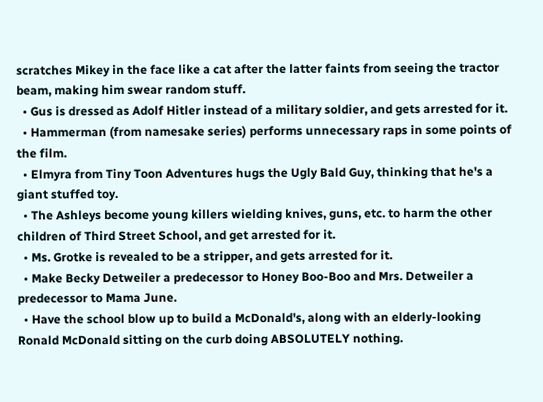scratches Mikey in the face like a cat after the latter faints from seeing the tractor beam, making him swear random stuff.
  • Gus is dressed as Adolf Hitler instead of a military soldier, and gets arrested for it.
  • Hammerman (from namesake series) performs unnecessary raps in some points of the film.
  • Elmyra from Tiny Toon Adventures hugs the Ugly Bald Guy, thinking that he's a giant stuffed toy.
  • The Ashleys become young killers wielding knives, guns, etc. to harm the other children of Third Street School, and get arrested for it.
  • Ms. Grotke is revealed to be a stripper, and gets arrested for it.
  • Make Becky Detweiler a predecessor to Honey Boo-Boo and Mrs. Detweiler a predecessor to Mama June.
  • Have the school blow up to build a McDonald's, along with an elderly-looking Ronald McDonald sitting on the curb doing ABSOLUTELY nothing.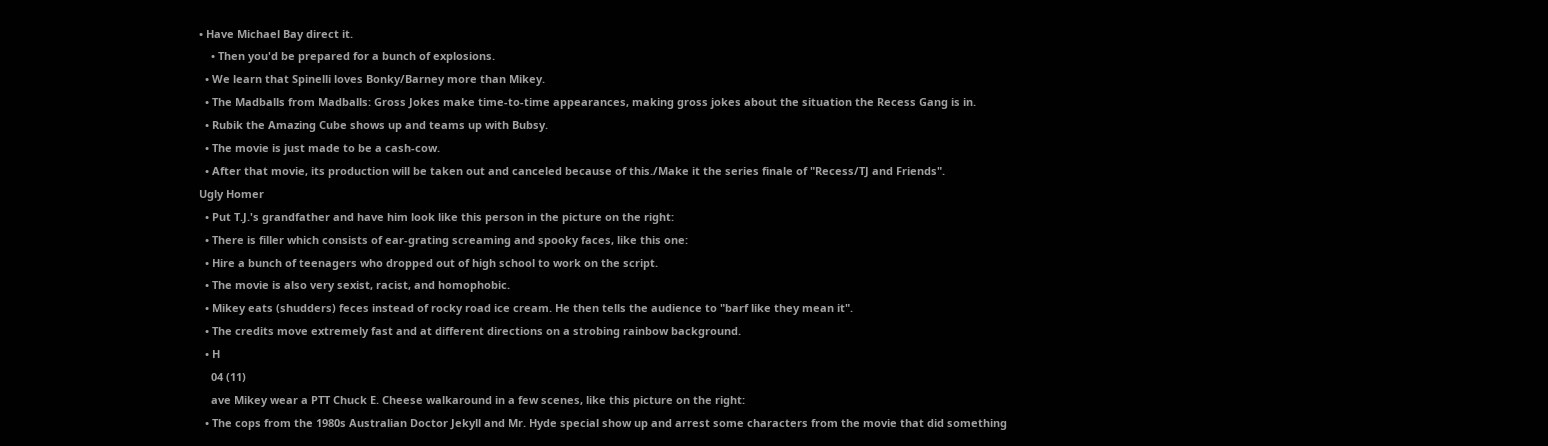• Have Michael Bay direct it.
    • Then you'd be prepared for a bunch of explosions.
  • We learn that Spinelli loves Bonky/Barney more than Mikey.
  • The Madballs from Madballs: Gross Jokes make time-to-time appearances, making gross jokes about the situation the Recess Gang is in.
  • Rubik the Amazing Cube shows up and teams up with Bubsy.
  • The movie is just made to be a cash-cow.
  • After that movie, its production will be taken out and canceled because of this./Make it the series finale of "Recess/TJ and Friends".
Ugly Homer
  • Put T.J.'s grandfather and have him look like this person in the picture on the right:
  • There is filler which consists of ear-grating screaming and spooky faces, like this one:
  • Hire a bunch of teenagers who dropped out of high school to work on the script.
  • The movie is also very sexist, racist, and homophobic.
  • Mikey eats (shudders) feces instead of rocky road ice cream. He then tells the audience to "barf like they mean it".
  • The credits move extremely fast and at different directions on a strobing rainbow background.
  • H
    04 (11)
    ave Mikey wear a PTT Chuck E. Cheese walkaround in a few scenes, like this picture on the right:
  • The cops from the 1980s Australian Doctor Jekyll and Mr. Hyde special show up and arrest some characters from the movie that did something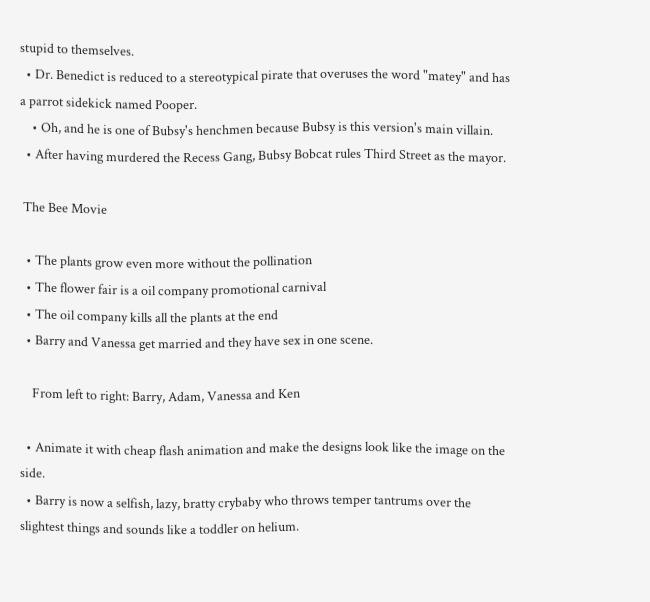stupid to themselves.
  • Dr. Benedict is reduced to a stereotypical pirate that overuses the word "matey" and has a parrot sidekick named Pooper.
    • Oh, and he is one of Bubsy's henchmen because Bubsy is this version's main villain.
  • After having murdered the Recess Gang, Bubsy Bobcat rules Third Street as the mayor.

 The Bee Movie

  • The plants grow even more without the pollination
  • The flower fair is a oil company promotional carnival
  • The oil company kills all the plants at the end
  • Barry and Vanessa get married and they have sex in one scene.

    From left to right: Barry, Adam, Vanessa and Ken

  • Animate it with cheap flash animation and make the designs look like the image on the side.
  • Barry is now a selfish, lazy, bratty crybaby who throws temper tantrums over the slightest things and sounds like a toddler on helium.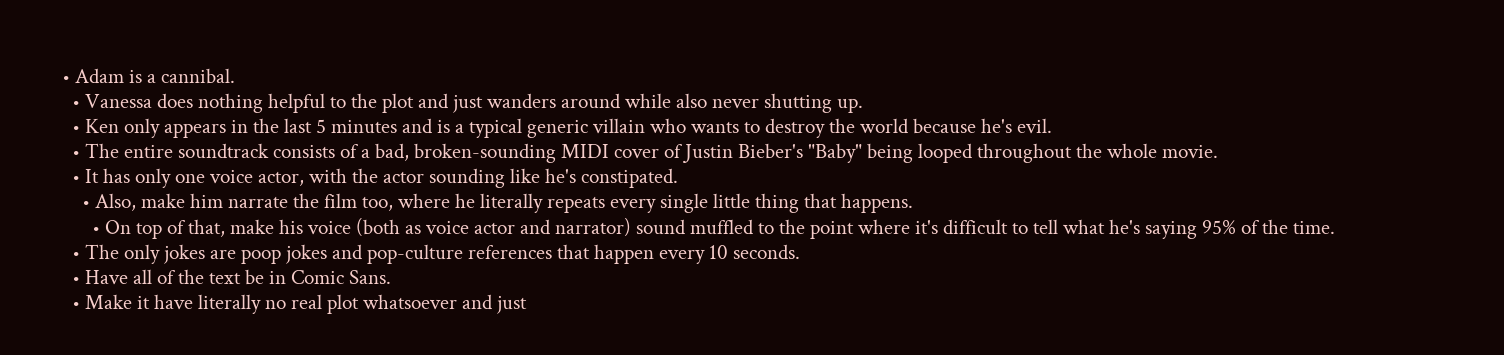• Adam is a cannibal.
  • Vanessa does nothing helpful to the plot and just wanders around while also never shutting up.
  • Ken only appears in the last 5 minutes and is a typical generic villain who wants to destroy the world because he's evil.
  • The entire soundtrack consists of a bad, broken-sounding MIDI cover of Justin Bieber's "Baby" being looped throughout the whole movie.
  • It has only one voice actor, with the actor sounding like he's constipated.
    • Also, make him narrate the film too, where he literally repeats every single little thing that happens.
      • On top of that, make his voice (both as voice actor and narrator) sound muffled to the point where it's difficult to tell what he's saying 95% of the time.
  • The only jokes are poop jokes and pop-culture references that happen every 10 seconds.
  • Have all of the text be in Comic Sans.
  • Make it have literally no real plot whatsoever and just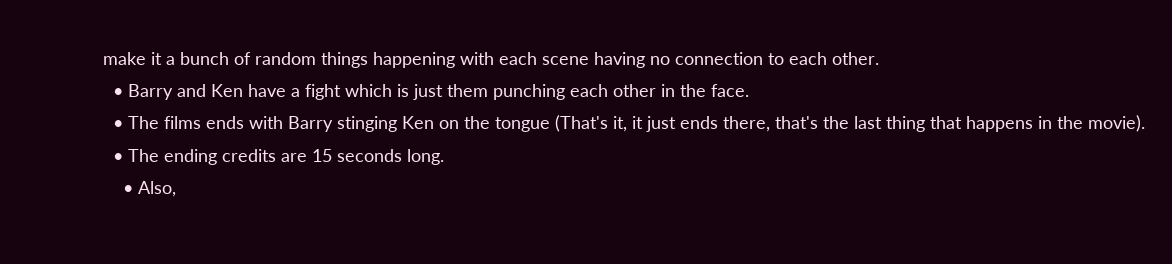make it a bunch of random things happening with each scene having no connection to each other.
  • Barry and Ken have a fight which is just them punching each other in the face.
  • The films ends with Barry stinging Ken on the tongue (That's it, it just ends there, that's the last thing that happens in the movie).
  • The ending credits are 15 seconds long.
    • Also,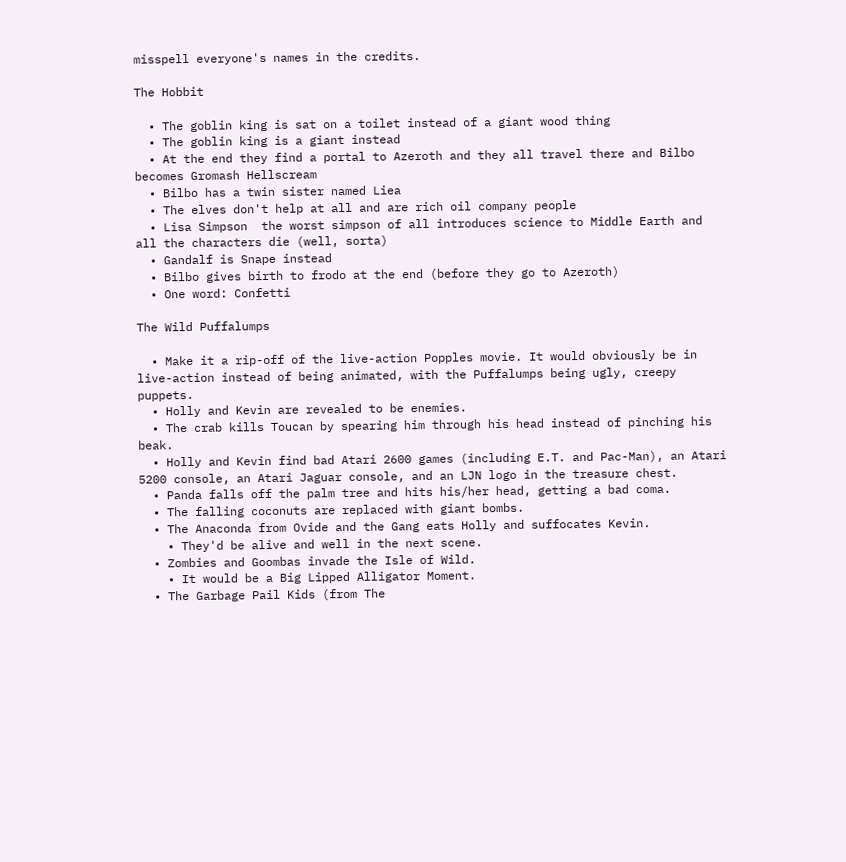misspell everyone's names in the credits.

The Hobbit

  • The goblin king is sat on a toilet instead of a giant wood thing
  • The goblin king is a giant instead
  • At the end they find a portal to Azeroth and they all travel there and Bilbo becomes Gromash Hellscream
  • Bilbo has a twin sister named Liea
  • The elves don't help at all and are rich oil company people
  • Lisa Simpson  the worst simpson of all introduces science to Middle Earth and all the characters die (well, sorta)
  • Gandalf is Snape instead
  • Bilbo gives birth to frodo at the end (before they go to Azeroth)
  • One word: Confetti

The Wild Puffalumps

  • Make it a rip-off of the live-action Popples movie. It would obviously be in live-action instead of being animated, with the Puffalumps being ugly, creepy puppets.
  • Holly and Kevin are revealed to be enemies.
  • The crab kills Toucan by spearing him through his head instead of pinching his beak.
  • Holly and Kevin find bad Atari 2600 games (including E.T. and Pac-Man), an Atari 5200 console, an Atari Jaguar console, and an LJN logo in the treasure chest.
  • Panda falls off the palm tree and hits his/her head, getting a bad coma.
  • The falling coconuts are replaced with giant bombs.
  • The Anaconda from Ovide and the Gang eats Holly and suffocates Kevin.
    • They'd be alive and well in the next scene.
  • Zombies and Goombas invade the Isle of Wild.
    • It would be a Big Lipped Alligator Moment.
  • The Garbage Pail Kids (from The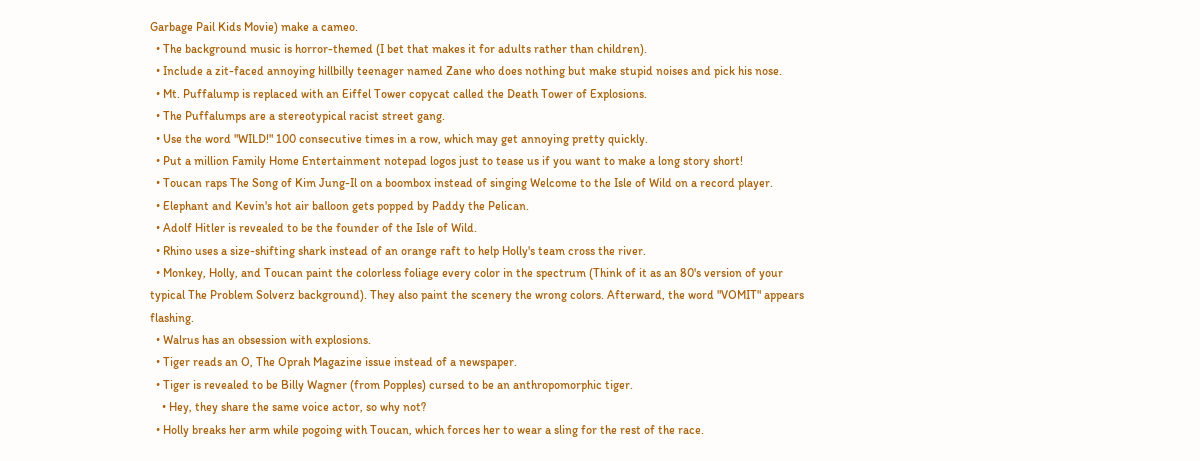Garbage Pail Kids Movie) make a cameo.
  • The background music is horror-themed (I bet that makes it for adults rather than children).
  • Include a zit-faced annoying hillbilly teenager named Zane who does nothing but make stupid noises and pick his nose.
  • Mt. Puffalump is replaced with an Eiffel Tower copycat called the Death Tower of Explosions.
  • The Puffalumps are a stereotypical racist street gang.
  • Use the word "WILD!" 100 consecutive times in a row, which may get annoying pretty quickly.
  • Put a million Family Home Entertainment notepad logos just to tease us if you want to make a long story short!
  • Toucan raps The Song of Kim Jung-Il on a boombox instead of singing Welcome to the Isle of Wild on a record player.
  • Elephant and Kevin's hot air balloon gets popped by Paddy the Pelican.
  • Adolf Hitler is revealed to be the founder of the Isle of Wild.
  • Rhino uses a size-shifting shark instead of an orange raft to help Holly's team cross the river.
  • Monkey, Holly, and Toucan paint the colorless foliage every color in the spectrum (Think of it as an 80's version of your typical The Problem Solverz background). They also paint the scenery the wrong colors. Afterward, the word "VOMIT" appears flashing.
  • Walrus has an obsession with explosions.
  • Tiger reads an O, The Oprah Magazine issue instead of a newspaper.
  • Tiger is revealed to be Billy Wagner (from Popples) cursed to be an anthropomorphic tiger.
    • Hey, they share the same voice actor, so why not?
  • Holly breaks her arm while pogoing with Toucan, which forces her to wear a sling for the rest of the race.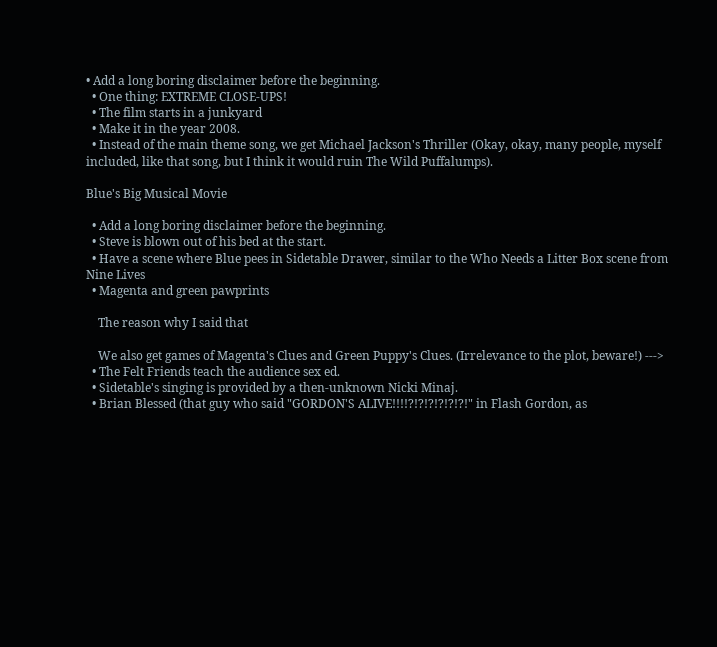• Add a long boring disclaimer before the beginning.
  • One thing: EXTREME CLOSE-UPS!
  • The film starts in a junkyard
  • Make it in the year 2008.
  • Instead of the main theme song, we get Michael Jackson's Thriller (Okay, okay, many people, myself included, like that song, but I think it would ruin The Wild Puffalumps).

Blue's Big Musical Movie

  • Add a long boring disclaimer before the beginning.
  • Steve is blown out of his bed at the start.
  • Have a scene where Blue pees in Sidetable Drawer, similar to the Who Needs a Litter Box scene from Nine Lives
  • Magenta and green pawprints

    The reason why I said that

    We also get games of Magenta's Clues and Green Puppy's Clues. (Irrelevance to the plot, beware!) --->
  • The Felt Friends teach the audience sex ed.
  • Sidetable's singing is provided by a then-unknown Nicki Minaj.
  • Brian Blessed (that guy who said "GORDON'S ALIVE!!!!?!?!?!?!?!?!" in Flash Gordon, as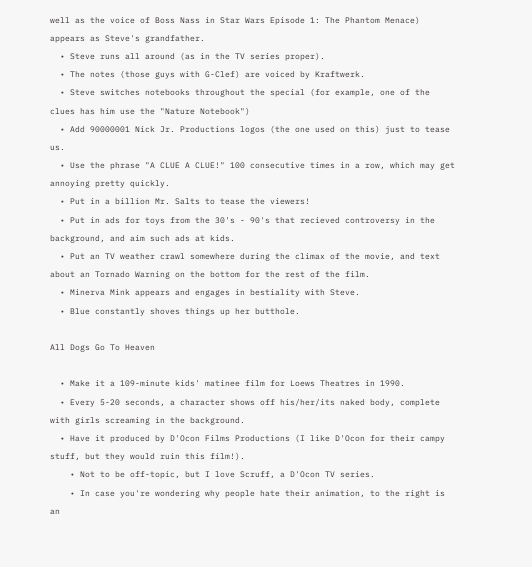well as the voice of Boss Nass in Star Wars Episode 1: The Phantom Menace) appears as Steve's grandfather.
  • Steve runs all around (as in the TV series proper).
  • The notes (those guys with G-Clef) are voiced by Kraftwerk.
  • Steve switches notebooks throughout the special (for example, one of the clues has him use the "Nature Notebook")
  • Add 90000001 Nick Jr. Productions logos (the one used on this) just to tease us.
  • Use the phrase "A CLUE A CLUE!" 100 consecutive times in a row, which may get annoying pretty quickly.
  • Put in a billion Mr. Salts to tease the viewers!
  • Put in ads for toys from the 30's - 90's that recieved controversy in the background, and aim such ads at kids.
  • Put an TV weather crawl somewhere during the climax of the movie, and text about an Tornado Warning on the bottom for the rest of the film.
  • Minerva Mink appears and engages in bestiality with Steve.
  • Blue constantly shoves things up her butthole.

All Dogs Go To Heaven

  • Make it a 109-minute kids' matinee film for Loews Theatres in 1990.
  • Every 5-20 seconds, a character shows off his/her/its naked body, complete with girls screaming in the background.
  • Have it produced by D'Ocon Films Productions (I like D'Ocon for their campy stuff, but they would ruin this film!).
    • Not to be off-topic, but I love Scruff, a D'Ocon TV series.
    • In case you're wondering why people hate their animation, to the right is an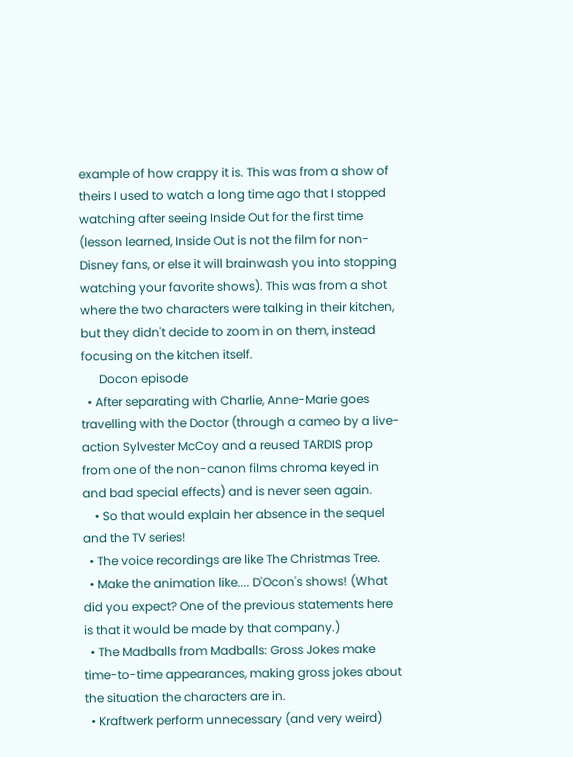example of how crappy it is. This was from a show of theirs I used to watch a long time ago that I stopped watching after seeing Inside Out for the first time (lesson learned, Inside Out is not the film for non-Disney fans, or else it will brainwash you into stopping watching your favorite shows). This was from a shot where the two characters were talking in their kitchen, but they didn't decide to zoom in on them, instead focusing on the kitchen itself.
      Docon episode
  • After separating with Charlie, Anne-Marie goes travelling with the Doctor (through a cameo by a live-action Sylvester McCoy and a reused TARDIS prop from one of the non-canon films chroma keyed in and bad special effects) and is never seen again.
    • So that would explain her absence in the sequel and the TV series!
  • The voice recordings are like The Christmas Tree.
  • Make the animation like.... D'Ocon's shows! (What did you expect? One of the previous statements here is that it would be made by that company.)
  • The Madballs from Madballs: Gross Jokes make time-to-time appearances, making gross jokes about the situation the characters are in.
  • Kraftwerk perform unnecessary (and very weird)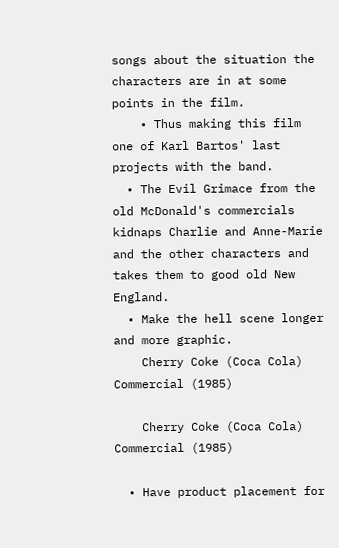songs about the situation the characters are in at some points in the film.
    • Thus making this film one of Karl Bartos' last projects with the band.
  • The Evil Grimace from the old McDonald's commercials kidnaps Charlie and Anne-Marie and the other characters and takes them to good old New England.
  • Make the hell scene longer and more graphic.
    Cherry Coke (Coca Cola) Commercial (1985)

    Cherry Coke (Coca Cola) Commercial (1985)

  • Have product placement for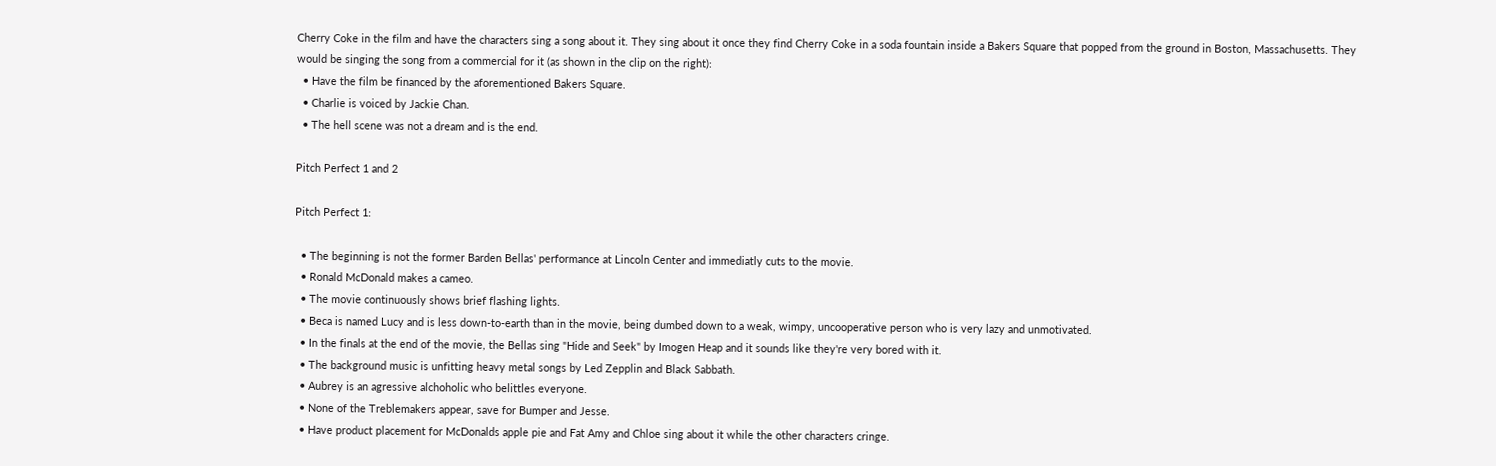Cherry Coke in the film and have the characters sing a song about it. They sing about it once they find Cherry Coke in a soda fountain inside a Bakers Square that popped from the ground in Boston, Massachusetts. They would be singing the song from a commercial for it (as shown in the clip on the right):
  • Have the film be financed by the aforementioned Bakers Square.
  • Charlie is voiced by Jackie Chan.
  • The hell scene was not a dream and is the end.

Pitch Perfect 1 and 2

Pitch Perfect 1:

  • The beginning is not the former Barden Bellas' performance at Lincoln Center and immediatly cuts to the movie.
  • Ronald McDonald makes a cameo.
  • The movie continuously shows brief flashing lights.
  • Beca is named Lucy and is less down-to-earth than in the movie, being dumbed down to a weak, wimpy, uncooperative person who is very lazy and unmotivated.
  • In the finals at the end of the movie, the Bellas sing "Hide and Seek" by Imogen Heap and it sounds like they're very bored with it.
  • The background music is unfitting heavy metal songs by Led Zepplin and Black Sabbath.
  • Aubrey is an agressive alchoholic who belittles everyone.
  • None of the Treblemakers appear, save for Bumper and Jesse.
  • Have product placement for McDonalds apple pie and Fat Amy and Chloe sing about it while the other characters cringe.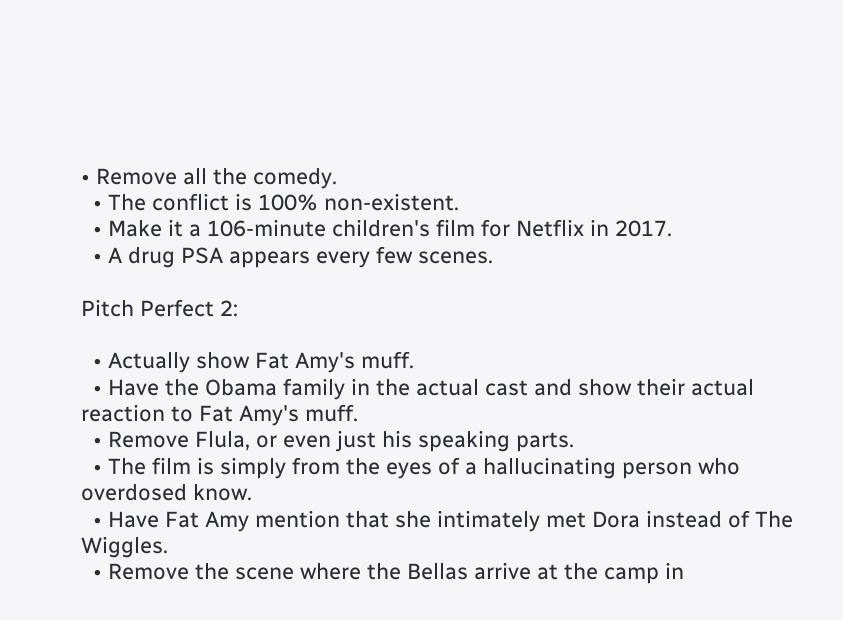• Remove all the comedy.
  • The conflict is 100% non-existent.
  • Make it a 106-minute children's film for Netflix in 2017.
  • A drug PSA appears every few scenes.

Pitch Perfect 2:

  • Actually show Fat Amy's muff.
  • Have the Obama family in the actual cast and show their actual reaction to Fat Amy's muff.
  • Remove Flula, or even just his speaking parts.
  • The film is simply from the eyes of a hallucinating person who overdosed know.
  • Have Fat Amy mention that she intimately met Dora instead of The Wiggles.
  • Remove the scene where the Bellas arrive at the camp in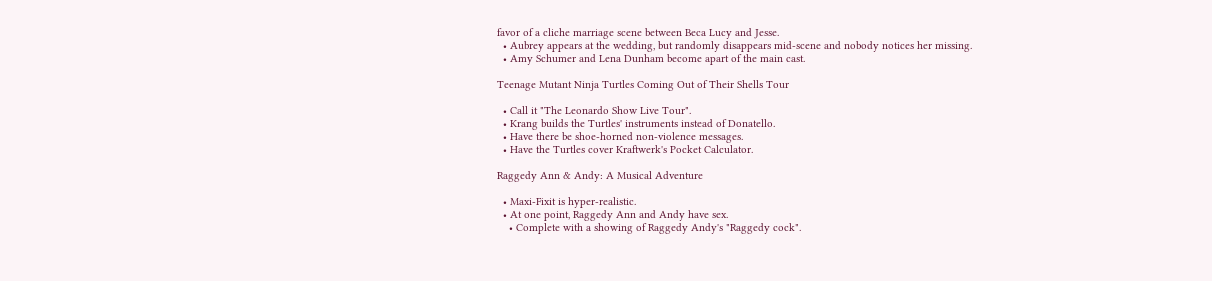favor of a cliche marriage scene between Beca Lucy and Jesse.
  • Aubrey appears at the wedding, but randomly disappears mid-scene and nobody notices her missing.
  • Amy Schumer and Lena Dunham become apart of the main cast.

Teenage Mutant Ninja Turtles Coming Out of Their Shells Tour

  • Call it "The Leonardo Show Live Tour".
  • Krang builds the Turtles' instruments instead of Donatello.
  • Have there be shoe-horned non-violence messages.
  • Have the Turtles cover Kraftwerk's Pocket Calculator.

Raggedy Ann & Andy: A Musical Adventure

  • Maxi-Fixit is hyper-realistic.
  • At one point, Raggedy Ann and Andy have sex.
    • Complete with a showing of Raggedy Andy's "Raggedy cock".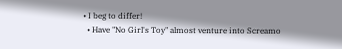• I beg to differ!
  • Have "No Girl's Toy" almost venture into Screamo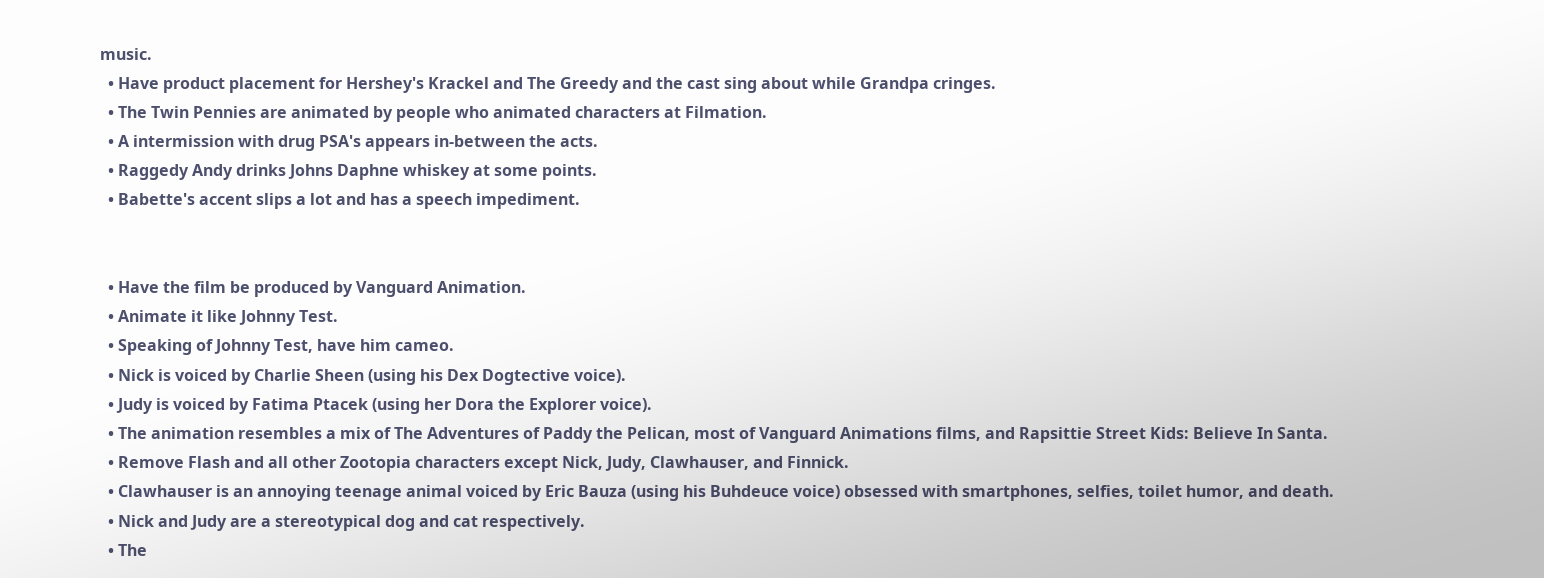music.
  • Have product placement for Hershey's Krackel and The Greedy and the cast sing about while Grandpa cringes.
  • The Twin Pennies are animated by people who animated characters at Filmation.
  • A intermission with drug PSA's appears in-between the acts.
  • Raggedy Andy drinks Johns Daphne whiskey at some points.
  • Babette's accent slips a lot and has a speech impediment.


  • Have the film be produced by Vanguard Animation.
  • Animate it like Johnny Test.
  • Speaking of Johnny Test, have him cameo.
  • Nick is voiced by Charlie Sheen (using his Dex Dogtective voice).
  • Judy is voiced by Fatima Ptacek (using her Dora the Explorer voice).
  • The animation resembles a mix of The Adventures of Paddy the Pelican, most of Vanguard Animations films, and Rapsittie Street Kids: Believe In Santa.
  • Remove Flash and all other Zootopia characters except Nick, Judy, Clawhauser, and Finnick.
  • Clawhauser is an annoying teenage animal voiced by Eric Bauza (using his Buhdeuce voice) obsessed with smartphones, selfies, toilet humor, and death.
  • Nick and Judy are a stereotypical dog and cat respectively.
  • The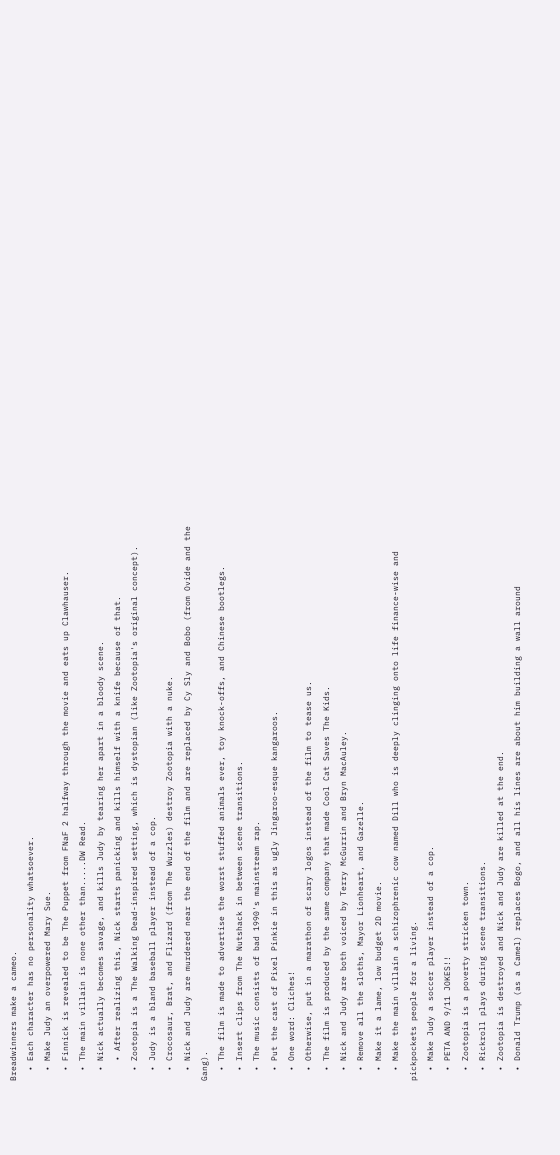Breadwinners make a cameo.
  • Each character has no personality whatsoever.
  • Make Judy an overpowered Mary Sue.
  • Finnick is revealed to be The Puppet from FNaF 2 halfway through the movie and eats up Clawhauser.
  • The main villain is none other than.....DW Read.
  • Nick actually becomes savage, and kills Judy by tearing her apart in a bloody scene.
    • After realizing this, Nick starts panicking and kills himself with a knife because of that.
  • Zootopia is a The Walking Dead-inspired setting, which is dystopian (like Zootopia's original concept).
  • Judy is a bland baseball player instead of a cop.
  • Crocosaur, Brat, and Flizard (from The Wuzzles) destroy Zootopia with a nuke.
  • Nick and Judy are murdered near the end of the film and are replaced by Cy Sly and Bobo (from Ovide and the Gang).
  • The film is made to advertise the worst stuffed animals ever, toy knock-offs, and Chinese bootlegs.
  • Insert clips from The Nutshack in between scene transitions.
  • The music consists of bad 1990's mainstream rap.
  • Put the cast of Pixel Pinkie in this as ugly Jingaroo-esque kangaroos.
  • One word: Cliches!
  • Otherwise, put in a marathon of scary logos instead of the film to tease us.
  • The film is produced by the same company that made Cool Cat Saves The Kids.
  • Nick and Judy are both voiced by Terry McGurrin and Bryn MacAuley.
  • Remove all the sloths, Mayor Lionheart, and Gazelle.
  • Make it a lame, low budget 2D movie.
  • Make the main villain a schizophrenic cow named Dill who is deeply clinging onto life finance-wise and pickpockets people for a living.
  • Make Judy a soccer player instead of a cop.
  • PETA AND 9/11 JOKES!!
  • Zootopia is a poverty stricken town.
  • Rickroll plays during scene transitions.
  • Zootopia is destroyed and Nick and Judy are killed at the end.
  • Donald Trump (as a Camel) replaces Bogo, and all his lines are about him building a wall around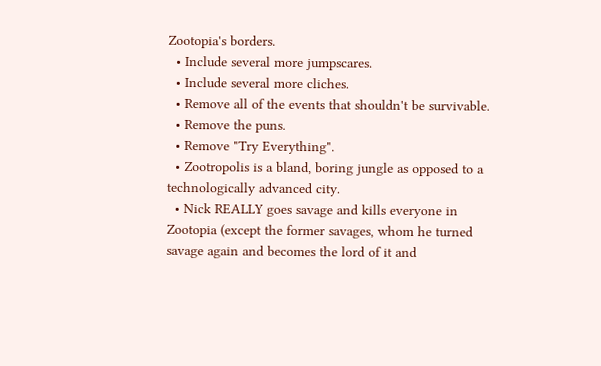Zootopia's borders.
  • Include several more jumpscares.
  • Include several more cliches.
  • Remove all of the events that shouldn't be survivable.
  • Remove the puns.
  • Remove "Try Everything".
  • Zootropolis is a bland, boring jungle as opposed to a technologically advanced city.
  • Nick REALLY goes savage and kills everyone in Zootopia (except the former savages, whom he turned savage again and becomes the lord of it and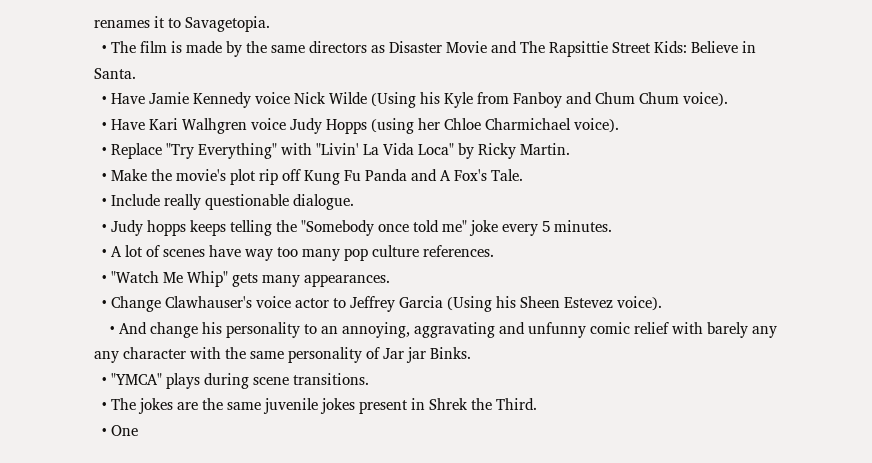renames it to Savagetopia.
  • The film is made by the same directors as Disaster Movie and The Rapsittie Street Kids: Believe in Santa.
  • Have Jamie Kennedy voice Nick Wilde (Using his Kyle from Fanboy and Chum Chum voice).
  • Have Kari Walhgren voice Judy Hopps (using her Chloe Charmichael voice).
  • Replace "Try Everything" with "Livin' La Vida Loca" by Ricky Martin.
  • Make the movie's plot rip off Kung Fu Panda and A Fox's Tale.
  • Include really questionable dialogue.
  • Judy hopps keeps telling the "Somebody once told me" joke every 5 minutes.
  • A lot of scenes have way too many pop culture references.
  • "Watch Me Whip" gets many appearances.
  • Change Clawhauser's voice actor to Jeffrey Garcia (Using his Sheen Estevez voice).
    • And change his personality to an annoying, aggravating and unfunny comic relief with barely any any character with the same personality of Jar jar Binks.
  • "YMCA" plays during scene transitions.
  • The jokes are the same juvenile jokes present in Shrek the Third.
  • One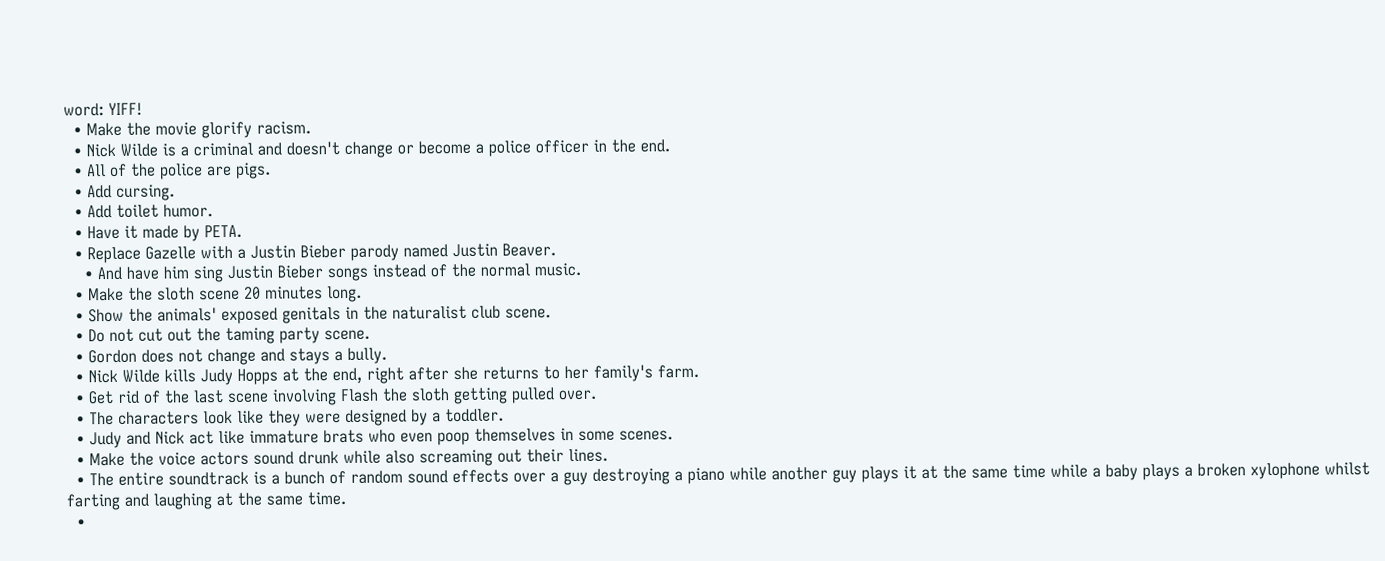word: YIFF!
  • Make the movie glorify racism.
  • Nick Wilde is a criminal and doesn't change or become a police officer in the end.
  • All of the police are pigs.
  • Add cursing.
  • Add toilet humor.
  • Have it made by PETA.
  • Replace Gazelle with a Justin Bieber parody named Justin Beaver.
    • And have him sing Justin Bieber songs instead of the normal music.
  • Make the sloth scene 20 minutes long.
  • Show the animals' exposed genitals in the naturalist club scene.
  • Do not cut out the taming party scene.
  • Gordon does not change and stays a bully.
  • Nick Wilde kills Judy Hopps at the end, right after she returns to her family's farm.
  • Get rid of the last scene involving Flash the sloth getting pulled over.
  • The characters look like they were designed by a toddler.
  • Judy and Nick act like immature brats who even poop themselves in some scenes.
  • Make the voice actors sound drunk while also screaming out their lines.
  • The entire soundtrack is a bunch of random sound effects over a guy destroying a piano while another guy plays it at the same time while a baby plays a broken xylophone whilst farting and laughing at the same time.
  •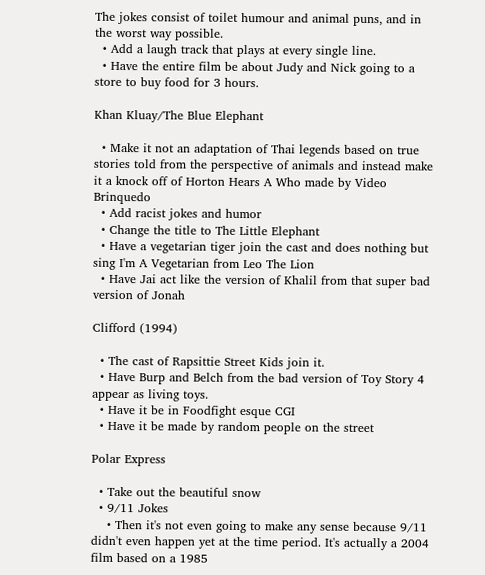The jokes consist of toilet humour and animal puns, and in the worst way possible.
  • Add a laugh track that plays at every single line.
  • Have the entire film be about Judy and Nick going to a store to buy food for 3 hours.

Khan Kluay/The Blue Elephant

  • Make it not an adaptation of Thai legends based on true stories told from the perspective of animals and instead make it a knock off of Horton Hears A Who made by Video Brinquedo
  • Add racist jokes and humor
  • Change the title to The Little Elephant
  • Have a vegetarian tiger join the cast and does nothing but sing I'm A Vegetarian from Leo The Lion
  • Have Jai act like the version of Khalil from that super bad version of Jonah

Clifford (1994)

  • The cast of Rapsittie Street Kids join it.
  • Have Burp and Belch from the bad version of Toy Story 4 appear as living toys.
  • Have it be in Foodfight esque CGI
  • Have it be made by random people on the street

Polar Express

  • Take out the beautiful snow
  • 9/11 Jokes
    • Then it's not even going to make any sense because 9/11 didn't even happen yet at the time period. It's actually a 2004 film based on a 1985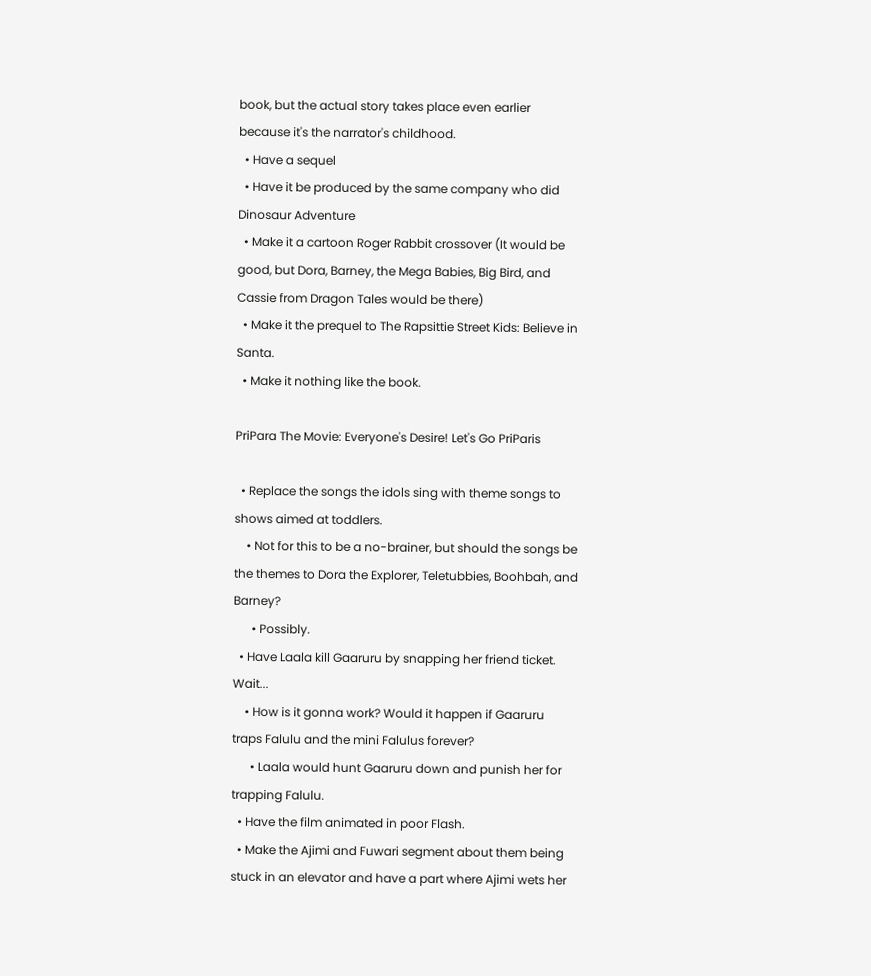book, but the actual story takes place even earlier because it's the narrator's childhood.
  • Have a sequel
  • Have it be produced by the same company who did Dinosaur Adventure
  • Make it a cartoon Roger Rabbit crossover (It would be good, but Dora, Barney, the Mega Babies, Big Bird, and Cassie from Dragon Tales would be there)
  • Make it the prequel to The Rapsittie Street Kids: Believe in Santa.
  • Make it nothing like the book.

PriPara The Movie: Everyone's Desire! Let's Go PriParis

  • Replace the songs the idols sing with theme songs to shows aimed at toddlers.
    • Not for this to be a no-brainer, but should the songs be the themes to Dora the Explorer, Teletubbies, Boohbah, and Barney?
      • Possibly.
  • Have Laala kill Gaaruru by snapping her friend ticket. Wait...
    • How is it gonna work? Would it happen if Gaaruru traps Falulu and the mini Falulus forever?
      • Laala would hunt Gaaruru down and punish her for trapping Falulu.
  • Have the film animated in poor Flash.
  • Make the Ajimi and Fuwari segment about them being stuck in an elevator and have a part where Ajimi wets her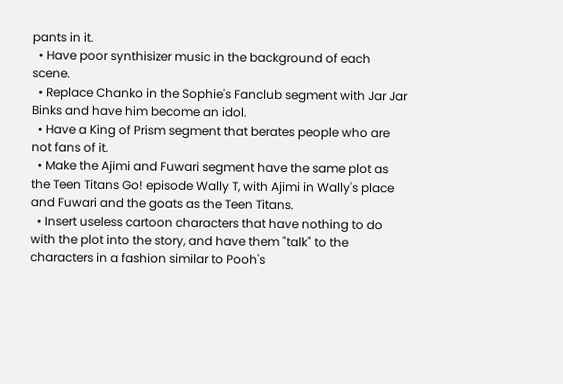pants in it.
  • Have poor synthisizer music in the background of each scene.
  • Replace Chanko in the Sophie's Fanclub segment with Jar Jar Binks and have him become an idol.
  • Have a King of Prism segment that berates people who are not fans of it.
  • Make the Ajimi and Fuwari segment have the same plot as the Teen Titans Go! episode Wally T, with Ajimi in Wally's place and Fuwari and the goats as the Teen Titans.
  • Insert useless cartoon characters that have nothing to do with the plot into the story, and have them "talk" to the characters in a fashion similar to Pooh's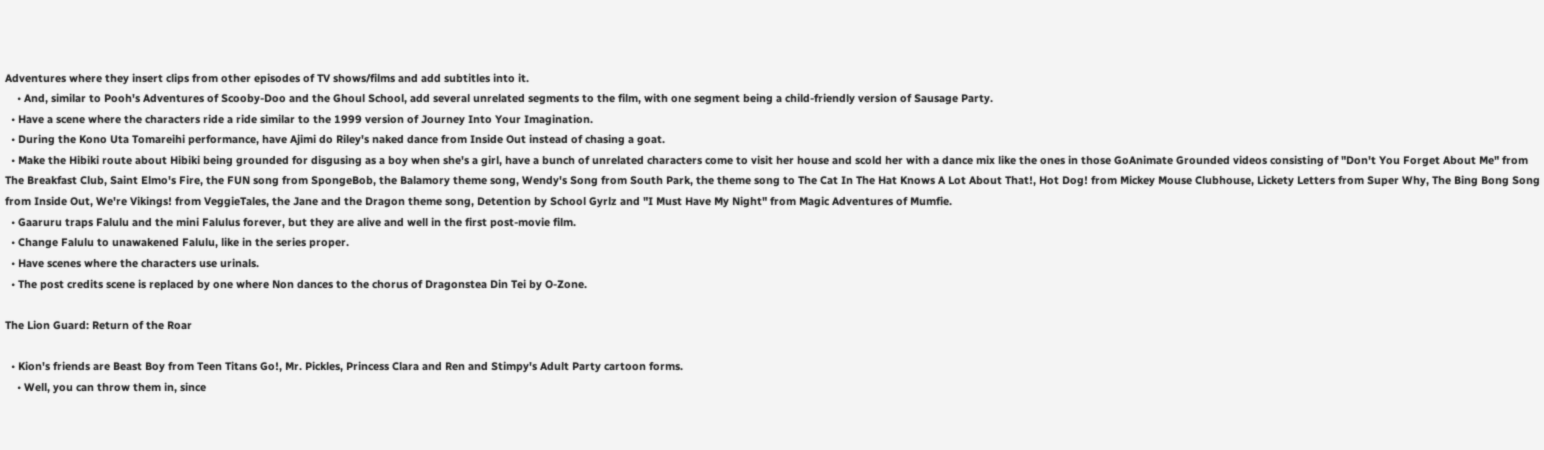Adventures where they insert clips from other episodes of TV shows/films and add subtitles into it.
    • And, similar to Pooh's Adventures of Scooby-Doo and the Ghoul School, add several unrelated segments to the film, with one segment being a child-friendly version of Sausage Party.
  • Have a scene where the characters ride a ride similar to the 1999 version of Journey Into Your Imagination.
  • During the Kono Uta Tomareihi performance, have Ajimi do Riley's naked dance from Inside Out instead of chasing a goat.
  • Make the Hibiki route about Hibiki being grounded for disgusing as a boy when she's a girl, have a bunch of unrelated characters come to visit her house and scold her with a dance mix like the ones in those GoAnimate Grounded videos consisting of "Don't You Forget About Me" from The Breakfast Club, Saint Elmo's Fire, the FUN song from SpongeBob, the Balamory theme song, Wendy's Song from South Park, the theme song to The Cat In The Hat Knows A Lot About That!, Hot Dog! from Mickey Mouse Clubhouse, Lickety Letters from Super Why, The Bing Bong Song from Inside Out, We're Vikings! from VeggieTales, the Jane and the Dragon theme song, Detention by School Gyrlz and "I Must Have My Night" from Magic Adventures of Mumfie.
  • Gaaruru traps Falulu and the mini Falulus forever, but they are alive and well in the first post-movie film.
  • Change Falulu to unawakened Falulu, like in the series proper.
  • Have scenes where the characters use urinals.
  • The post credits scene is replaced by one where Non dances to the chorus of Dragonstea Din Tei by O-Zone.

The Lion Guard: Return of the Roar

  • Kion's friends are Beast Boy from Teen Titans Go!, Mr. Pickles, Princess Clara and Ren and Stimpy's Adult Party cartoon forms.
    • Well, you can throw them in, since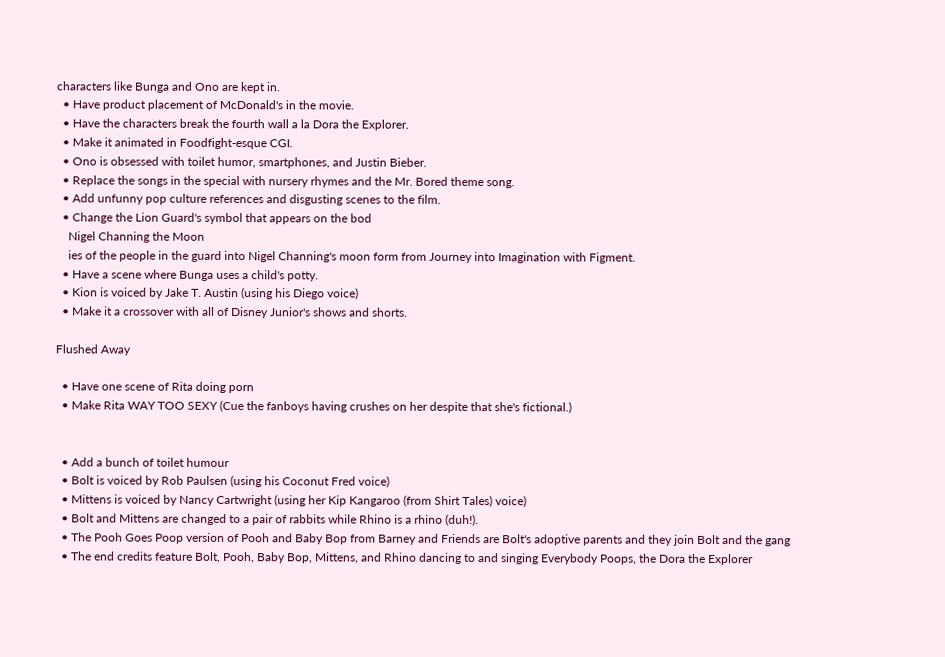characters like Bunga and Ono are kept in.
  • Have product placement of McDonald's in the movie.
  • Have the characters break the fourth wall a la Dora the Explorer.
  • Make it animated in Foodfight-esque CGI.
  • Ono is obsessed with toilet humor, smartphones, and Justin Bieber.
  • Replace the songs in the special with nursery rhymes and the Mr. Bored theme song.
  • Add unfunny pop culture references and disgusting scenes to the film.
  • Change the Lion Guard's symbol that appears on the bod
    Nigel Channing the Moon
    ies of the people in the guard into Nigel Channing's moon form from Journey into Imagination with Figment.
  • Have a scene where Bunga uses a child's potty.
  • Kion is voiced by Jake T. Austin (using his Diego voice)
  • Make it a crossover with all of Disney Junior's shows and shorts.

Flushed Away

  • Have one scene of Rita doing porn
  • Make Rita WAY TOO SEXY (Cue the fanboys having crushes on her despite that she's fictional.)


  • Add a bunch of toilet humour
  • Bolt is voiced by Rob Paulsen (using his Coconut Fred voice)
  • Mittens is voiced by Nancy Cartwright (using her Kip Kangaroo (from Shirt Tales) voice)
  • Bolt and Mittens are changed to a pair of rabbits while Rhino is a rhino (duh!).
  • The Pooh Goes Poop version of Pooh and Baby Bop from Barney and Friends are Bolt's adoptive parents and they join Bolt and the gang
  • The end credits feature Bolt, Pooh, Baby Bop, Mittens, and Rhino dancing to and singing Everybody Poops, the Dora the Explorer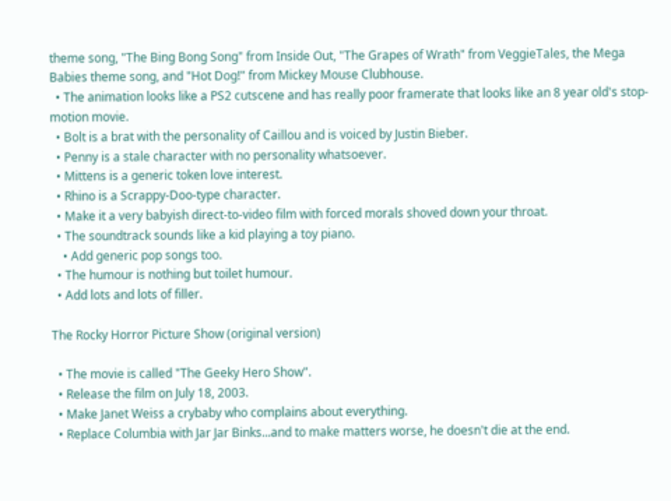theme song, "The Bing Bong Song" from Inside Out, "The Grapes of Wrath" from VeggieTales, the Mega Babies theme song, and "Hot Dog!" from Mickey Mouse Clubhouse.
  • The animation looks like a PS2 cutscene and has really poor framerate that looks like an 8 year old's stop-motion movie.
  • Bolt is a brat with the personality of Caillou and is voiced by Justin Bieber.
  • Penny is a stale character with no personality whatsoever.
  • Mittens is a generic token love interest.
  • Rhino is a Scrappy-Doo-type character.
  • Make it a very babyish direct-to-video film with forced morals shoved down your throat.
  • The soundtrack sounds like a kid playing a toy piano.
    • Add generic pop songs too.
  • The humour is nothing but toilet humour.
  • Add lots and lots of filler.

The Rocky Horror Picture Show (original version)

  • The movie is called "The Geeky Hero Show".
  • Release the film on July 18, 2003.
  • Make Janet Weiss a crybaby who complains about everything.
  • Replace Columbia with Jar Jar Binks...and to make matters worse, he doesn't die at the end.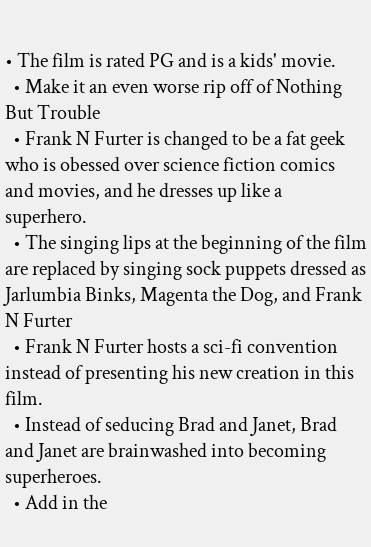• The film is rated PG and is a kids' movie.
  • Make it an even worse rip off of Nothing But Trouble
  • Frank N Furter is changed to be a fat geek who is obessed over science fiction comics and movies, and he dresses up like a superhero.
  • The singing lips at the beginning of the film are replaced by singing sock puppets dressed as Jarlumbia Binks, Magenta the Dog, and Frank N Furter
  • Frank N Furter hosts a sci-fi convention instead of presenting his new creation in this film.
  • Instead of seducing Brad and Janet, Brad and Janet are brainwashed into becoming superheroes.
  • Add in the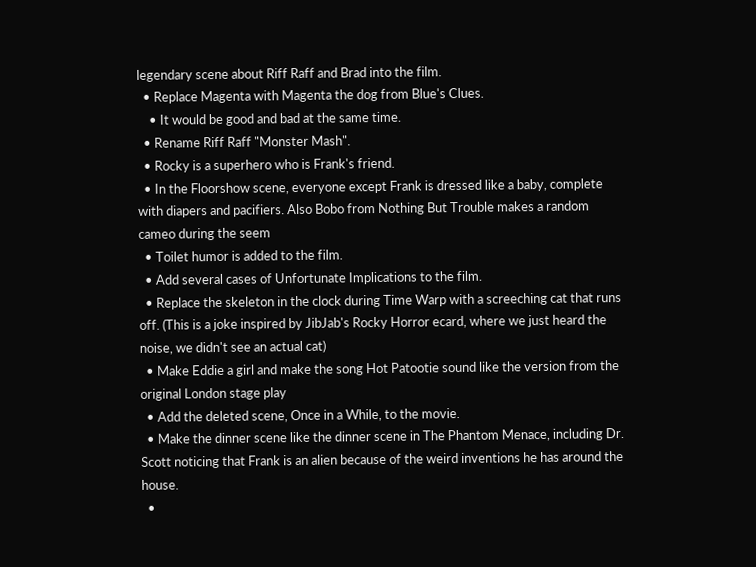legendary scene about Riff Raff and Brad into the film.
  • Replace Magenta with Magenta the dog from Blue's Clues.
    • It would be good and bad at the same time.
  • Rename Riff Raff "Monster Mash".
  • Rocky is a superhero who is Frank's friend.
  • In the Floorshow scene, everyone except Frank is dressed like a baby, complete with diapers and pacifiers. Also Bobo from Nothing But Trouble makes a random cameo during the seem
  • Toilet humor is added to the film.
  • Add several cases of Unfortunate Implications to the film.
  • Replace the skeleton in the clock during Time Warp with a screeching cat that runs off. (This is a joke inspired by JibJab's Rocky Horror ecard, where we just heard the noise, we didn't see an actual cat)
  • Make Eddie a girl and make the song Hot Patootie sound like the version from the original London stage play
  • Add the deleted scene, Once in a While, to the movie.
  • Make the dinner scene like the dinner scene in The Phantom Menace, including Dr. Scott noticing that Frank is an alien because of the weird inventions he has around the house.
  •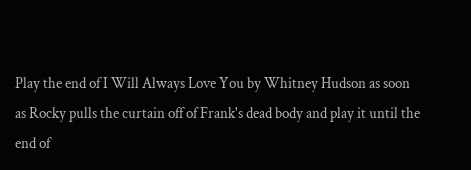Play the end of I Will Always Love You by Whitney Hudson as soon as Rocky pulls the curtain off of Frank's dead body and play it until the end of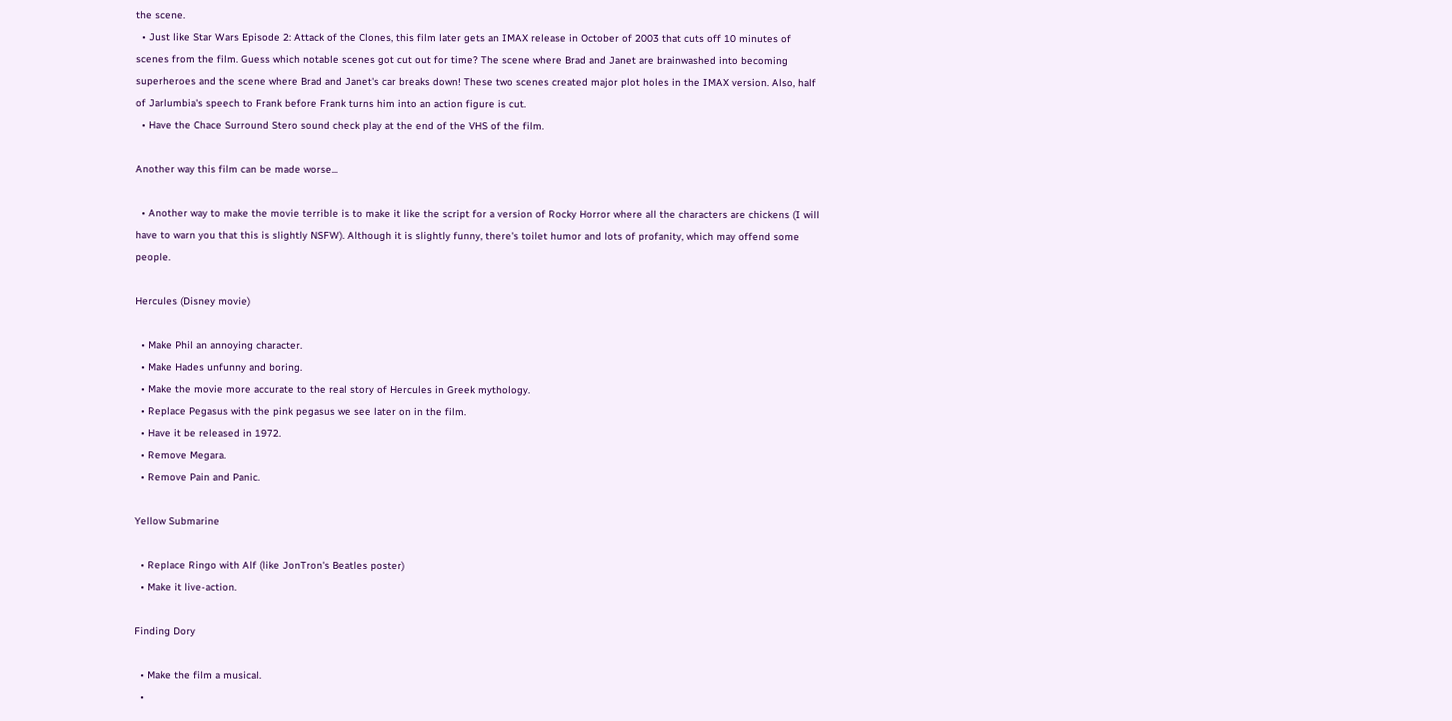the scene.
  • Just like Star Wars Episode 2: Attack of the Clones, this film later gets an IMAX release in October of 2003 that cuts off 10 minutes of scenes from the film. Guess which notable scenes got cut out for time? The scene where Brad and Janet are brainwashed into becoming superheroes and the scene where Brad and Janet's car breaks down! These two scenes created major plot holes in the IMAX version. Also, half of Jarlumbia's speech to Frank before Frank turns him into an action figure is cut.
  • Have the Chace Surround Stero sound check play at the end of the VHS of the film.

Another way this film can be made worse...

  • Another way to make the movie terrible is to make it like the script for a version of Rocky Horror where all the characters are chickens (I will have to warn you that this is slightly NSFW). Although it is slightly funny, there's toilet humor and lots of profanity, which may offend some people.

Hercules (Disney movie)

  • Make Phil an annoying character.
  • Make Hades unfunny and boring.
  • Make the movie more accurate to the real story of Hercules in Greek mythology.
  • Replace Pegasus with the pink pegasus we see later on in the film.
  • Have it be released in 1972.
  • Remove Megara.
  • Remove Pain and Panic.

Yellow Submarine

  • Replace Ringo with Alf (like JonTron's Beatles poster)
  • Make it live-action.

Finding Dory

  • Make the film a musical.
  •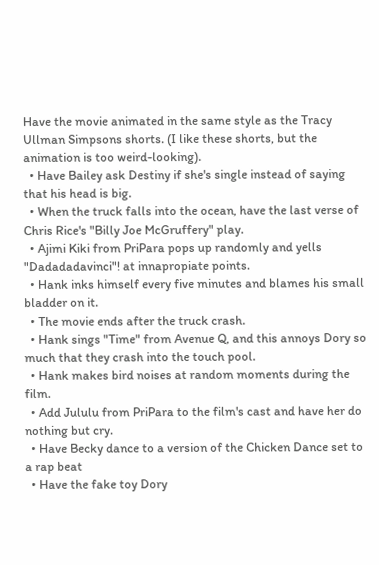Have the movie animated in the same style as the Tracy Ullman Simpsons shorts. (I like these shorts, but the animation is too weird-looking).
  • Have Bailey ask Destiny if she's single instead of saying that his head is big.
  • When the truck falls into the ocean, have the last verse of Chris Rice's "Billy Joe McGruffery" play.
  • Ajimi Kiki from PriPara pops up randomly and yells "Dadadadavinci"! at innapropiate points.
  • Hank inks himself every five minutes and blames his small bladder on it.
  • The movie ends after the truck crash.
  • Hank sings "Time" from Avenue Q, and this annoys Dory so much that they crash into the touch pool.
  • Hank makes bird noises at random moments during the film.
  • Add Jululu from PriPara to the film's cast and have her do nothing but cry.
  • Have Becky dance to a version of the Chicken Dance set to a rap beat
  • Have the fake toy Dory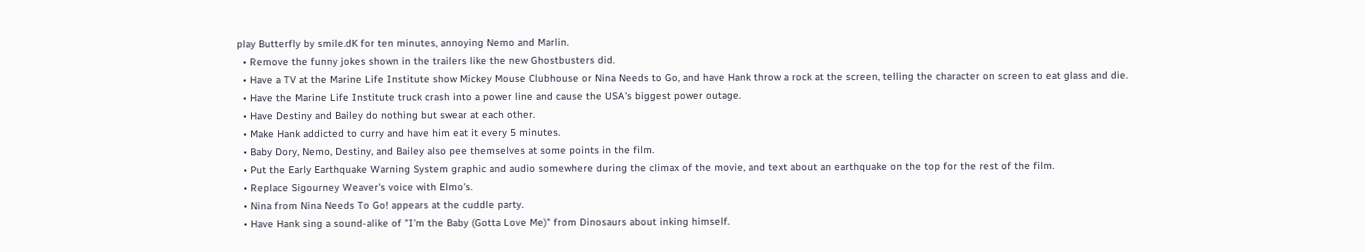play Butterfly by smile.dK for ten minutes, annoying Nemo and Marlin.
  • Remove the funny jokes shown in the trailers like the new Ghostbusters did.
  • Have a TV at the Marine Life Institute show Mickey Mouse Clubhouse or Nina Needs to Go, and have Hank throw a rock at the screen, telling the character on screen to eat glass and die.
  • Have the Marine Life Institute truck crash into a power line and cause the USA's biggest power outage.
  • Have Destiny and Bailey do nothing but swear at each other.
  • Make Hank addicted to curry and have him eat it every 5 minutes.
  • Baby Dory, Nemo, Destiny, and Bailey also pee themselves at some points in the film.
  • Put the Early Earthquake Warning System graphic and audio somewhere during the climax of the movie, and text about an earthquake on the top for the rest of the film.
  • Replace Sigourney Weaver's voice with Elmo's.
  • Nina from Nina Needs To Go! appears at the cuddle party.
  • Have Hank sing a sound-alike of "I'm the Baby (Gotta Love Me)" from Dinosaurs about inking himself.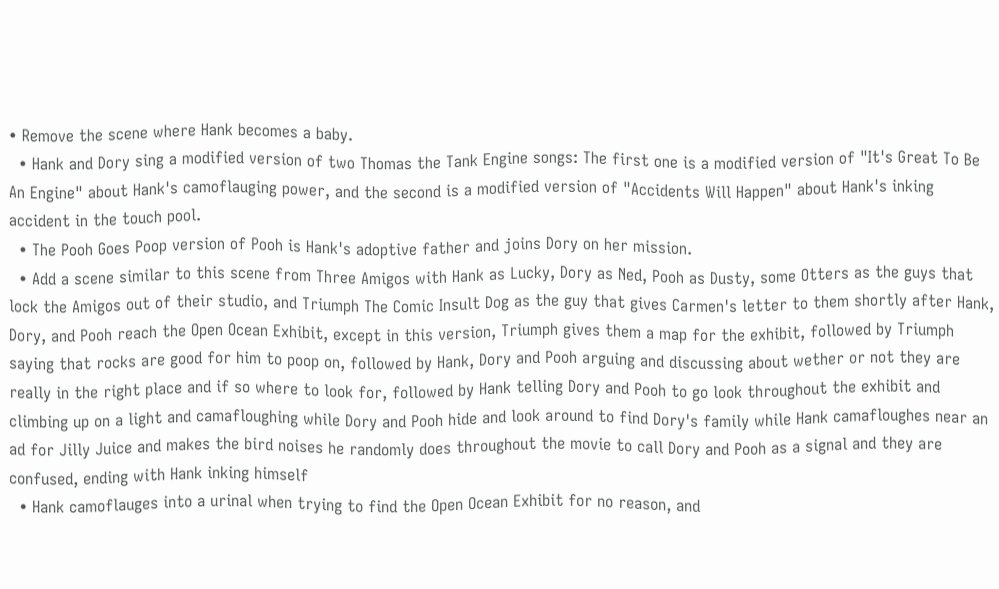• Remove the scene where Hank becomes a baby.
  • Hank and Dory sing a modified version of two Thomas the Tank Engine songs: The first one is a modified version of "It's Great To Be An Engine" about Hank's camoflauging power, and the second is a modified version of "Accidents Will Happen" about Hank's inking accident in the touch pool.
  • The Pooh Goes Poop version of Pooh is Hank's adoptive father and joins Dory on her mission.
  • Add a scene similar to this scene from Three Amigos with Hank as Lucky, Dory as Ned, Pooh as Dusty, some Otters as the guys that lock the Amigos out of their studio, and Triumph The Comic Insult Dog as the guy that gives Carmen's letter to them shortly after Hank, Dory, and Pooh reach the Open Ocean Exhibit, except in this version, Triumph gives them a map for the exhibit, followed by Triumph saying that rocks are good for him to poop on, followed by Hank, Dory and Pooh arguing and discussing about wether or not they are really in the right place and if so where to look for, followed by Hank telling Dory and Pooh to go look throughout the exhibit and climbing up on a light and camafloughing while Dory and Pooh hide and look around to find Dory's family while Hank camafloughes near an ad for Jilly Juice and makes the bird noises he randomly does throughout the movie to call Dory and Pooh as a signal and they are confused, ending with Hank inking himself
  • Hank camoflauges into a urinal when trying to find the Open Ocean Exhibit for no reason, and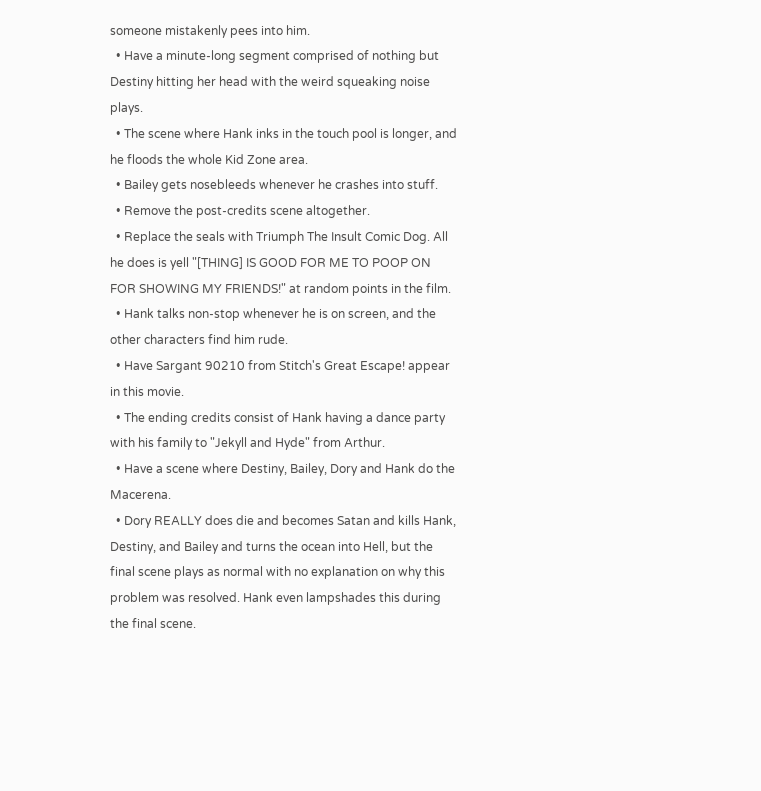someone mistakenly pees into him.
  • Have a minute-long segment comprised of nothing but Destiny hitting her head with the weird squeaking noise plays.
  • The scene where Hank inks in the touch pool is longer, and he floods the whole Kid Zone area.
  • Bailey gets nosebleeds whenever he crashes into stuff.
  • Remove the post-credits scene altogether.
  • Replace the seals with Triumph The Insult Comic Dog. All he does is yell "[THING] IS GOOD FOR ME TO POOP ON FOR SHOWING MY FRIENDS!" at random points in the film.
  • Hank talks non-stop whenever he is on screen, and the other characters find him rude.
  • Have Sargant 90210 from Stitch's Great Escape! appear in this movie.
  • The ending credits consist of Hank having a dance party with his family to "Jekyll and Hyde" from Arthur.
  • Have a scene where Destiny, Bailey, Dory and Hank do the Macerena.
  • Dory REALLY does die and becomes Satan and kills Hank, Destiny, and Bailey and turns the ocean into Hell, but the final scene plays as normal with no explanation on why this problem was resolved. Hank even lampshades this during the final scene.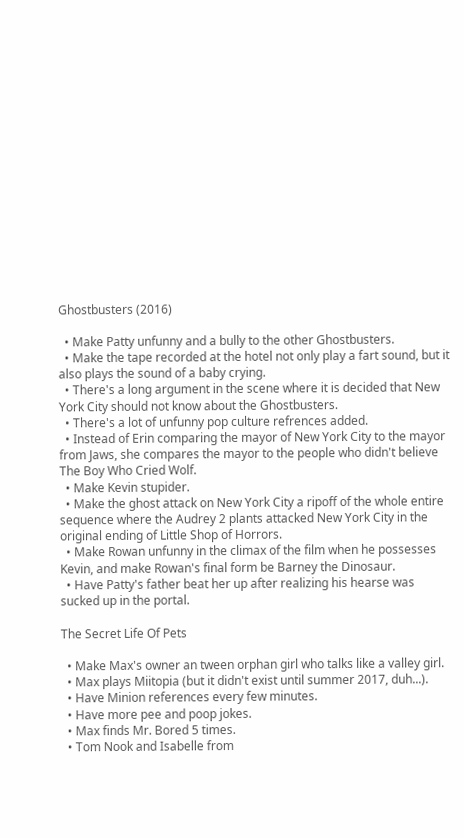Ghostbusters (2016)

  • Make Patty unfunny and a bully to the other Ghostbusters.
  • Make the tape recorded at the hotel not only play a fart sound, but it also plays the sound of a baby crying.
  • There's a long argument in the scene where it is decided that New York City should not know about the Ghostbusters.
  • There's a lot of unfunny pop culture refrences added.
  • Instead of Erin comparing the mayor of New York City to the mayor from Jaws, she compares the mayor to the people who didn't believe The Boy Who Cried Wolf.
  • Make Kevin stupider.
  • Make the ghost attack on New York City a ripoff of the whole entire sequence where the Audrey 2 plants attacked New York City in the original ending of Little Shop of Horrors.
  • Make Rowan unfunny in the climax of the film when he possesses Kevin, and make Rowan's final form be Barney the Dinosaur.
  • Have Patty's father beat her up after realizing his hearse was sucked up in the portal.

The Secret Life Of Pets

  • Make Max's owner an tween orphan girl who talks like a valley girl.
  • Max plays Miitopia (but it didn't exist until summer 2017, duh...).
  • Have Minion references every few minutes.
  • Have more pee and poop jokes.
  • Max finds Mr. Bored 5 times.
  • Tom Nook and Isabelle from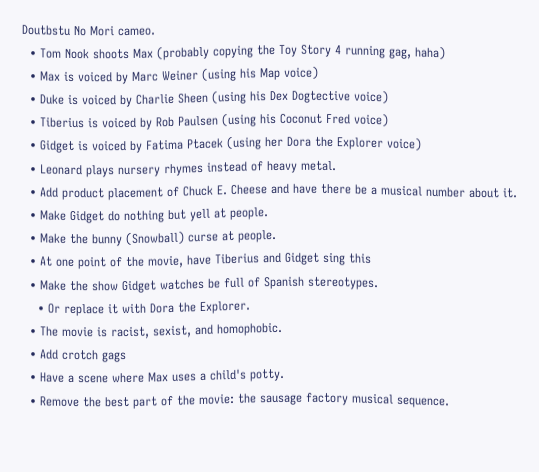Doutbstu No Mori cameo.
  • Tom Nook shoots Max (probably copying the Toy Story 4 running gag, haha)
  • Max is voiced by Marc Weiner (using his Map voice)
  • Duke is voiced by Charlie Sheen (using his Dex Dogtective voice)
  • Tiberius is voiced by Rob Paulsen (using his Coconut Fred voice)
  • Gidget is voiced by Fatima Ptacek (using her Dora the Explorer voice)
  • Leonard plays nursery rhymes instead of heavy metal.
  • Add product placement of Chuck E. Cheese and have there be a musical number about it.
  • Make Gidget do nothing but yell at people.
  • Make the bunny (Snowball) curse at people.
  • At one point of the movie, have Tiberius and Gidget sing this
  • Make the show Gidget watches be full of Spanish stereotypes.
    • Or replace it with Dora the Explorer.
  • The movie is racist, sexist, and homophobic.
  • Add crotch gags
  • Have a scene where Max uses a child's potty.
  • Remove the best part of the movie: the sausage factory musical sequence.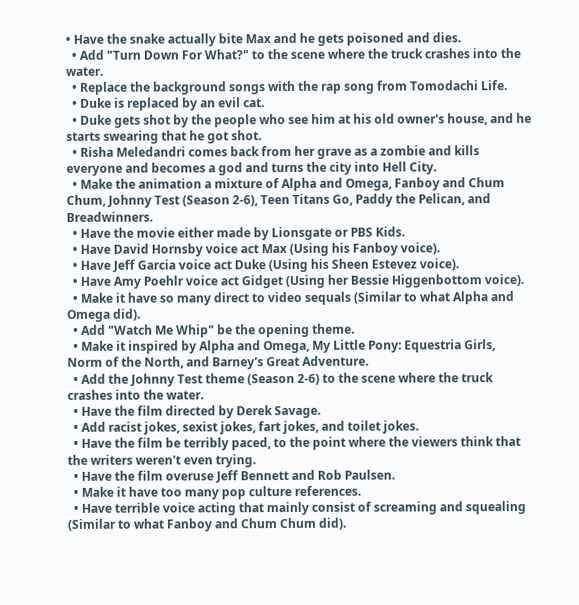• Have the snake actually bite Max and he gets poisoned and dies.
  • Add "Turn Down For What?" to the scene where the truck crashes into the water.
  • Replace the background songs with the rap song from Tomodachi Life.
  • Duke is replaced by an evil cat.
  • Duke gets shot by the people who see him at his old owner's house, and he starts swearing that he got shot.
  • Risha Meledandri comes back from her grave as a zombie and kills everyone and becomes a god and turns the city into Hell City.
  • Make the animation a mixture of Alpha and Omega, Fanboy and Chum Chum, Johnny Test (Season 2-6), Teen Titans Go, Paddy the Pelican, and Breadwinners.
  • Have the movie either made by Lionsgate or PBS Kids.
  • Have David Hornsby voice act Max (Using his Fanboy voice).
  • Have Jeff Garcia voice act Duke (Using his Sheen Estevez voice).
  • Have Amy Poehlr voice act Gidget (Using her Bessie Higgenbottom voice).
  • Make it have so many direct to video sequals (Similar to what Alpha and Omega did).
  • Add "Watch Me Whip" be the opening theme.
  • Make it inspired by Alpha and Omega, My Little Pony: Equestria Girls, Norm of the North, and Barney's Great Adventure.
  • Add the Johnny Test theme (Season 2-6) to the scene where the truck crashes into the water.
  • Have the film directed by Derek Savage.
  • Add racist jokes, sexist jokes, fart jokes, and toilet jokes.
  • Have the film be terribly paced, to the point where the viewers think that the writers weren't even trying.
  • Have the film overuse Jeff Bennett and Rob Paulsen.
  • Make it have too many pop culture references.
  • Have terrible voice acting that mainly consist of screaming and squealing (Similar to what Fanboy and Chum Chum did).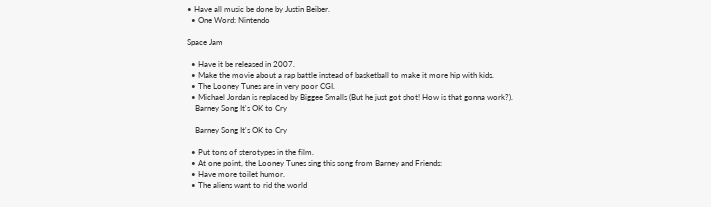• Have all music be done by Justin Beiber.
  • One Word: Nintendo

Space Jam

  • Have it be released in 2007.
  • Make the movie about a rap battle instead of basketball to make it more hip with kids.
  • The Looney Tunes are in very poor CGI.
  • Michael Jordan is replaced by Biggee Smalls (But he just got shot! How is that gonna work?).
    Barney Song It's OK to Cry

    Barney Song It's OK to Cry

  • Put tons of sterotypes in the film.
  • At one point, the Looney Tunes sing this song from Barney and Friends:
  • Have more toilet humor.
  • The aliens want to rid the world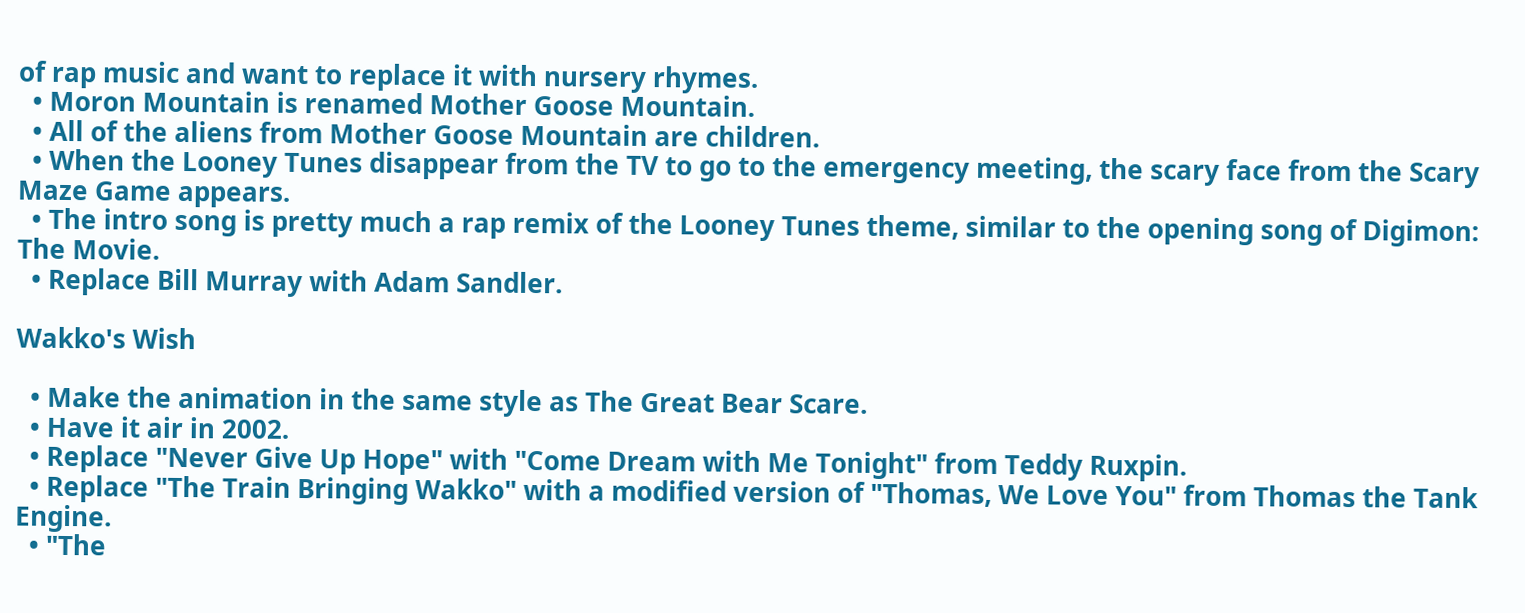of rap music and want to replace it with nursery rhymes.
  • Moron Mountain is renamed Mother Goose Mountain.
  • All of the aliens from Mother Goose Mountain are children.
  • When the Looney Tunes disappear from the TV to go to the emergency meeting, the scary face from the Scary Maze Game appears.
  • The intro song is pretty much a rap remix of the Looney Tunes theme, similar to the opening song of Digimon: The Movie.
  • Replace Bill Murray with Adam Sandler.

Wakko's Wish

  • Make the animation in the same style as The Great Bear Scare.
  • Have it air in 2002.
  • Replace "Never Give Up Hope" with "Come Dream with Me Tonight" from Teddy Ruxpin.
  • Replace "The Train Bringing Wakko" with a modified version of "Thomas, We Love You" from Thomas the Tank Engine.
  • "The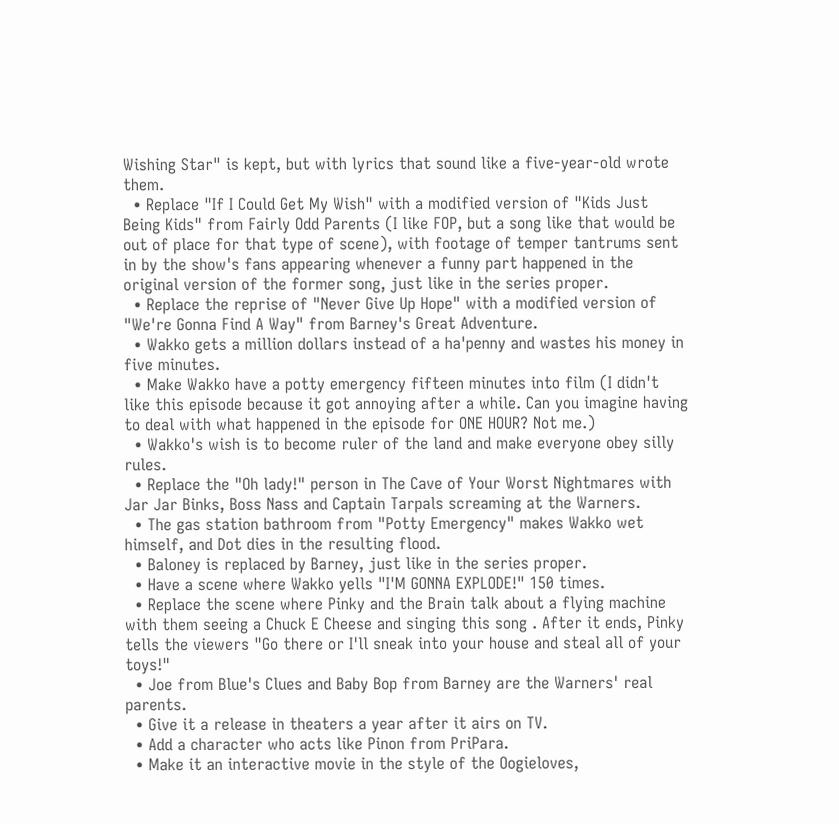Wishing Star" is kept, but with lyrics that sound like a five-year-old wrote them.
  • Replace "If I Could Get My Wish" with a modified version of "Kids Just Being Kids" from Fairly Odd Parents (I like FOP, but a song like that would be out of place for that type of scene), with footage of temper tantrums sent in by the show's fans appearing whenever a funny part happened in the original version of the former song, just like in the series proper.
  • Replace the reprise of "Never Give Up Hope" with a modified version of "We're Gonna Find A Way" from Barney's Great Adventure.
  • Wakko gets a million dollars instead of a ha'penny and wastes his money in five minutes.
  • Make Wakko have a potty emergency fifteen minutes into film (I didn't like this episode because it got annoying after a while. Can you imagine having to deal with what happened in the episode for ONE HOUR? Not me.)
  • Wakko's wish is to become ruler of the land and make everyone obey silly rules.
  • Replace the "Oh lady!" person in The Cave of Your Worst Nightmares with Jar Jar Binks, Boss Nass and Captain Tarpals screaming at the Warners.
  • The gas station bathroom from "Potty Emergency" makes Wakko wet himself, and Dot dies in the resulting flood.
  • Baloney is replaced by Barney, just like in the series proper.
  • Have a scene where Wakko yells "I'M GONNA EXPLODE!" 150 times.
  • Replace the scene where Pinky and the Brain talk about a flying machine with them seeing a Chuck E Cheese and singing this song . After it ends, Pinky tells the viewers "Go there or I'll sneak into your house and steal all of your toys!"
  • Joe from Blue's Clues and Baby Bop from Barney are the Warners' real parents.
  • Give it a release in theaters a year after it airs on TV.
  • Add a character who acts like Pinon from PriPara.
  • Make it an interactive movie in the style of the Oogieloves,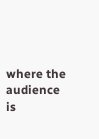where the audience is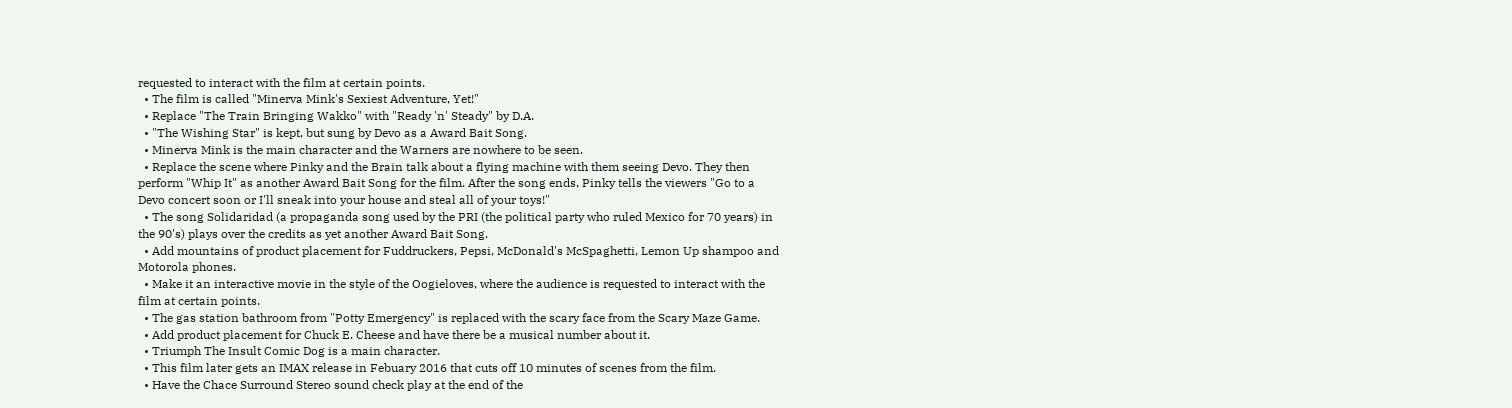requested to interact with the film at certain points.
  • The film is called "Minerva Mink's Sexiest Adventure, Yet!"
  • Replace "The Train Bringing Wakko" with "Ready 'n' Steady" by D.A.
  • "The Wishing Star" is kept, but sung by Devo as a Award Bait Song.
  • Minerva Mink is the main character and the Warners are nowhere to be seen.
  • Replace the scene where Pinky and the Brain talk about a flying machine with them seeing Devo. They then perform "Whip It" as another Award Bait Song for the film. After the song ends, Pinky tells the viewers "Go to a Devo concert soon or I'll sneak into your house and steal all of your toys!"
  • The song Solidaridad (a propaganda song used by the PRI (the political party who ruled Mexico for 70 years) in the 90's) plays over the credits as yet another Award Bait Song.
  • Add mountains of product placement for Fuddruckers, Pepsi, McDonald's McSpaghetti, Lemon Up shampoo and Motorola phones.
  • Make it an interactive movie in the style of the Oogieloves, where the audience is requested to interact with the film at certain points.
  • The gas station bathroom from "Potty Emergency" is replaced with the scary face from the Scary Maze Game.
  • Add product placement for Chuck E. Cheese and have there be a musical number about it.
  • Triumph The Insult Comic Dog is a main character.
  • This film later gets an IMAX release in Febuary 2016 that cuts off 10 minutes of scenes from the film.
  • Have the Chace Surround Stereo sound check play at the end of the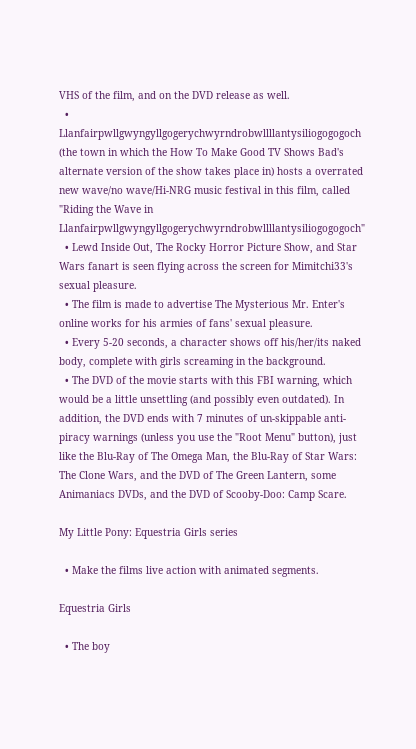VHS of the film, and on the DVD release as well.
  • Llanfairpwllgwyngyllgogerychwyrndrobwllllantysiliogogogoch (the town in which the How To Make Good TV Shows Bad's alternate version of the show takes place in) hosts a overrated new wave/no wave/Hi-NRG music festival in this film, called "Riding the Wave in Llanfairpwllgwyngyllgogerychwyrndrobwllllantysiliogogogoch"
  • Lewd Inside Out, The Rocky Horror Picture Show, and Star Wars fanart is seen flying across the screen for Mimitchi33's sexual pleasure.
  • The film is made to advertise The Mysterious Mr. Enter's online works for his armies of fans' sexual pleasure.
  • Every 5-20 seconds, a character shows off his/her/its naked body, complete with girls screaming in the background.
  • The DVD of the movie starts with this FBI warning, which would be a little unsettling (and possibly even outdated). In addition, the DVD ends with 7 minutes of un-skippable anti-piracy warnings (unless you use the "Root Menu" button), just like the Blu-Ray of The Omega Man, the Blu-Ray of Star Wars: The Clone Wars, and the DVD of The Green Lantern, some Animaniacs DVDs, and the DVD of Scooby-Doo: Camp Scare.

My Little Pony: Equestria Girls series

  • Make the films live action with animated segments.

Equestria Girls

  • The boy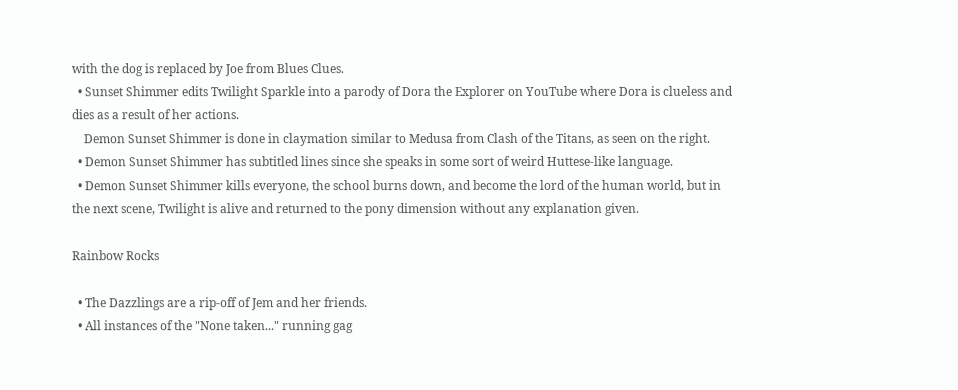with the dog is replaced by Joe from Blues Clues.
  • Sunset Shimmer edits Twilight Sparkle into a parody of Dora the Explorer on YouTube where Dora is clueless and dies as a result of her actions.
    Demon Sunset Shimmer is done in claymation similar to Medusa from Clash of the Titans, as seen on the right.
  • Demon Sunset Shimmer has subtitled lines since she speaks in some sort of weird Huttese-like language.
  • Demon Sunset Shimmer kills everyone, the school burns down, and become the lord of the human world, but in the next scene, Twilight is alive and returned to the pony dimension without any explanation given.

Rainbow Rocks

  • The Dazzlings are a rip-off of Jem and her friends.
  • All instances of the "None taken..." running gag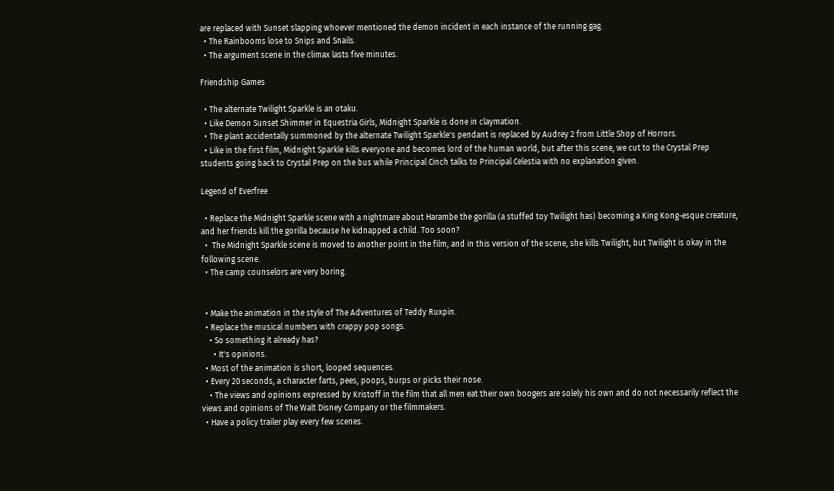are replaced with Sunset slapping whoever mentioned the demon incident in each instance of the running gag.
  • The Rainbooms lose to Snips and Snails.
  • The argument scene in the climax lasts five minutes.

Friendship Games

  • The alternate Twilight Sparkle is an otaku.
  • Like Demon Sunset Shimmer in Equestria Girls, Midnight Sparkle is done in claymation.
  • The plant accidentally summoned by the alternate Twilight Sparkle's pendant is replaced by Audrey 2 from Little Shop of Horrors.
  • Like in the first film, Midnight Sparkle kills everyone and becomes lord of the human world, but after this scene, we cut to the Crystal Prep students going back to Crystal Prep on the bus while Principal Cinch talks to Principal Celestia with no explanation given.

Legend of Everfree

  • Replace the Midnight Sparkle scene with a nightmare about Harambe the gorilla (a stuffed toy Twilight has) becoming a King Kong-esque creature, and her friends kill the gorilla because he kidnapped a child. Too soon?
  •  The Midnight Sparkle scene is moved to another point in the film, and in this version of the scene, she kills Twilight, but Twilight is okay in the following scene.
  • The camp counselors are very boring.


  • Make the animation in the style of The Adventures of Teddy Ruxpin.
  • Replace the musical numbers with crappy pop songs.
    • So something it already has?
      • It's opinions.
  • Most of the animation is short, looped sequences.
  • Every 20 seconds, a character farts, pees, poops, burps or picks their nose.
    • The views and opinions expressed by Kristoff in the film that all men eat their own boogers are solely his own and do not necessarily reflect the views and opinions of The Walt Disney Company or the filmmakers.
  • Have a policy trailer play every few scenes.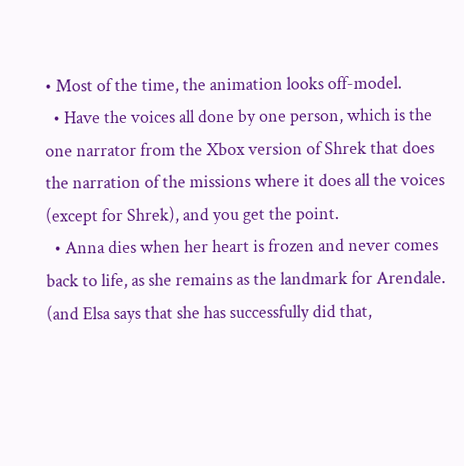• Most of the time, the animation looks off-model.
  • Have the voices all done by one person, which is the one narrator from the Xbox version of Shrek that does the narration of the missions where it does all the voices (except for Shrek), and you get the point.
  • Anna dies when her heart is frozen and never comes back to life, as she remains as the landmark for Arendale. (and Elsa says that she has successfully did that,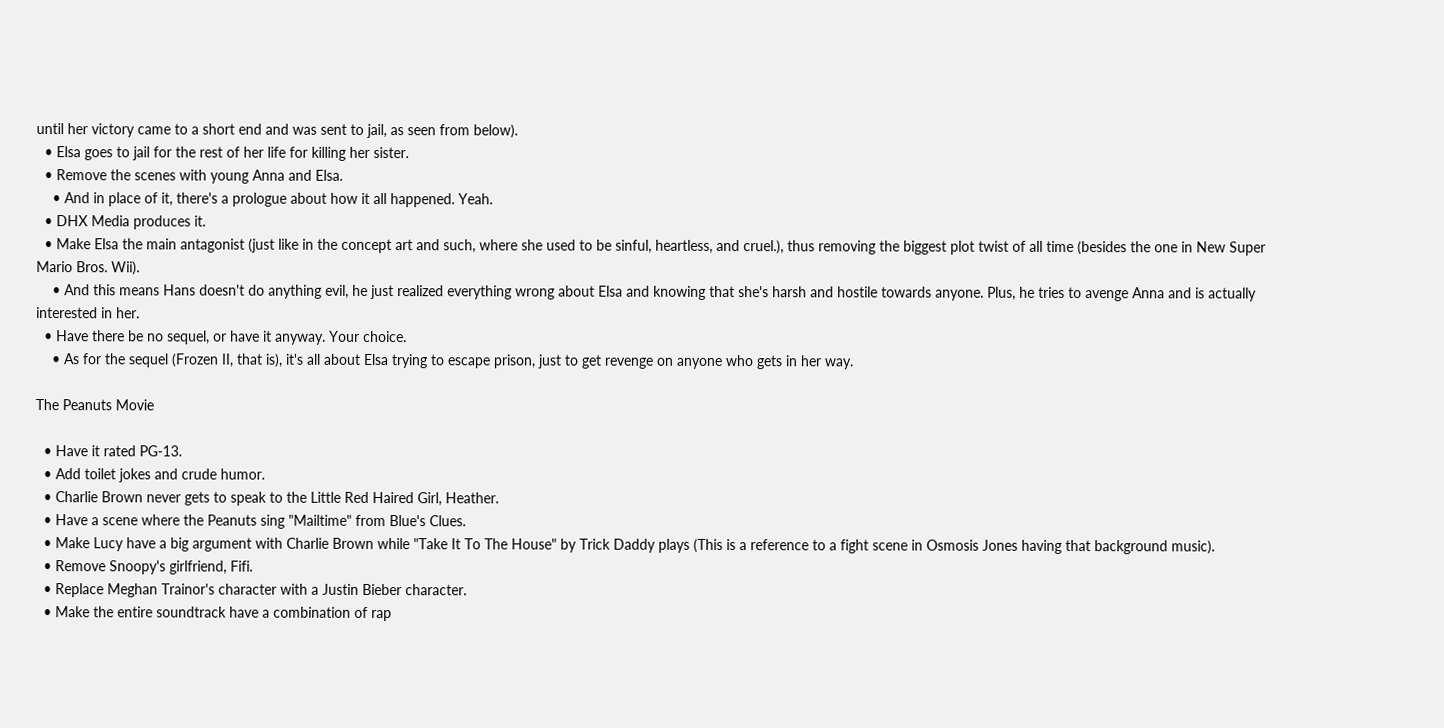until her victory came to a short end and was sent to jail, as seen from below).
  • Elsa goes to jail for the rest of her life for killing her sister.
  • Remove the scenes with young Anna and Elsa.
    • And in place of it, there's a prologue about how it all happened. Yeah.
  • DHX Media produces it.
  • Make Elsa the main antagonist (just like in the concept art and such, where she used to be sinful, heartless, and cruel.), thus removing the biggest plot twist of all time (besides the one in New Super Mario Bros. Wii).
    • And this means Hans doesn't do anything evil, he just realized everything wrong about Elsa and knowing that she's harsh and hostile towards anyone. Plus, he tries to avenge Anna and is actually interested in her.
  • Have there be no sequel, or have it anyway. Your choice.
    • As for the sequel (Frozen II, that is), it's all about Elsa trying to escape prison, just to get revenge on anyone who gets in her way.

The Peanuts Movie

  • Have it rated PG-13.
  • Add toilet jokes and crude humor.
  • Charlie Brown never gets to speak to the Little Red Haired Girl, Heather.
  • Have a scene where the Peanuts sing "Mailtime" from Blue's Clues.
  • Make Lucy have a big argument with Charlie Brown while "Take It To The House" by Trick Daddy plays (This is a reference to a fight scene in Osmosis Jones having that background music).
  • Remove Snoopy's girlfriend, Fifi.
  • Replace Meghan Trainor's character with a Justin Bieber character.
  • Make the entire soundtrack have a combination of rap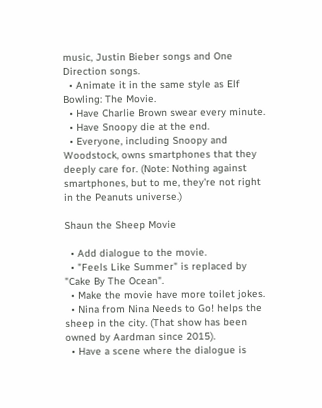music, Justin Bieber songs and One Direction songs.
  • Animate it in the same style as Elf Bowling: The Movie.
  • Have Charlie Brown swear every minute.
  • Have Snoopy die at the end.
  • Everyone, including Snoopy and Woodstock, owns smartphones that they deeply care for. (Note: Nothing against smartphones, but to me, they're not right in the Peanuts universe.)

Shaun the Sheep Movie

  • Add dialogue to the movie.
  • "Feels Like Summer" is replaced by "Cake By The Ocean".
  • Make the movie have more toilet jokes.
  • Nina from Nina Needs to Go! helps the sheep in the city. (That show has been owned by Aardman since 2015).
  • Have a scene where the dialogue is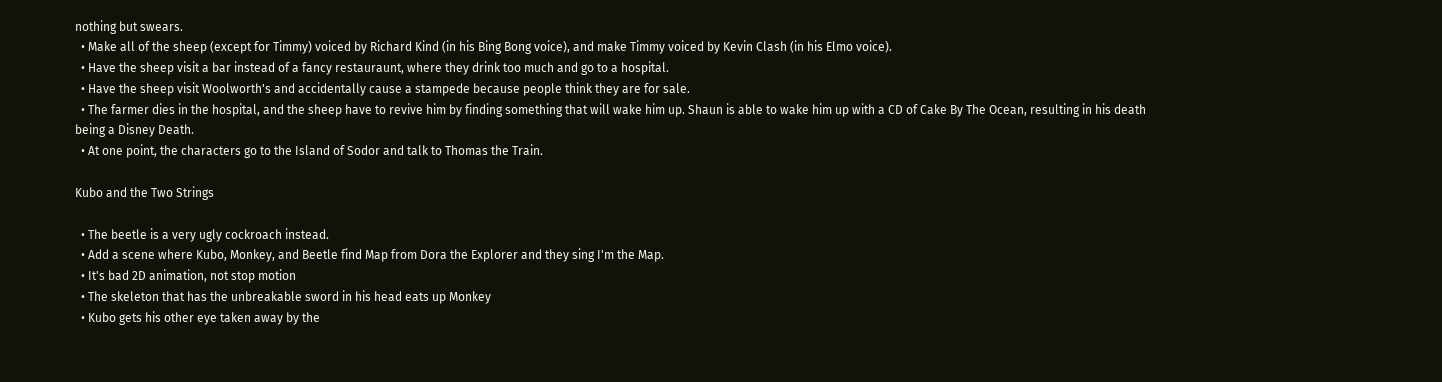nothing but swears.
  • Make all of the sheep (except for Timmy) voiced by Richard Kind (in his Bing Bong voice), and make Timmy voiced by Kevin Clash (in his Elmo voice).
  • Have the sheep visit a bar instead of a fancy restauraunt, where they drink too much and go to a hospital.
  • Have the sheep visit Woolworth's and accidentally cause a stampede because people think they are for sale.
  • The farmer dies in the hospital, and the sheep have to revive him by finding something that will wake him up. Shaun is able to wake him up with a CD of Cake By The Ocean, resulting in his death being a Disney Death.
  • At one point, the characters go to the Island of Sodor and talk to Thomas the Train.

Kubo and the Two Strings

  • The beetle is a very ugly cockroach instead.
  • Add a scene where Kubo, Monkey, and Beetle find Map from Dora the Explorer and they sing I'm the Map.
  • It's bad 2D animation, not stop motion
  • The skeleton that has the unbreakable sword in his head eats up Monkey
  • Kubo gets his other eye taken away by the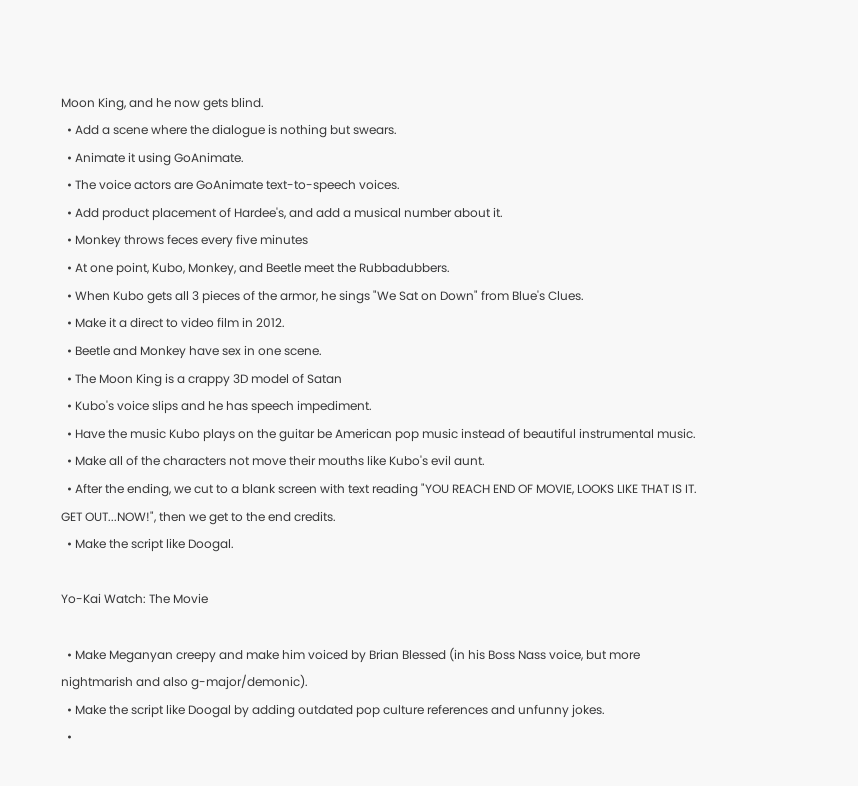Moon King, and he now gets blind.
  • Add a scene where the dialogue is nothing but swears.
  • Animate it using GoAnimate.
  • The voice actors are GoAnimate text-to-speech voices.
  • Add product placement of Hardee's, and add a musical number about it.
  • Monkey throws feces every five minutes
  • At one point, Kubo, Monkey, and Beetle meet the Rubbadubbers.
  • When Kubo gets all 3 pieces of the armor, he sings "We Sat on Down" from Blue's Clues.
  • Make it a direct to video film in 2012.
  • Beetle and Monkey have sex in one scene.
  • The Moon King is a crappy 3D model of Satan
  • Kubo's voice slips and he has speech impediment.
  • Have the music Kubo plays on the guitar be American pop music instead of beautiful instrumental music.
  • Make all of the characters not move their mouths like Kubo's evil aunt.
  • After the ending, we cut to a blank screen with text reading "YOU REACH END OF MOVIE, LOOKS LIKE THAT IS IT. GET OUT...NOW!", then we get to the end credits.
  • Make the script like Doogal.

Yo-Kai Watch: The Movie

  • Make Meganyan creepy and make him voiced by Brian Blessed (in his Boss Nass voice, but more nightmarish and also g-major/demonic).
  • Make the script like Doogal by adding outdated pop culture references and unfunny jokes.
  •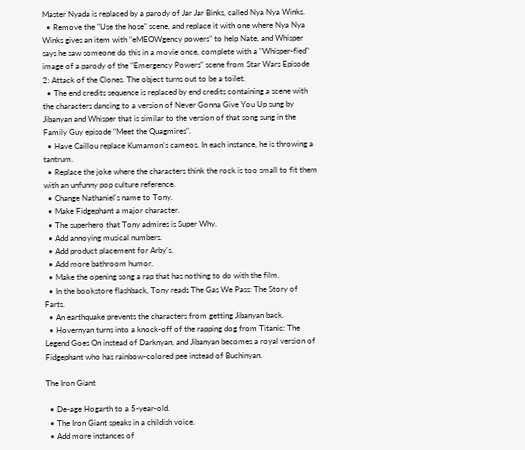Master Nyada is replaced by a parody of Jar Jar Binks, called Nya Nya Winks.
  • Remove the "Use the hose" scene, and replace it with one where Nya Nya Winks gives an item with "eMEOWgency powers" to help Nate, and Whisper says he saw someone do this in a movie once, complete with a "Whisper-fied" image of a parody of the "Emergency Powers" scene from Star Wars Episode 2: Attack of the Clones. The object turns out to be a toilet.
  • The end credits sequence is replaced by end credits containing a scene with the characters dancing to a version of Never Gonna Give You Up sung by Jibanyan and Whisper that is similar to the version of that song sung in the Family Guy episode "Meet the Quagmires".
  • Have Caillou replace Kumamon's cameos. In each instance, he is throwing a tantrum.
  • Replace the joke where the characters think the rock is too small to fit them with an unfunny pop culture reference.
  • Change Nathaniel's name to Tony.
  • Make Fidgephant a major character.
  • The superhero that Tony admires is Super Why.
  • Add annoying musical numbers.
  • Add product placement for Arby's.
  • Add more bathroom humor.
  • Make the opening song a rap that has nothing to do with the film.
  • In the bookstore flashback, Tony reads The Gas We Pass: The Story of Farts.
  • An earthquake prevents the characters from getting Jibanyan back.
  • Hovernyan turns into a knock-off of the rapping dog from Titanic: The Legend Goes On instead of Darknyan, and Jibanyan becomes a royal version of Fidgephant who has rainbow-colored pee instead of Buchinyan.

The Iron Giant

  • De-age Hogarth to a 5-year-old.
  • The Iron Giant speaks in a childish voice.
  • Add more instances of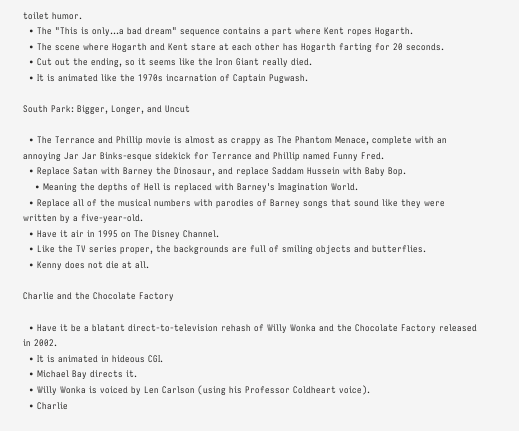toilet humor.
  • The "This is only...a bad dream" sequence contains a part where Kent ropes Hogarth.
  • The scene where Hogarth and Kent stare at each other has Hogarth farting for 20 seconds.
  • Cut out the ending, so it seems like the Iron Giant really died.
  • It is animated like the 1970s incarnation of Captain Pugwash.

South Park: Bigger, Longer, and Uncut

  • The Terrance and Phillip movie is almost as crappy as The Phantom Menace, complete with an annoying Jar Jar Binks-esque sidekick for Terrance and Phillip named Funny Fred.
  • Replace Satan with Barney the Dinosaur, and replace Saddam Hussein with Baby Bop.
    • Meaning the depths of Hell is replaced with Barney's Imagination World.
  • Replace all of the musical numbers with parodies of Barney songs that sound like they were written by a five-year-old.
  • Have it air in 1995 on The Disney Channel.
  • Like the TV series proper, the backgrounds are full of smiling objects and butterflies.
  • Kenny does not die at all.

Charlie and the Chocolate Factory

  • Have it be a blatant direct-to-television rehash of Willy Wonka and the Chocolate Factory released in 2002.
  • It is animated in hideous CGI.
  • Michael Bay directs it.
  • Willy Wonka is voiced by Len Carlson (using his Professor Coldheart voice).
  • Charlie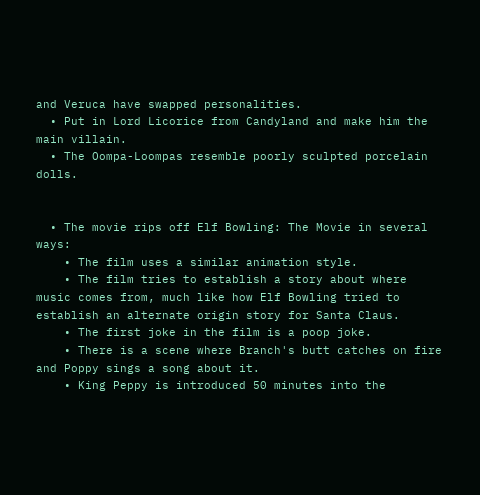and Veruca have swapped personalities.
  • Put in Lord Licorice from Candyland and make him the main villain.
  • The Oompa-Loompas resemble poorly sculpted porcelain dolls.


  • The movie rips off Elf Bowling: The Movie in several ways:
    • The film uses a similar animation style.
    • The film tries to establish a story about where music comes from, much like how Elf Bowling tried to establish an alternate origin story for Santa Claus.
    • The first joke in the film is a poop joke.
    • There is a scene where Branch's butt catches on fire and Poppy sings a song about it.
    • King Peppy is introduced 50 minutes into the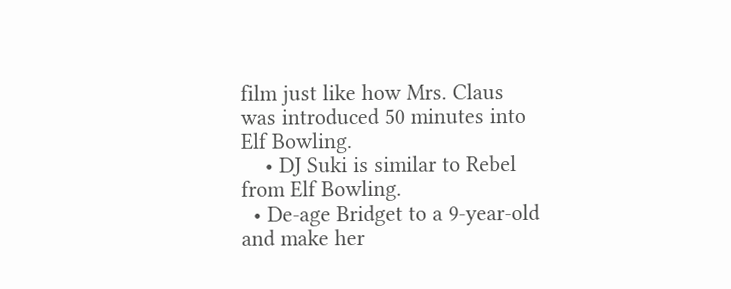film just like how Mrs. Claus was introduced 50 minutes into Elf Bowling.
    • DJ Suki is similar to Rebel from Elf Bowling.
  • De-age Bridget to a 9-year-old and make her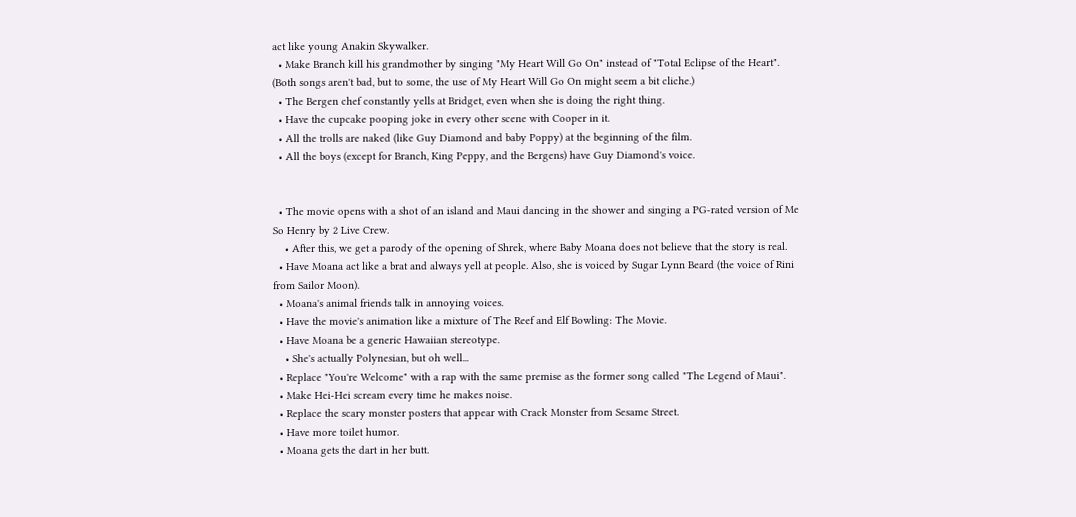act like young Anakin Skywalker.
  • Make Branch kill his grandmother by singing "My Heart Will Go On" instead of "Total Eclipse of the Heart". (Both songs aren't bad, but to some, the use of My Heart Will Go On might seem a bit cliche.)
  • The Bergen chef constantly yells at Bridget, even when she is doing the right thing.
  • Have the cupcake pooping joke in every other scene with Cooper in it.
  • All the trolls are naked (like Guy Diamond and baby Poppy) at the beginning of the film.
  • All the boys (except for Branch, King Peppy, and the Bergens) have Guy Diamond's voice.


  • The movie opens with a shot of an island and Maui dancing in the shower and singing a PG-rated version of Me So Henry by 2 Live Crew.
    • After this, we get a parody of the opening of Shrek, where Baby Moana does not believe that the story is real.
  • Have Moana act like a brat and always yell at people. Also, she is voiced by Sugar Lynn Beard (the voice of Rini from Sailor Moon).
  • Moana's animal friends talk in annoying voices.
  • Have the movie's animation like a mixture of The Reef and Elf Bowling: The Movie.
  • Have Moana be a generic Hawaiian stereotype.
    • She's actually Polynesian, but oh well...
  • Replace "You're Welcome" with a rap with the same premise as the former song called "The Legend of Maui".
  • Make Hei-Hei scream every time he makes noise.
  • Replace the scary monster posters that appear with Crack Monster from Sesame Street.
  • Have more toilet humor.
  • Moana gets the dart in her butt.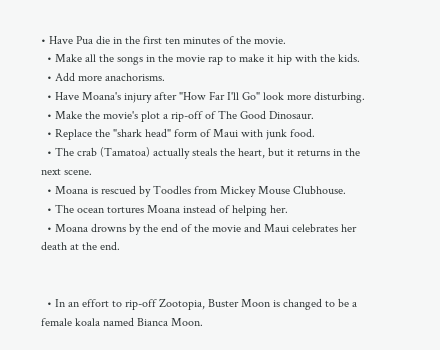• Have Pua die in the first ten minutes of the movie.
  • Make all the songs in the movie rap to make it hip with the kids.
  • Add more anachorisms.
  • Have Moana's injury after "How Far I'll Go" look more disturbing.
  • Make the movie's plot a rip-off of The Good Dinosaur.
  • Replace the "shark head" form of Maui with junk food.
  • The crab (Tamatoa) actually steals the heart, but it returns in the next scene.
  • Moana is rescued by Toodles from Mickey Mouse Clubhouse.
  • The ocean tortures Moana instead of helping her.
  • Moana drowns by the end of the movie and Maui celebrates her death at the end.


  • In an effort to rip-off Zootopia, Buster Moon is changed to be a female koala named Bianca Moon.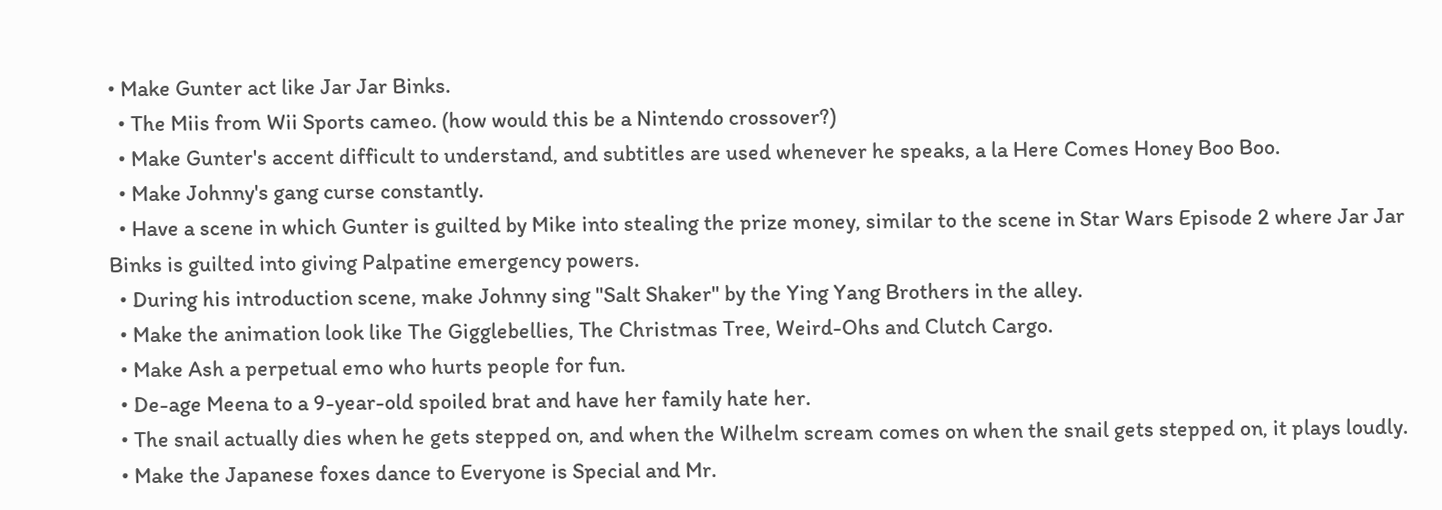• Make Gunter act like Jar Jar Binks.
  • The Miis from Wii Sports cameo. (how would this be a Nintendo crossover?)
  • Make Gunter's accent difficult to understand, and subtitles are used whenever he speaks, a la Here Comes Honey Boo Boo.
  • Make Johnny's gang curse constantly.
  • Have a scene in which Gunter is guilted by Mike into stealing the prize money, similar to the scene in Star Wars Episode 2 where Jar Jar Binks is guilted into giving Palpatine emergency powers.
  • During his introduction scene, make Johnny sing "Salt Shaker" by the Ying Yang Brothers in the alley.
  • Make the animation look like The Gigglebellies, The Christmas Tree, Weird-Ohs and Clutch Cargo.
  • Make Ash a perpetual emo who hurts people for fun.
  • De-age Meena to a 9-year-old spoiled brat and have her family hate her.
  • The snail actually dies when he gets stepped on, and when the Wilhelm scream comes on when the snail gets stepped on, it plays loudly.
  • Make the Japanese foxes dance to Everyone is Special and Mr.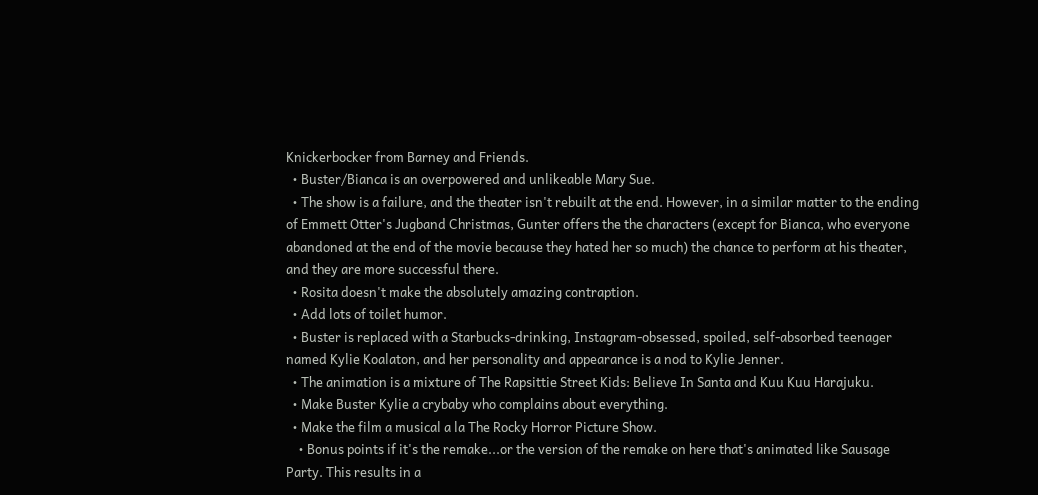Knickerbocker from Barney and Friends.
  • Buster/Bianca is an overpowered and unlikeable Mary Sue.
  • The show is a failure, and the theater isn't rebuilt at the end. However, in a similar matter to the ending of Emmett Otter's Jugband Christmas, Gunter offers the the characters (except for Bianca, who everyone abandoned at the end of the movie because they hated her so much) the chance to perform at his theater, and they are more successful there.
  • Rosita doesn't make the absolutely amazing contraption.
  • Add lots of toilet humor.
  • Buster is replaced with a Starbucks-drinking, Instagram-obsessed, spoiled, self-absorbed teenager named Kylie Koalaton, and her personality and appearance is a nod to Kylie Jenner.
  • The animation is a mixture of The Rapsittie Street Kids: Believe In Santa and Kuu Kuu Harajuku.
  • Make Buster Kylie a crybaby who complains about everything.
  • Make the film a musical a la The Rocky Horror Picture Show.
    • Bonus points if it's the remake...or the version of the remake on here that's animated like Sausage Party. This results in a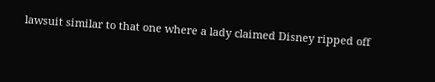lawsuit similar to that one where a lady claimed Disney ripped off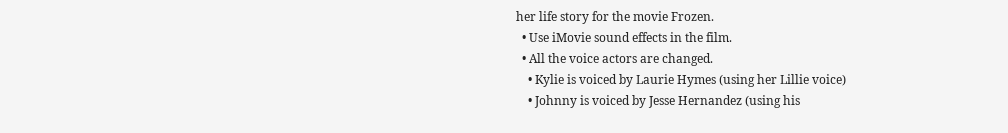her life story for the movie Frozen.
  • Use iMovie sound effects in the film.
  • All the voice actors are changed.
    • Kylie is voiced by Laurie Hymes (using her Lillie voice)
    • Johnny is voiced by Jesse Hernandez (using his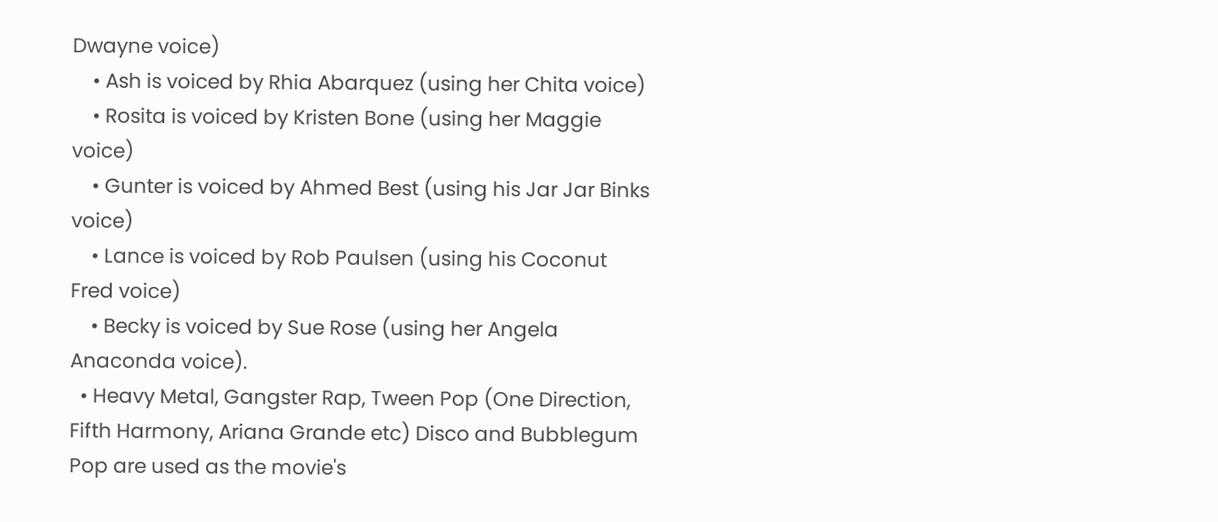Dwayne voice)
    • Ash is voiced by Rhia Abarquez (using her Chita voice)
    • Rosita is voiced by Kristen Bone (using her Maggie voice)
    • Gunter is voiced by Ahmed Best (using his Jar Jar Binks voice)
    • Lance is voiced by Rob Paulsen (using his Coconut Fred voice)
    • Becky is voiced by Sue Rose (using her Angela Anaconda voice).
  • Heavy Metal, Gangster Rap, Tween Pop (One Direction, Fifth Harmony, Ariana Grande etc) Disco and Bubblegum Pop are used as the movie's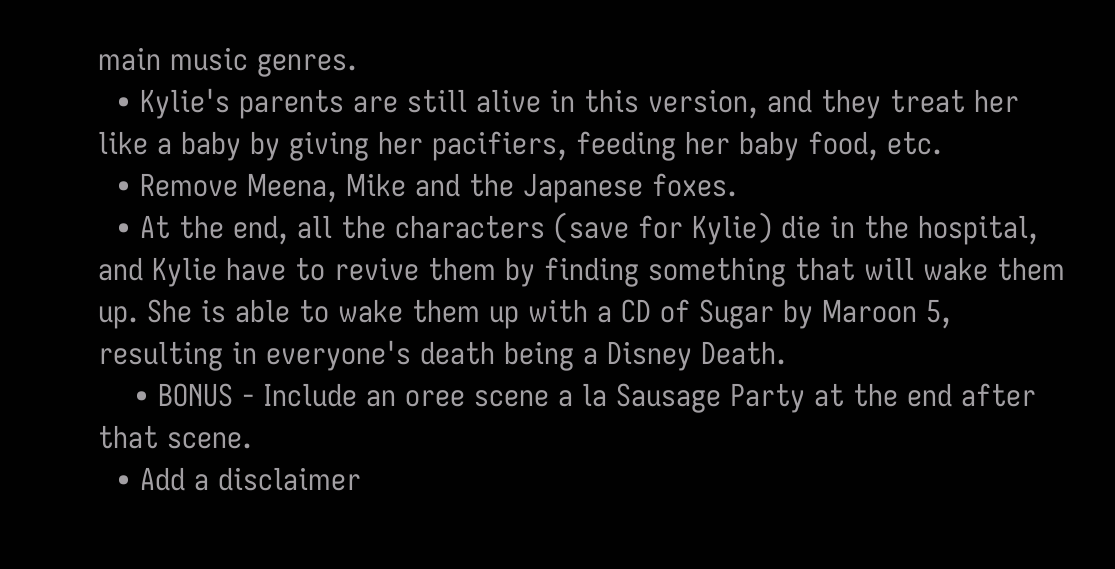main music genres.
  • Kylie's parents are still alive in this version, and they treat her like a baby by giving her pacifiers, feeding her baby food, etc.
  • Remove Meena, Mike and the Japanese foxes.
  • At the end, all the characters (save for Kylie) die in the hospital, and Kylie have to revive them by finding something that will wake them up. She is able to wake them up with a CD of Sugar by Maroon 5, resulting in everyone's death being a Disney Death.
    • BONUS - Include an oree scene a la Sausage Party at the end after that scene.
  • Add a disclaimer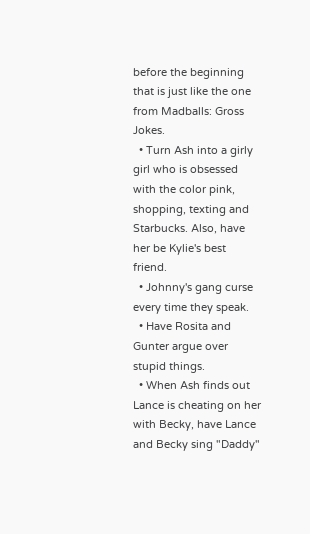before the beginning that is just like the one from Madballs: Gross Jokes.
  • Turn Ash into a girly girl who is obsessed with the color pink, shopping, texting and Starbucks. Also, have her be Kylie's best friend.
  • Johnny's gang curse every time they speak.
  • Have Rosita and Gunter argue over stupid things.
  • When Ash finds out Lance is cheating on her with Becky, have Lance and Becky sing "Daddy"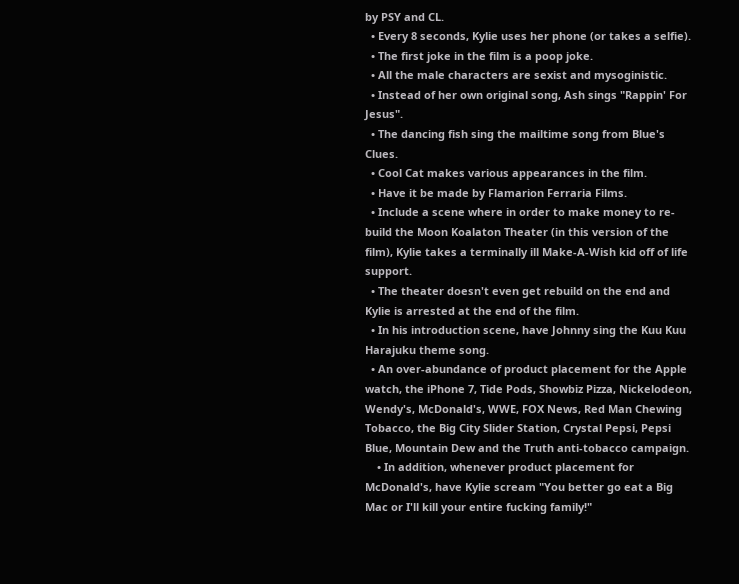by PSY and CL.
  • Every 8 seconds, Kylie uses her phone (or takes a selfie).
  • The first joke in the film is a poop joke.
  • All the male characters are sexist and mysoginistic.
  • Instead of her own original song, Ash sings "Rappin' For Jesus".
  • The dancing fish sing the mailtime song from Blue's Clues.
  • Cool Cat makes various appearances in the film.
  • Have it be made by Flamarion Ferraria Films.
  • Include a scene where in order to make money to re-build the Moon Koalaton Theater (in this version of the film), Kylie takes a terminally ill Make-A-Wish kid off of life support.
  • The theater doesn't even get rebuild on the end and Kylie is arrested at the end of the film.
  • In his introduction scene, have Johnny sing the Kuu Kuu Harajuku theme song.
  • An over-abundance of product placement for the Apple watch, the iPhone 7, Tide Pods, Showbiz Pizza, Nickelodeon, Wendy's, McDonald's, WWE, FOX News, Red Man Chewing Tobacco, the Big City Slider Station, Crystal Pepsi, Pepsi Blue, Mountain Dew and the Truth anti-tobacco campaign.
    • In addition, whenever product placement for McDonald's, have Kylie scream "You better go eat a Big Mac or I'll kill your entire fucking family!"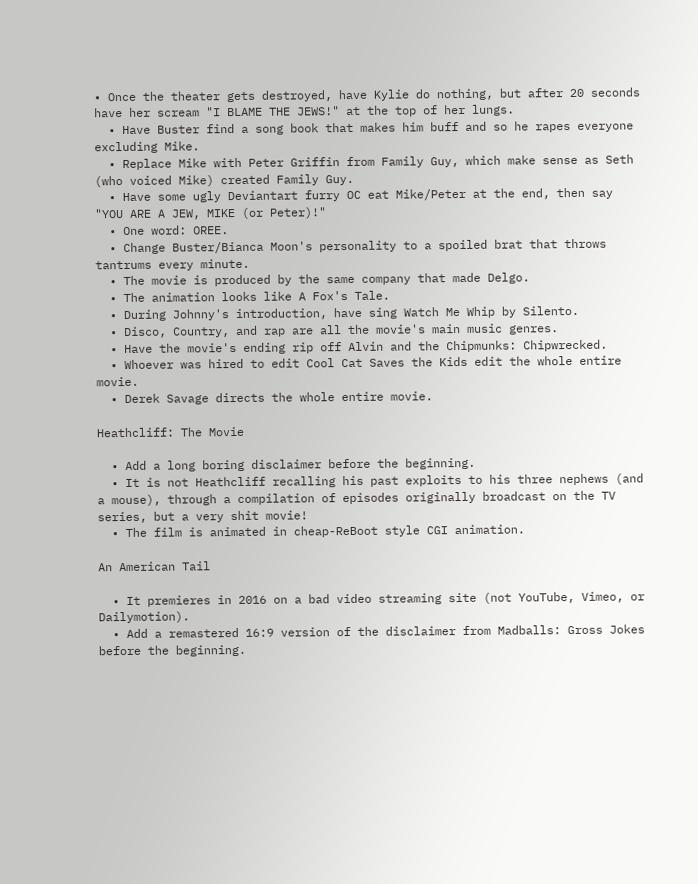• Once the theater gets destroyed, have Kylie do nothing, but after 20 seconds have her scream "I BLAME THE JEWS!" at the top of her lungs.
  • Have Buster find a song book that makes him buff and so he rapes everyone excluding Mike.
  • Replace Mike with Peter Griffin from Family Guy, which make sense as Seth (who voiced Mike) created Family Guy.
  • Have some ugly Deviantart furry OC eat Mike/Peter at the end, then say "YOU ARE A JEW, MIKE (or Peter)!"
  • One word: OREE.
  • Change Buster/Bianca Moon's personality to a spoiled brat that throws tantrums every minute.
  • The movie is produced by the same company that made Delgo.
  • The animation looks like A Fox's Tale.
  • During Johnny's introduction, have sing Watch Me Whip by Silento.
  • Disco, Country, and rap are all the movie's main music genres.
  • Have the movie's ending rip off Alvin and the Chipmunks: Chipwrecked.
  • Whoever was hired to edit Cool Cat Saves the Kids edit the whole entire movie.
  • Derek Savage directs the whole entire movie.

Heathcliff: The Movie

  • Add a long boring disclaimer before the beginning.
  • It is not Heathcliff recalling his past exploits to his three nephews (and a mouse), through a compilation of episodes originally broadcast on the TV series, but a very shit movie!
  • The film is animated in cheap-ReBoot style CGI animation.

An American Tail

  • It premieres in 2016 on a bad video streaming site (not YouTube, Vimeo, or Dailymotion).
  • Add a remastered 16:9 version of the disclaimer from Madballs: Gross Jokes before the beginning.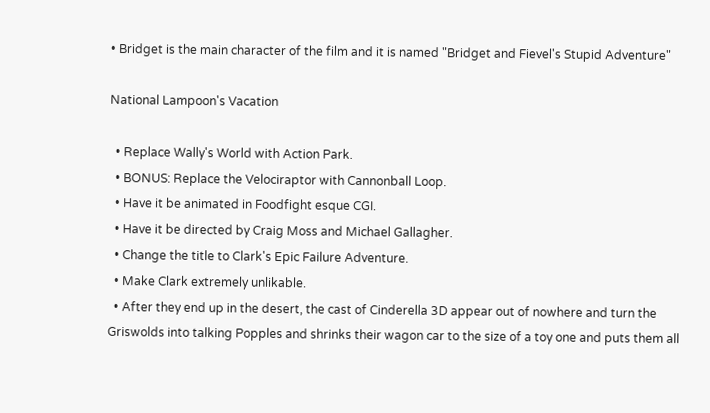• Bridget is the main character of the film and it is named "Bridget and Fievel's Stupid Adventure"

National Lampoon's Vacation

  • Replace Wally's World with Action Park.
  • BONUS: Replace the Velociraptor with Cannonball Loop.
  • Have it be animated in Foodfight esque CGI.
  • Have it be directed by Craig Moss and Michael Gallagher.
  • Change the title to Clark's Epic Failure Adventure.
  • Make Clark extremely unlikable.
  • After they end up in the desert, the cast of Cinderella 3D appear out of nowhere and turn the Griswolds into talking Popples and shrinks their wagon car to the size of a toy one and puts them all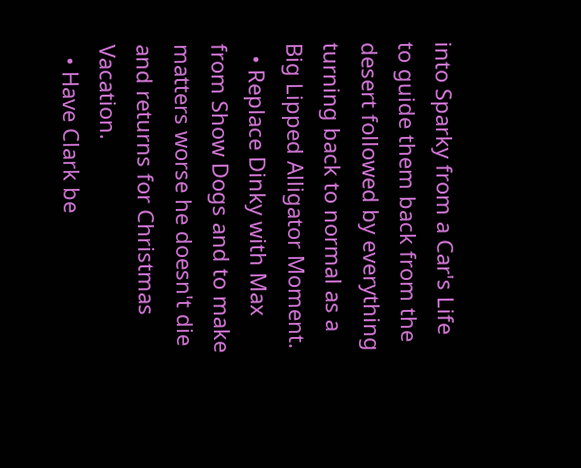into Sparky from a Car's Life to guide them back from the desert followed by everything turning back to normal as a Big Lipped Alligator Moment.
  • Replace Dinky with Max from Show Dogs and to make matters worse he doesn't die and returns for Christmas Vacation.
  • Have Clark be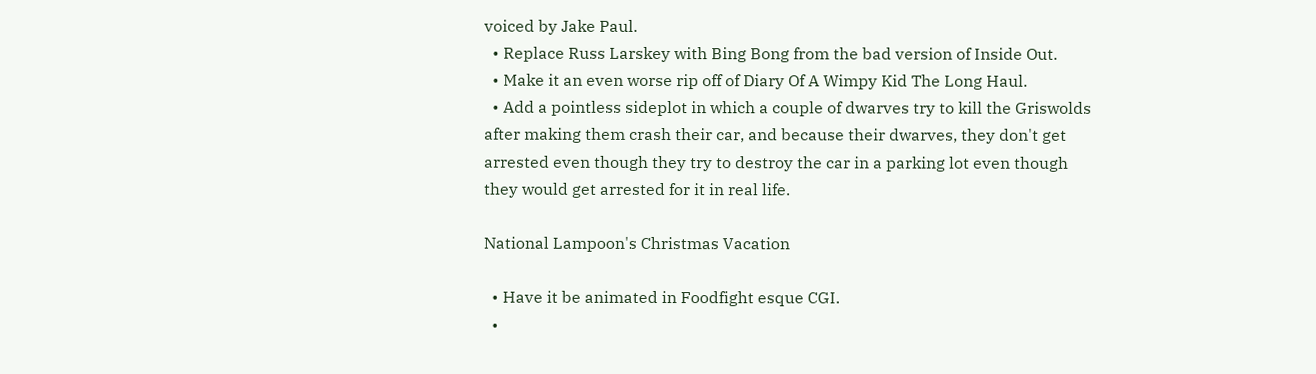voiced by Jake Paul.
  • Replace Russ Larskey with Bing Bong from the bad version of Inside Out.
  • Make it an even worse rip off of Diary Of A Wimpy Kid The Long Haul.
  • Add a pointless sideplot in which a couple of dwarves try to kill the Griswolds after making them crash their car, and because their dwarves, they don't get arrested even though they try to destroy the car in a parking lot even though they would get arrested for it in real life.

National Lampoon's Christmas Vacation

  • Have it be animated in Foodfight esque CGI.
  •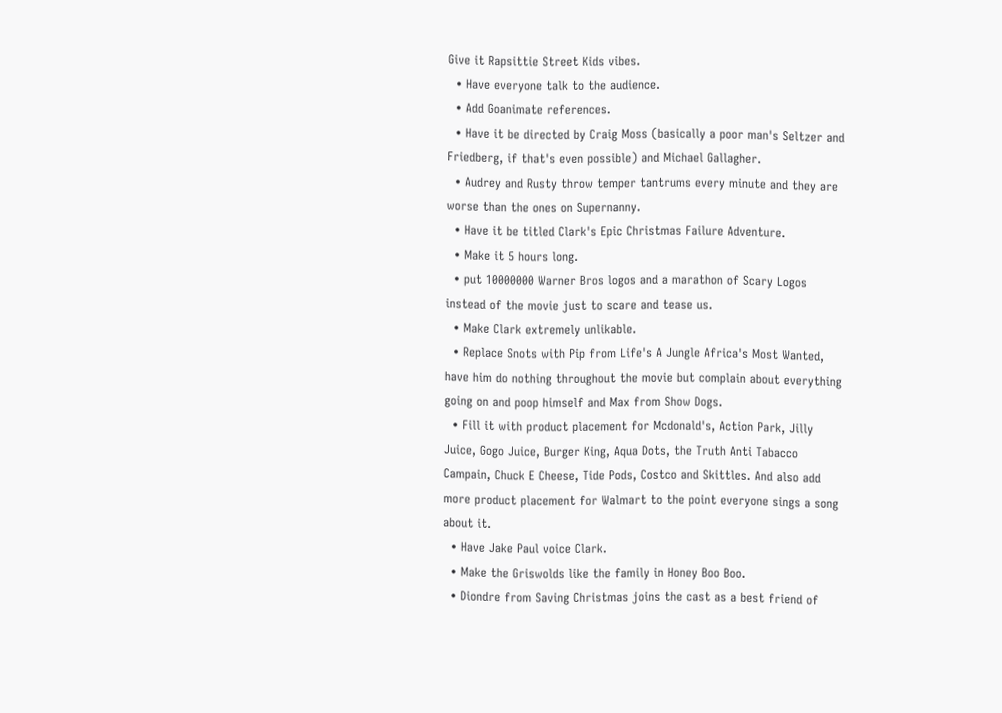Give it Rapsittie Street Kids vibes.
  • Have everyone talk to the audience.
  • Add Goanimate references.
  • Have it be directed by Craig Moss (basically a poor man's Seltzer and Friedberg, if that's even possible) and Michael Gallagher.
  • Audrey and Rusty throw temper tantrums every minute and they are worse than the ones on Supernanny.
  • Have it be titled Clark's Epic Christmas Failure Adventure.
  • Make it 5 hours long.
  • put 10000000 Warner Bros logos and a marathon of Scary Logos instead of the movie just to scare and tease us.
  • Make Clark extremely unlikable.
  • Replace Snots with Pip from Life's A Jungle Africa's Most Wanted, have him do nothing throughout the movie but complain about everything going on and poop himself and Max from Show Dogs.
  • Fill it with product placement for Mcdonald's, Action Park, Jilly Juice, Gogo Juice, Burger King, Aqua Dots, the Truth Anti Tabacco Campain, Chuck E Cheese, Tide Pods, Costco and Skittles. And also add more product placement for Walmart to the point everyone sings a song about it.
  • Have Jake Paul voice Clark.
  • Make the Griswolds like the family in Honey Boo Boo.
  • Diondre from Saving Christmas joins the cast as a best friend of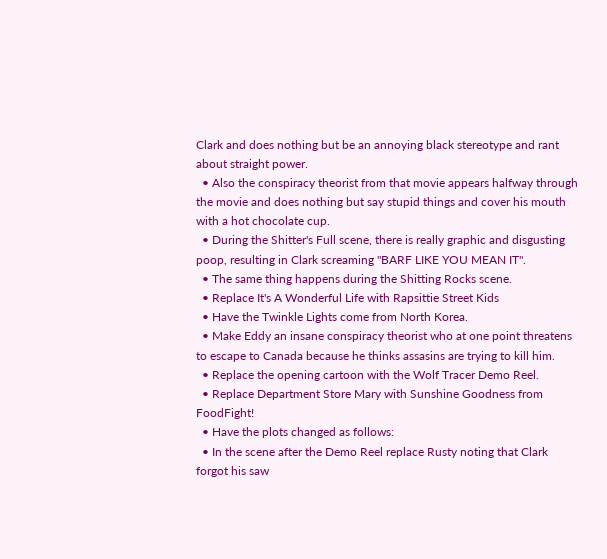Clark and does nothing but be an annoying black stereotype and rant about straight power.
  • Also the conspiracy theorist from that movie appears halfway through the movie and does nothing but say stupid things and cover his mouth with a hot chocolate cup.
  • During the Shitter's Full scene, there is really graphic and disgusting poop, resulting in Clark screaming "BARF LIKE YOU MEAN IT".
  • The same thing happens during the Shitting Rocks scene.
  • Replace It's A Wonderful Life with Rapsittie Street Kids
  • Have the Twinkle Lights come from North Korea.
  • Make Eddy an insane conspiracy theorist who at one point threatens to escape to Canada because he thinks assasins are trying to kill him.
  • Replace the opening cartoon with the Wolf Tracer Demo Reel.
  • Replace Department Store Mary with Sunshine Goodness from FoodFight!
  • Have the plots changed as follows:
  • In the scene after the Demo Reel replace Rusty noting that Clark forgot his saw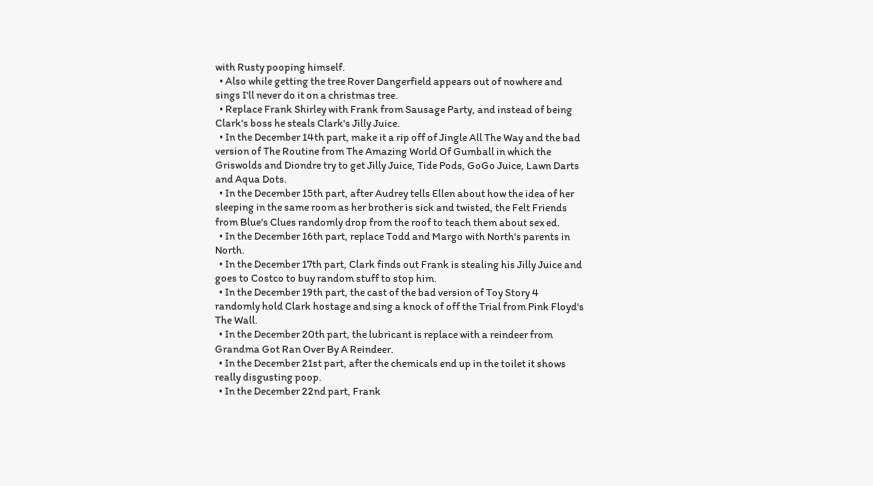with Rusty pooping himself.
  • Also while getting the tree Rover Dangerfield appears out of nowhere and sings I'll never do it on a christmas tree.
  • Replace Frank Shirley with Frank from Sausage Party, and instead of being Clark's boss he steals Clark's Jilly Juice.
  • In the December 14th part, make it a rip off of Jingle All The Way and the bad version of The Routine from The Amazing World Of Gumball in which the Griswolds and Diondre try to get Jilly Juice, Tide Pods, GoGo Juice, Lawn Darts and Aqua Dots.
  • In the December 15th part, after Audrey tells Ellen about how the idea of her sleeping in the same room as her brother is sick and twisted, the Felt Friends from Blue's Clues randomly drop from the roof to teach them about sex ed.
  • In the December 16th part, replace Todd and Margo with North's parents in North.
  • In the December 17th part, Clark finds out Frank is stealing his Jilly Juice and goes to Costco to buy random stuff to stop him.
  • In the December 19th part, the cast of the bad version of Toy Story 4 randomly hold Clark hostage and sing a knock of off the Trial from Pink Floyd's The Wall.
  • In the December 20th part, the lubricant is replace with a reindeer from Grandma Got Ran Over By A Reindeer.
  • In the December 21st part, after the chemicals end up in the toilet it shows really disgusting poop.
  • In the December 22nd part, Frank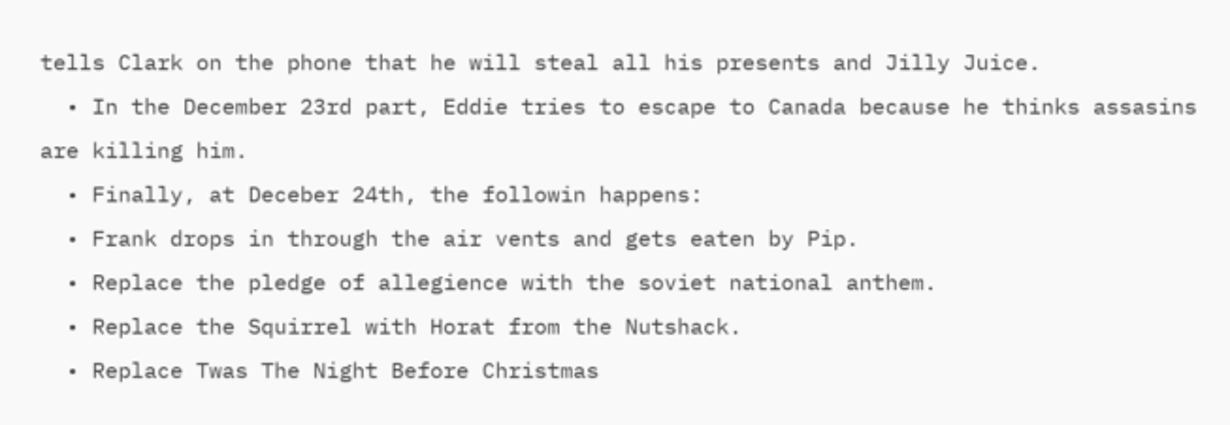tells Clark on the phone that he will steal all his presents and Jilly Juice.
  • In the December 23rd part, Eddie tries to escape to Canada because he thinks assasins are killing him.
  • Finally, at Deceber 24th, the followin happens:
  • Frank drops in through the air vents and gets eaten by Pip.
  • Replace the pledge of allegience with the soviet national anthem.
  • Replace the Squirrel with Horat from the Nutshack.
  • Replace Twas The Night Before Christmas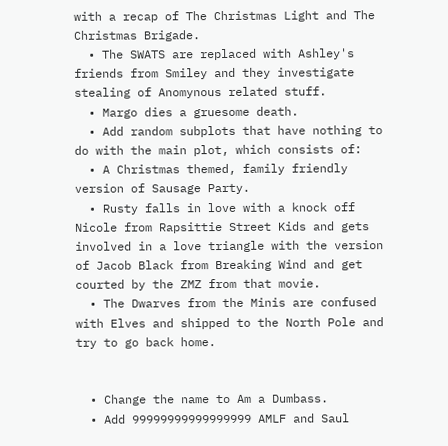with a recap of The Christmas Light and The Christmas Brigade.
  • The SWATS are replaced with Ashley's friends from Smiley and they investigate stealing of Anomynous related stuff.
  • Margo dies a gruesome death.
  • Add random subplots that have nothing to do with the main plot, which consists of:
  • A Christmas themed, family friendly version of Sausage Party.
  • Rusty falls in love with a knock off Nicole from Rapsittie Street Kids and gets involved in a love triangle with the version of Jacob Black from Breaking Wind and get courted by the ZMZ from that movie.
  • The Dwarves from the Minis are confused with Elves and shipped to the North Pole and try to go back home.


  • Change the name to Am a Dumbass.
  • Add 99999999999999999 AMLF and Saul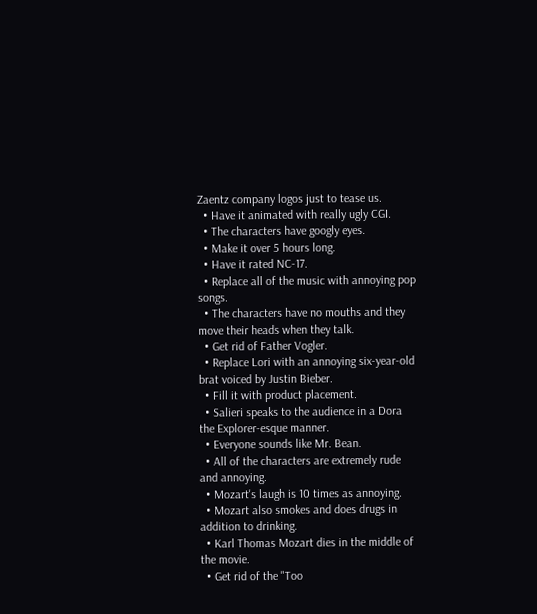Zaentz company logos just to tease us.
  • Have it animated with really ugly CGI.
  • The characters have googly eyes.
  • Make it over 5 hours long.
  • Have it rated NC-17.
  • Replace all of the music with annoying pop songs.
  • The characters have no mouths and they move their heads when they talk.
  • Get rid of Father Vogler.
  • Replace Lori with an annoying six-year-old brat voiced by Justin Bieber.
  • Fill it with product placement.
  • Salieri speaks to the audience in a Dora the Explorer-esque manner.
  • Everyone sounds like Mr. Bean.
  • All of the characters are extremely rude and annoying.
  • Mozart's laugh is 10 times as annoying.
  • Mozart also smokes and does drugs in addition to drinking.
  • Karl Thomas Mozart dies in the middle of the movie.
  • Get rid of the "Too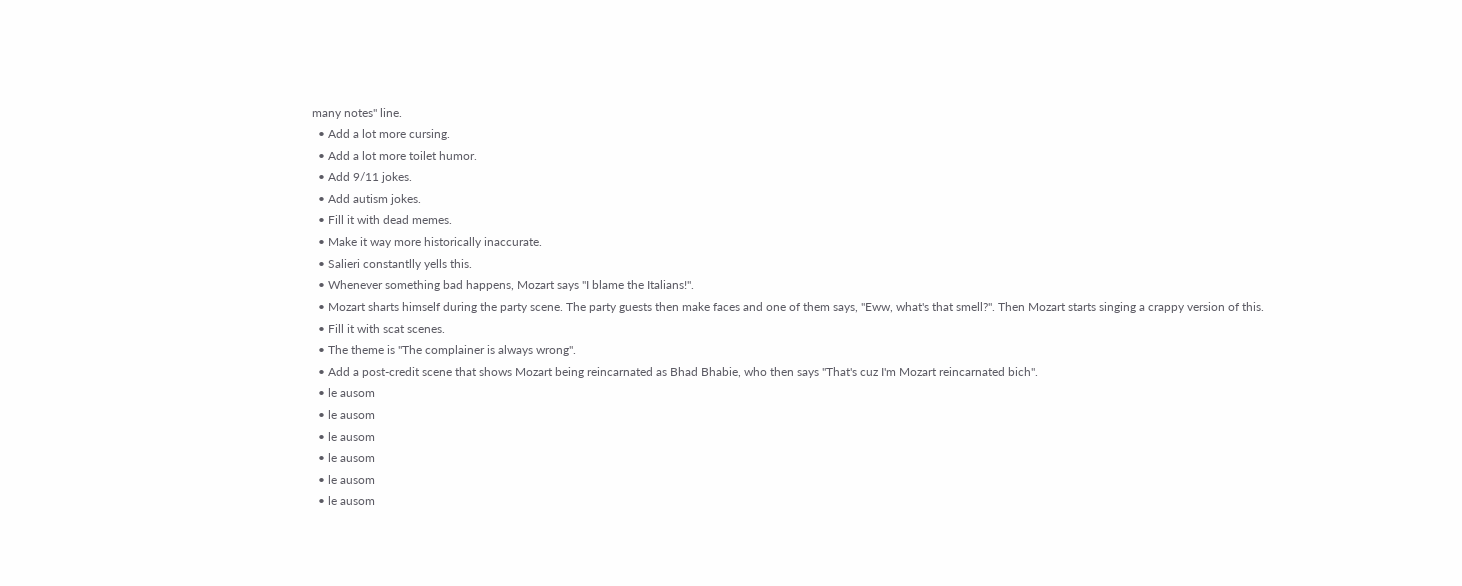many notes" line.
  • Add a lot more cursing.
  • Add a lot more toilet humor.
  • Add 9/11 jokes.
  • Add autism jokes.
  • Fill it with dead memes.
  • Make it way more historically inaccurate.
  • Salieri constantlly yells this.
  • Whenever something bad happens, Mozart says "I blame the Italians!".
  • Mozart sharts himself during the party scene. The party guests then make faces and one of them says, "Eww, what's that smell?". Then Mozart starts singing a crappy version of this.
  • Fill it with scat scenes.
  • The theme is "The complainer is always wrong".
  • Add a post-credit scene that shows Mozart being reincarnated as Bhad Bhabie, who then says "That's cuz I'm Mozart reincarnated bich".
  • le ausom
  • le ausom
  • le ausom
  • le ausom
  • le ausom
  • le ausom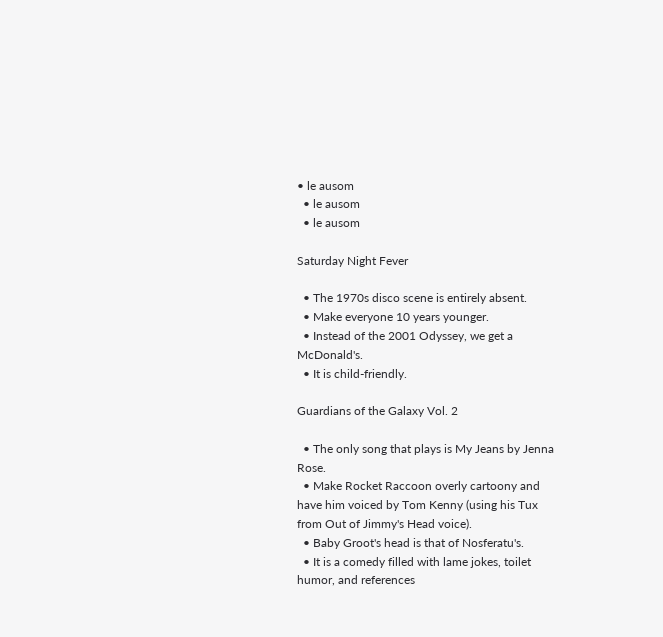• le ausom
  • le ausom
  • le ausom

Saturday Night Fever

  • The 1970s disco scene is entirely absent.
  • Make everyone 10 years younger.
  • Instead of the 2001 Odyssey, we get a McDonald's.
  • It is child-friendly.

Guardians of the Galaxy Vol. 2

  • The only song that plays is My Jeans by Jenna Rose.
  • Make Rocket Raccoon overly cartoony and have him voiced by Tom Kenny (using his Tux from Out of Jimmy's Head voice).
  • Baby Groot's head is that of Nosferatu's.
  • It is a comedy filled with lame jokes, toilet humor, and references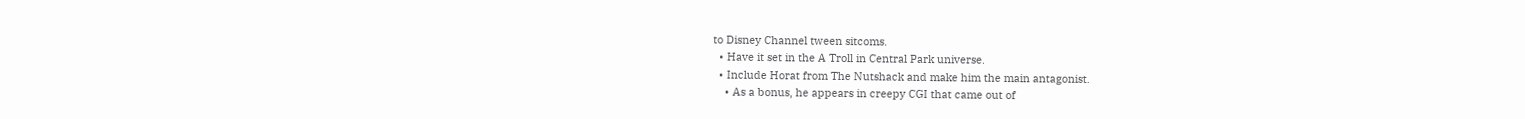to Disney Channel tween sitcoms.
  • Have it set in the A Troll in Central Park universe.
  • Include Horat from The Nutshack and make him the main antagonist.
    • As a bonus, he appears in creepy CGI that came out of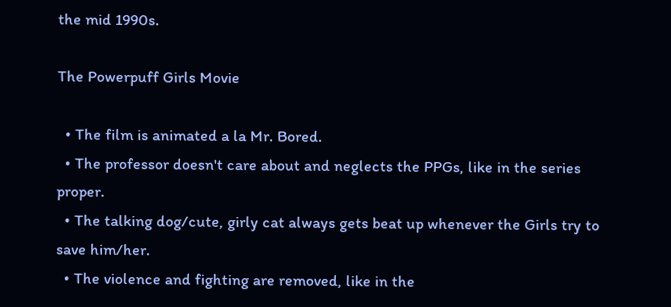the mid 1990s.

The Powerpuff Girls Movie

  • The film is animated a la Mr. Bored.
  • The professor doesn't care about and neglects the PPGs, like in the series proper.
  • The talking dog/cute, girly cat always gets beat up whenever the Girls try to save him/her.
  • The violence and fighting are removed, like in the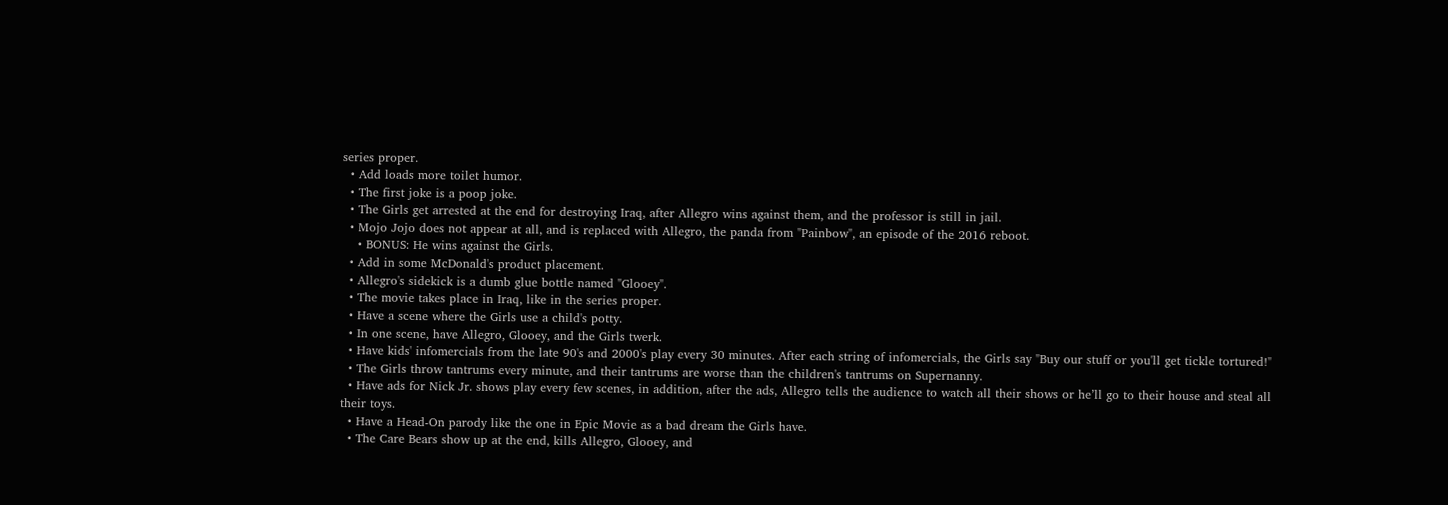series proper.
  • Add loads more toilet humor.
  • The first joke is a poop joke.
  • The Girls get arrested at the end for destroying Iraq, after Allegro wins against them, and the professor is still in jail.
  • Mojo Jojo does not appear at all, and is replaced with Allegro, the panda from "Painbow", an episode of the 2016 reboot.
    • BONUS: He wins against the Girls.
  • Add in some McDonald's product placement.
  • Allegro's sidekick is a dumb glue bottle named "Glooey".
  • The movie takes place in Iraq, like in the series proper.
  • Have a scene where the Girls use a child's potty.
  • In one scene, have Allegro, Glooey, and the Girls twerk.
  • Have kids' infomercials from the late 90's and 2000's play every 30 minutes. After each string of infomercials, the Girls say "Buy our stuff or you'll get tickle tortured!"
  • The Girls throw tantrums every minute, and their tantrums are worse than the children's tantrums on Supernanny.
  • Have ads for Nick Jr. shows play every few scenes, in addition, after the ads, Allegro tells the audience to watch all their shows or he’ll go to their house and steal all their toys.
  • Have a Head-On parody like the one in Epic Movie as a bad dream the Girls have.
  • The Care Bears show up at the end, kills Allegro, Glooey, and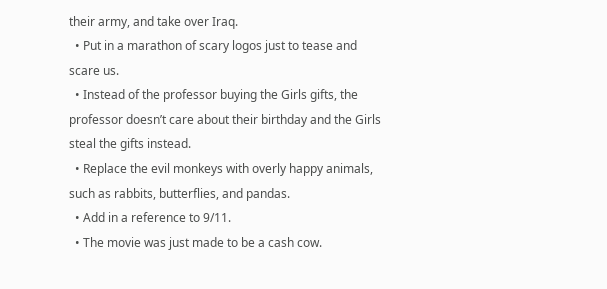their army, and take over Iraq.
  • Put in a marathon of scary logos just to tease and scare us.
  • Instead of the professor buying the Girls gifts, the professor doesn’t care about their birthday and the Girls steal the gifts instead.
  • Replace the evil monkeys with overly happy animals, such as rabbits, butterflies, and pandas.
  • Add in a reference to 9/11.
  • The movie was just made to be a cash cow.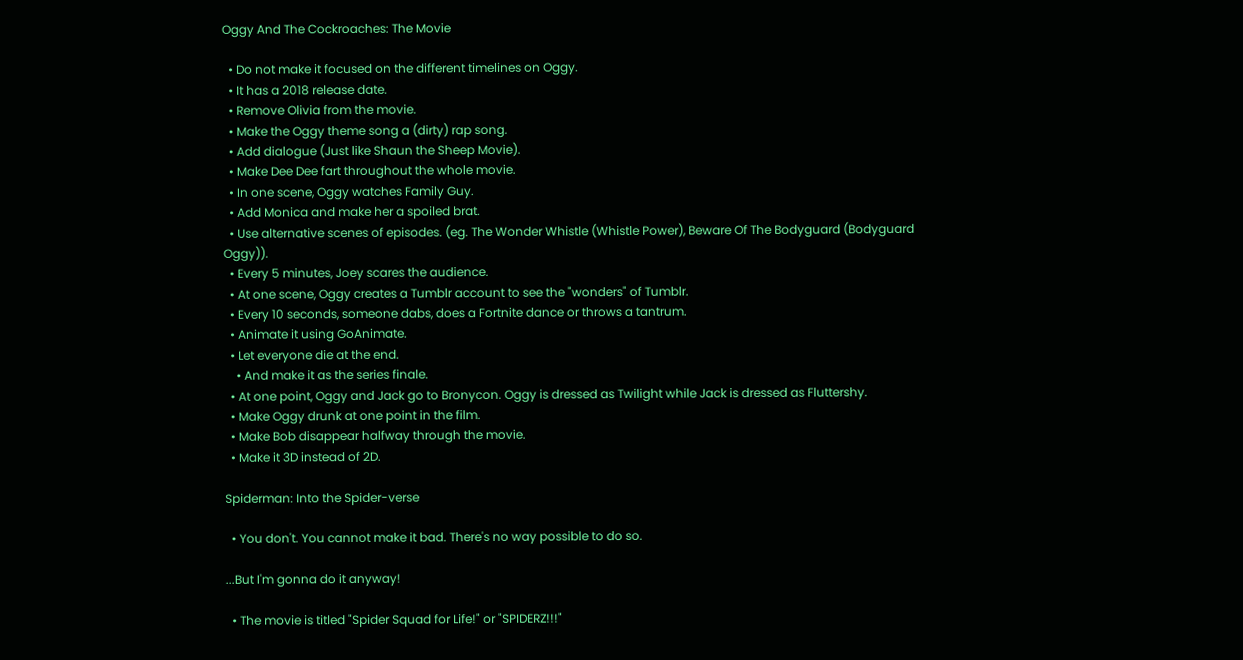Oggy And The Cockroaches: The Movie

  • Do not make it focused on the different timelines on Oggy.
  • It has a 2018 release date.
  • Remove Olivia from the movie.
  • Make the Oggy theme song a (dirty) rap song.
  • Add dialogue (Just like Shaun the Sheep Movie).
  • Make Dee Dee fart throughout the whole movie.
  • In one scene, Oggy watches Family Guy.
  • Add Monica and make her a spoiled brat.
  • Use alternative scenes of episodes. (eg. The Wonder Whistle (Whistle Power), Beware Of The Bodyguard (Bodyguard Oggy)).
  • Every 5 minutes, Joey scares the audience.
  • At one scene, Oggy creates a Tumblr account to see the "wonders" of Tumblr.
  • Every 10 seconds, someone dabs, does a Fortnite dance or throws a tantrum.
  • Animate it using GoAnimate.
  • Let everyone die at the end.
    • And make it as the series finale.
  • At one point, Oggy and Jack go to Bronycon. Oggy is dressed as Twilight while Jack is dressed as Fluttershy.
  • Make Oggy drunk at one point in the film.
  • Make Bob disappear halfway through the movie.
  • Make it 3D instead of 2D.

Spiderman: Into the Spider-verse

  • You don't. You cannot make it bad. There's no way possible to do so.

...But I'm gonna do it anyway!

  • The movie is titled "Spider Squad for Life!" or "SPIDERZ!!!"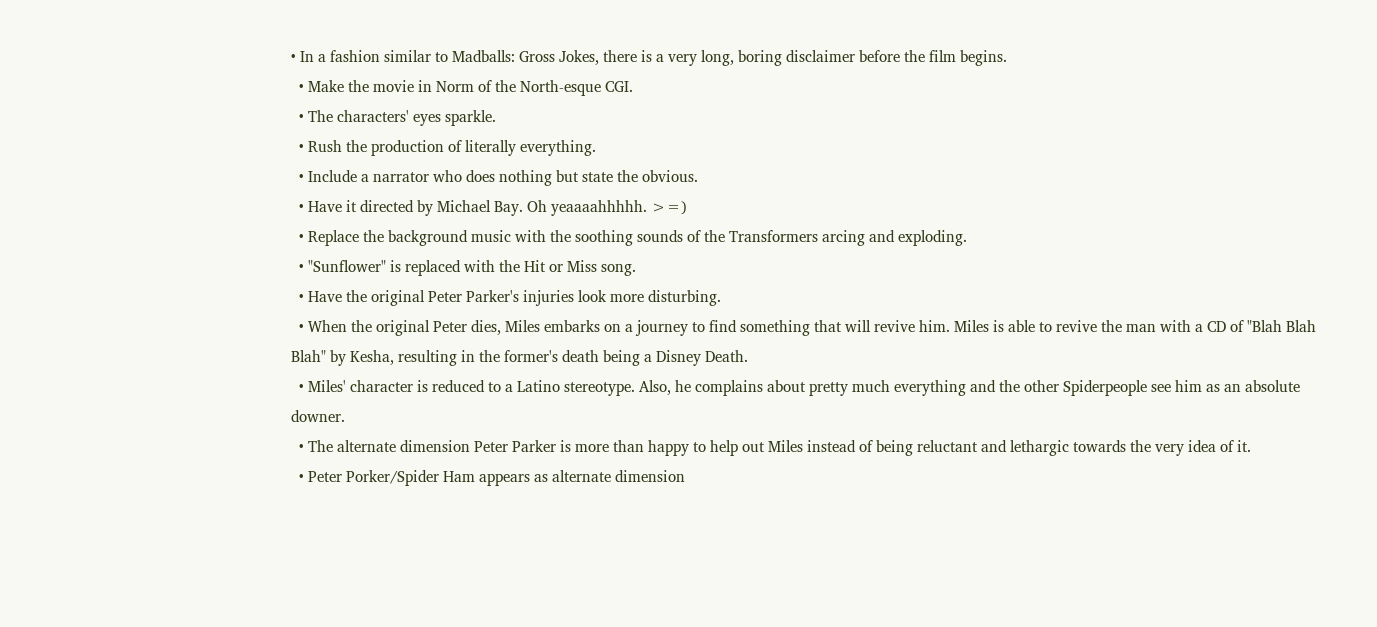• In a fashion similar to Madballs: Gross Jokes, there is a very long, boring disclaimer before the film begins.
  • Make the movie in Norm of the North-esque CGI.
  • The characters' eyes sparkle.
  • Rush the production of literally everything.
  • Include a narrator who does nothing but state the obvious.
  • Have it directed by Michael Bay. Oh yeaaaahhhhh. >=)
  • Replace the background music with the soothing sounds of the Transformers arcing and exploding.
  • "Sunflower" is replaced with the Hit or Miss song.
  • Have the original Peter Parker's injuries look more disturbing.
  • When the original Peter dies, Miles embarks on a journey to find something that will revive him. Miles is able to revive the man with a CD of "Blah Blah Blah" by Kesha, resulting in the former's death being a Disney Death.
  • Miles' character is reduced to a Latino stereotype. Also, he complains about pretty much everything and the other Spiderpeople see him as an absolute downer.
  • The alternate dimension Peter Parker is more than happy to help out Miles instead of being reluctant and lethargic towards the very idea of it.
  • Peter Porker/Spider Ham appears as alternate dimension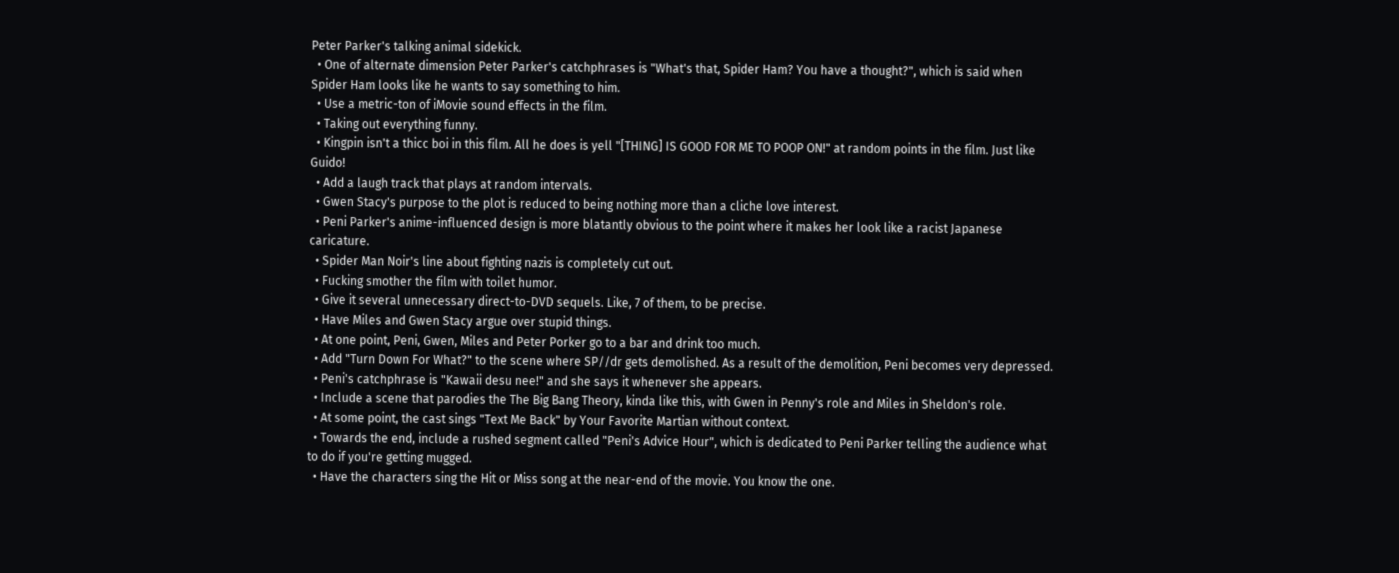Peter Parker's talking animal sidekick.
  • One of alternate dimension Peter Parker's catchphrases is "What's that, Spider Ham? You have a thought?", which is said when Spider Ham looks like he wants to say something to him.
  • Use a metric-ton of iMovie sound effects in the film.
  • Taking out everything funny.
  • Kingpin isn't a thicc boi in this film. All he does is yell "[THING] IS GOOD FOR ME TO POOP ON!" at random points in the film. Just like Guido!
  • Add a laugh track that plays at random intervals.
  • Gwen Stacy's purpose to the plot is reduced to being nothing more than a cliche love interest.
  • Peni Parker's anime-influenced design is more blatantly obvious to the point where it makes her look like a racist Japanese caricature.
  • Spider Man Noir's line about fighting nazis is completely cut out.
  • Fucking smother the film with toilet humor.
  • Give it several unnecessary direct-to-DVD sequels. Like, 7 of them, to be precise.
  • Have Miles and Gwen Stacy argue over stupid things.
  • At one point, Peni, Gwen, Miles and Peter Porker go to a bar and drink too much.
  • Add "Turn Down For What?" to the scene where SP//dr gets demolished. As a result of the demolition, Peni becomes very depressed.
  • Peni's catchphrase is "Kawaii desu nee!" and she says it whenever she appears.
  • Include a scene that parodies the The Big Bang Theory, kinda like this, with Gwen in Penny's role and Miles in Sheldon's role.
  • At some point, the cast sings "Text Me Back" by Your Favorite Martian without context.
  • Towards the end, include a rushed segment called "Peni's Advice Hour", which is dedicated to Peni Parker telling the audience what to do if you're getting mugged.
  • Have the characters sing the Hit or Miss song at the near-end of the movie. You know the one.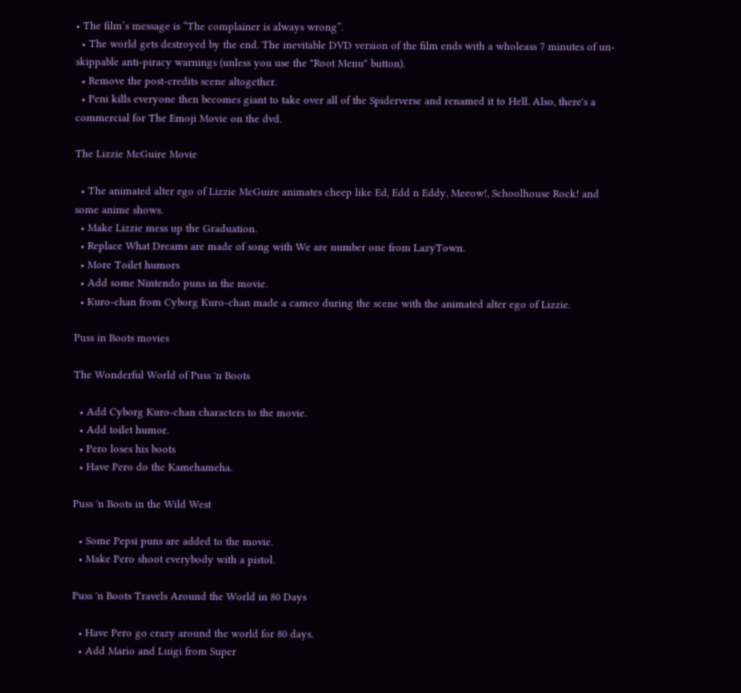• The film’s message is “The complainer is always wrong”.
  • The world gets destroyed by the end. The inevitable DVD version of the film ends with a wholeass 7 minutes of un-skippable anti-piracy warnings (unless you use the "Root Menu" button).
  • Remove the post-credits scene altogether.
  • Peni kills everyone then becomes giant to take over all of the Spiderverse and renamed it to Hell. Also, there's a commercial for The Emoji Movie on the dvd.

The Lizzie McGuire Movie

  • The animated alter ego of Lizzie McGuire animates cheep like Ed, Edd n Eddy, Meeow!, Schoolhouse Rock! and some anime shows.
  • Make Lizzie mess up the Graduation.
  • Replace What Dreams are made of song with We are number one from LazyTown.
  • More Toilet humors
  • Add some Nintendo puns in the movie.
  • Kuro-chan from Cyborg Kuro-chan made a cameo during the scene with the animated alter ego of Lizzie.

Puss in Boots movies

The Wonderful World of Puss 'n Boots

  • Add Cyborg Kuro-chan characters to the movie.
  • Add toilet humor.
  • Pero loses his boots
  • Have Pero do the Kamehameha.

Puss 'n Boots in the Wild West

  • Some Pepsi puns are added to the movie.
  • Make Pero shoot everybody with a pistol.

Puss 'n Boots Travels Around the World in 80 Days

  • Have Pero go crazy around the world for 80 days.
  • Add Mario and Luigi from Super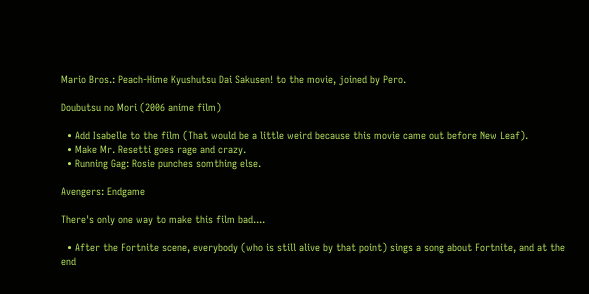Mario Bros.: Peach-Hime Kyushutsu Dai Sakusen! to the movie, joined by Pero.

Doubutsu no Mori (2006 anime film)

  • Add Isabelle to the film (That would be a little weird because this movie came out before New Leaf).
  • Make Mr. Resetti goes rage and crazy.
  • Running Gag: Rosie punches somthing else.

Avengers: Endgame

There's only one way to make this film bad....

  • After the Fortnite scene, everybody (who is still alive by that point) sings a song about Fortnite, and at the end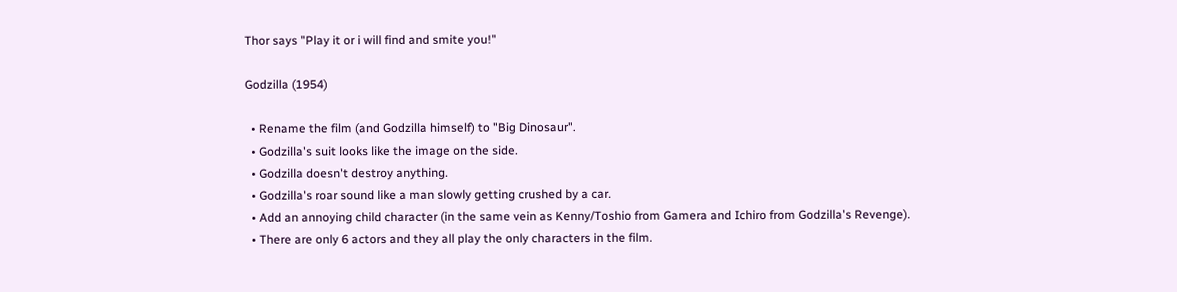Thor says "Play it or i will find and smite you!"

Godzilla (1954)

  • Rename the film (and Godzilla himself) to "Big Dinosaur".
  • Godzilla's suit looks like the image on the side.
  • Godzilla doesn't destroy anything.
  • Godzilla's roar sound like a man slowly getting crushed by a car.
  • Add an annoying child character (in the same vein as Kenny/Toshio from Gamera and Ichiro from Godzilla's Revenge).
  • There are only 6 actors and they all play the only characters in the film.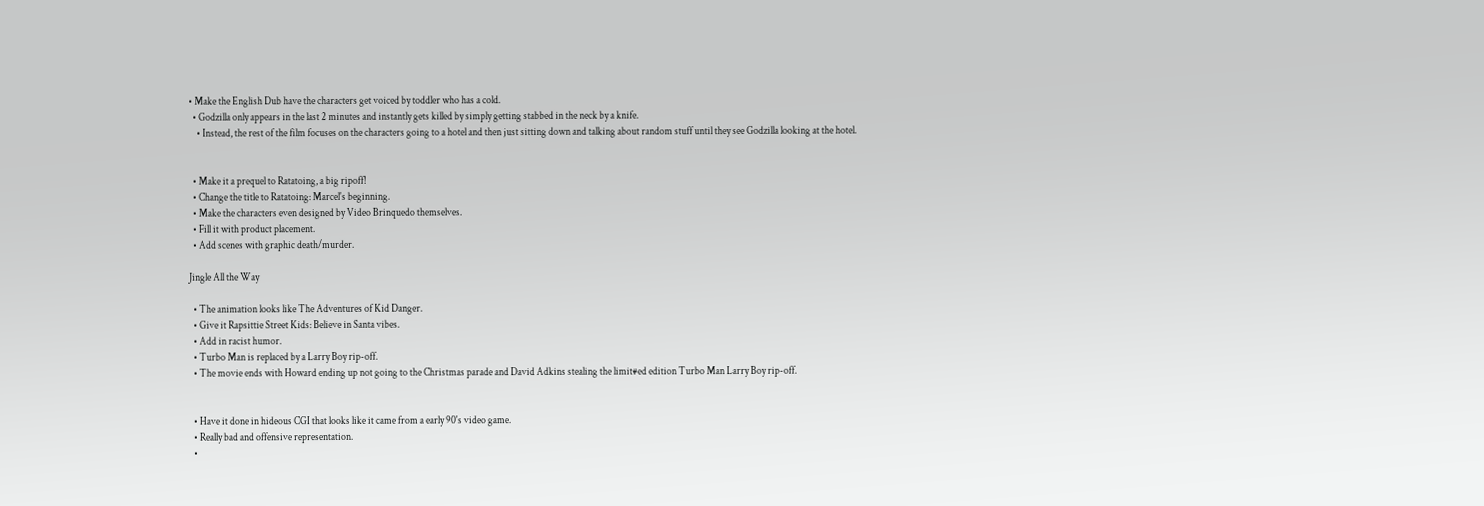• Make the English Dub have the characters get voiced by toddler who has a cold.
  • Godzilla only appears in the last 2 minutes and instantly gets killed by simply getting stabbed in the neck by a knife.
    • Instead, the rest of the film focuses on the characters going to a hotel and then just sitting down and talking about random stuff until they see Godzilla looking at the hotel.


  • Make it a prequel to Ratatoing, a big ripoff!
  • Change the title to Ratatoing: Marcel's beginning.
  • Make the characters even designed by Video Brinquedo themselves.
  • Fill it with product placement.
  • Add scenes with graphic death/murder.

Jingle All the Way

  • The animation looks like The Adventures of Kid Danger.
  • Give it Rapsittie Street Kids: Believe in Santa vibes.
  • Add in racist humor.
  • Turbo Man is replaced by a Larry Boy rip-off.
  • The movie ends with Howard ending up not going to the Christmas parade and David Adkins stealing the limit#ed edition Turbo Man Larry Boy rip-off.


  • Have it done in hideous CGI that looks like it came from a early 90's video game.
  • Really bad and offensive representation.
  •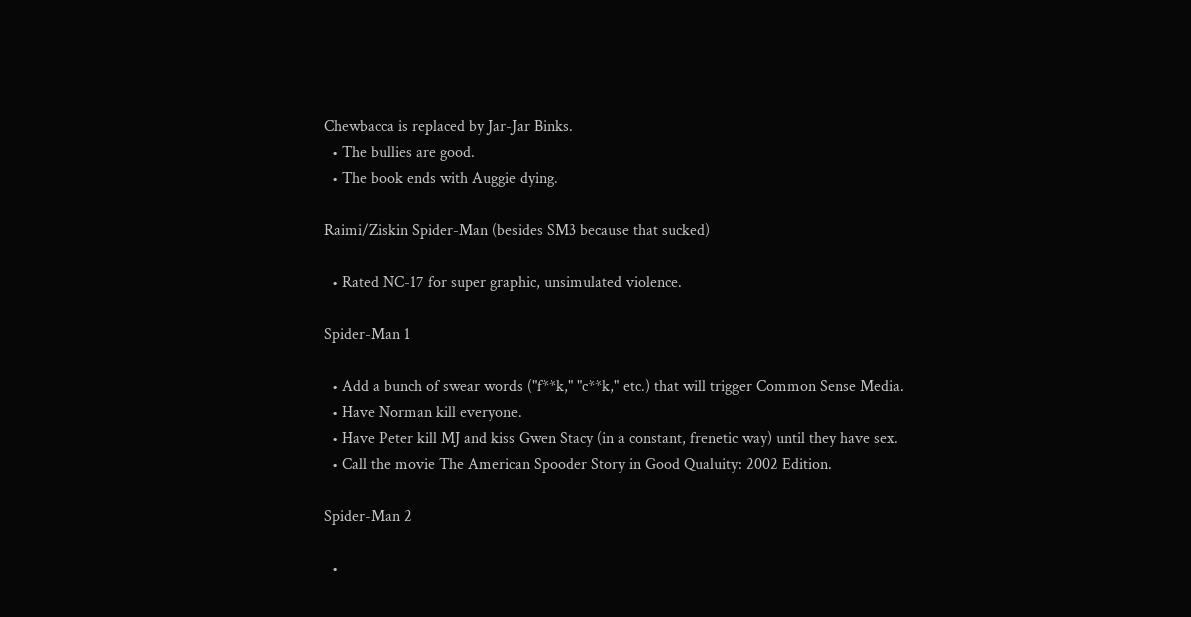Chewbacca is replaced by Jar-Jar Binks.
  • The bullies are good.
  • The book ends with Auggie dying.

Raimi/Ziskin Spider-Man (besides SM3 because that sucked)

  • Rated NC-17 for super graphic, unsimulated violence.

Spider-Man 1

  • Add a bunch of swear words ("f**k," "c**k," etc.) that will trigger Common Sense Media.
  • Have Norman kill everyone.
  • Have Peter kill MJ and kiss Gwen Stacy (in a constant, frenetic way) until they have sex.
  • Call the movie The American Spooder Story in Good Qualuity: 2002 Edition.

Spider-Man 2

  •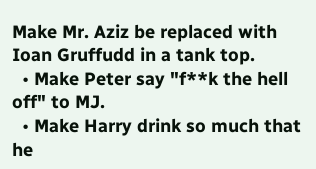Make Mr. Aziz be replaced with Ioan Gruffudd in a tank top.
  • Make Peter say "f**k the hell off" to MJ.
  • Make Harry drink so much that he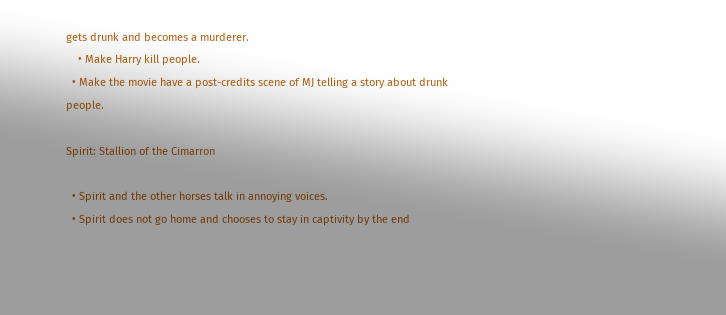gets drunk and becomes a murderer.
    • Make Harry kill people.
  • Make the movie have a post-credits scene of MJ telling a story about drunk people.

Spirit: Stallion of the Cimarron

  • Spirit and the other horses talk in annoying voices.
  • Spirit does not go home and chooses to stay in captivity by the end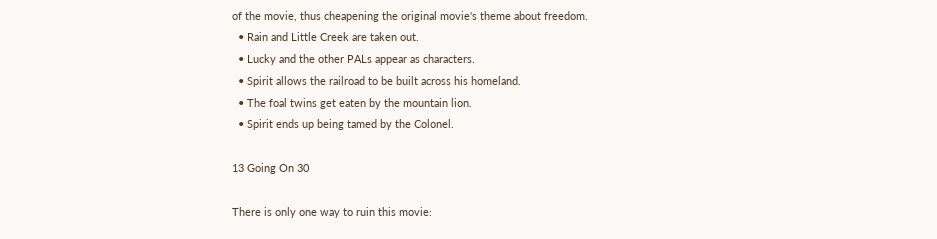of the movie, thus cheapening the original movie's theme about freedom.
  • Rain and Little Creek are taken out.
  • Lucky and the other PALs appear as characters.
  • Spirit allows the railroad to be built across his homeland.
  • The foal twins get eaten by the mountain lion.
  • Spirit ends up being tamed by the Colonel.

13 Going On 30

There is only one way to ruin this movie: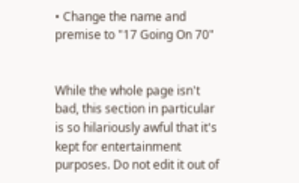• Change the name and premise to "17 Going On 70"


While the whole page isn't bad, this section in particular is so hilariously awful that it's kept for entertainment purposes. Do not edit it out of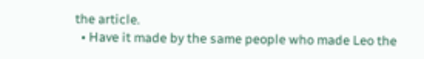the article.
  • Have it made by the same people who made Leo the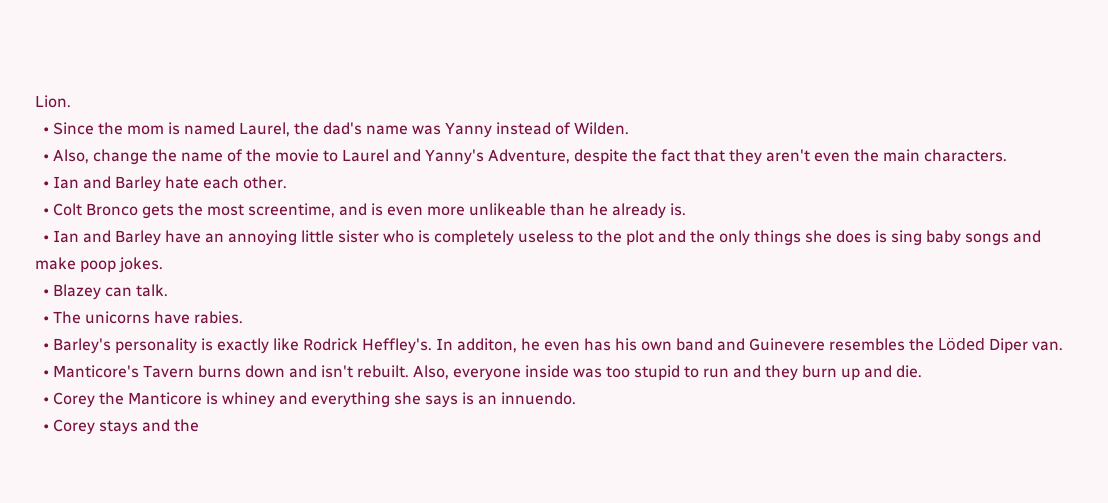Lion.
  • Since the mom is named Laurel, the dad's name was Yanny instead of Wilden.
  • Also, change the name of the movie to Laurel and Yanny's Adventure, despite the fact that they aren't even the main characters.
  • Ian and Barley hate each other.
  • Colt Bronco gets the most screentime, and is even more unlikeable than he already is.
  • Ian and Barley have an annoying little sister who is completely useless to the plot and the only things she does is sing baby songs and make poop jokes.
  • Blazey can talk.
  • The unicorns have rabies.
  • Barley's personality is exactly like Rodrick Heffley's. In additon, he even has his own band and Guinevere resembles the Löded Diper van.
  • Manticore's Tavern burns down and isn't rebuilt. Also, everyone inside was too stupid to run and they burn up and die.
  • Corey the Manticore is whiney and everything she says is an innuendo.
  • Corey stays and the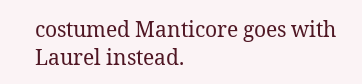costumed Manticore goes with Laurel instead.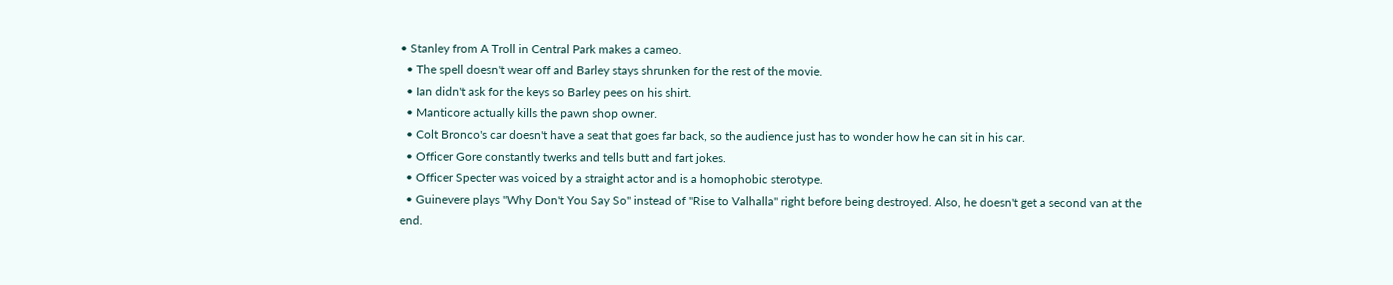• Stanley from A Troll in Central Park makes a cameo.
  • The spell doesn't wear off and Barley stays shrunken for the rest of the movie.
  • Ian didn't ask for the keys so Barley pees on his shirt.
  • Manticore actually kills the pawn shop owner.
  • Colt Bronco's car doesn't have a seat that goes far back, so the audience just has to wonder how he can sit in his car.
  • Officer Gore constantly twerks and tells butt and fart jokes.
  • Officer Specter was voiced by a straight actor and is a homophobic sterotype.
  • Guinevere plays "Why Don't You Say So" instead of "Rise to Valhalla" right before being destroyed. Also, he doesn't get a second van at the end.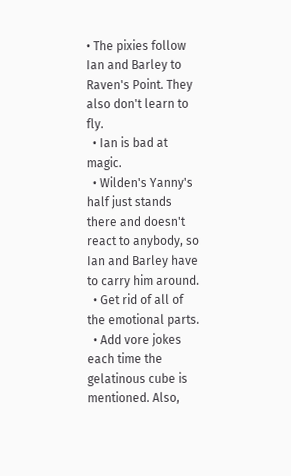• The pixies follow Ian and Barley to Raven's Point. They also don't learn to fly.
  • Ian is bad at magic.
  • Wilden's Yanny's half just stands there and doesn't react to anybody, so Ian and Barley have to carry him around.
  • Get rid of all of the emotional parts.
  • Add vore jokes each time the gelatinous cube is mentioned. Also,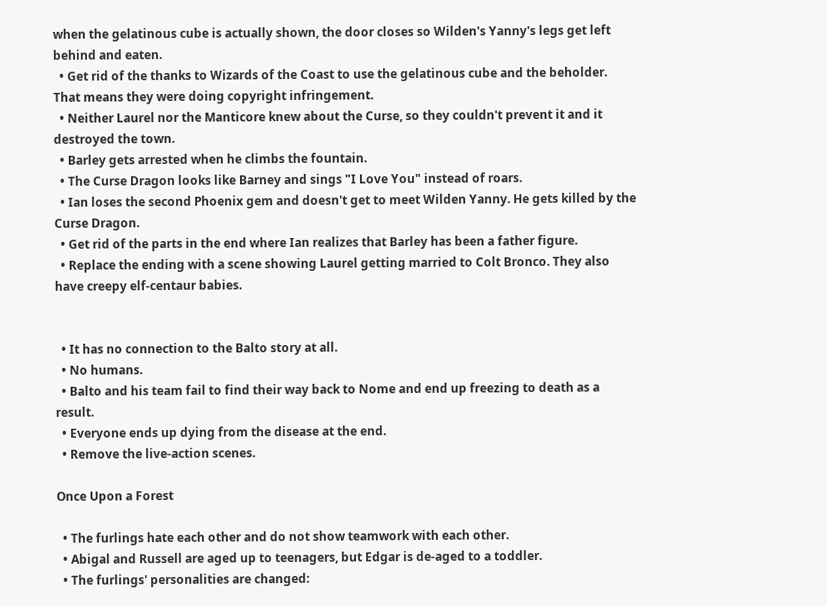when the gelatinous cube is actually shown, the door closes so Wilden's Yanny's legs get left behind and eaten.
  • Get rid of the thanks to Wizards of the Coast to use the gelatinous cube and the beholder. That means they were doing copyright infringement.
  • Neither Laurel nor the Manticore knew about the Curse, so they couldn't prevent it and it destroyed the town.
  • Barley gets arrested when he climbs the fountain.
  • The Curse Dragon looks like Barney and sings "I Love You" instead of roars.
  • Ian loses the second Phoenix gem and doesn't get to meet Wilden Yanny. He gets killed by the Curse Dragon.
  • Get rid of the parts in the end where Ian realizes that Barley has been a father figure.
  • Replace the ending with a scene showing Laurel getting married to Colt Bronco. They also have creepy elf-centaur babies.


  • It has no connection to the Balto story at all.
  • No humans.
  • Balto and his team fail to find their way back to Nome and end up freezing to death as a result.
  • Everyone ends up dying from the disease at the end.
  • Remove the live-action scenes.

Once Upon a Forest

  • The furlings hate each other and do not show teamwork with each other.
  • Abigal and Russell are aged up to teenagers, but Edgar is de-aged to a toddler.
  • The furlings' personalities are changed: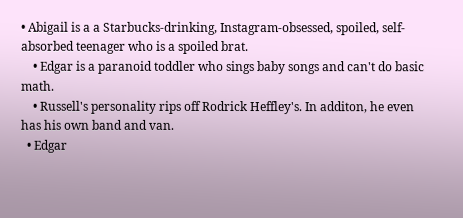• Abigail is a a Starbucks-drinking, Instagram-obsessed, spoiled, self-absorbed teenager who is a spoiled brat.
    • Edgar is a paranoid toddler who sings baby songs and can't do basic math.
    • Russell's personality rips off Rodrick Heffley's. In additon, he even has his own band and van.
  • Edgar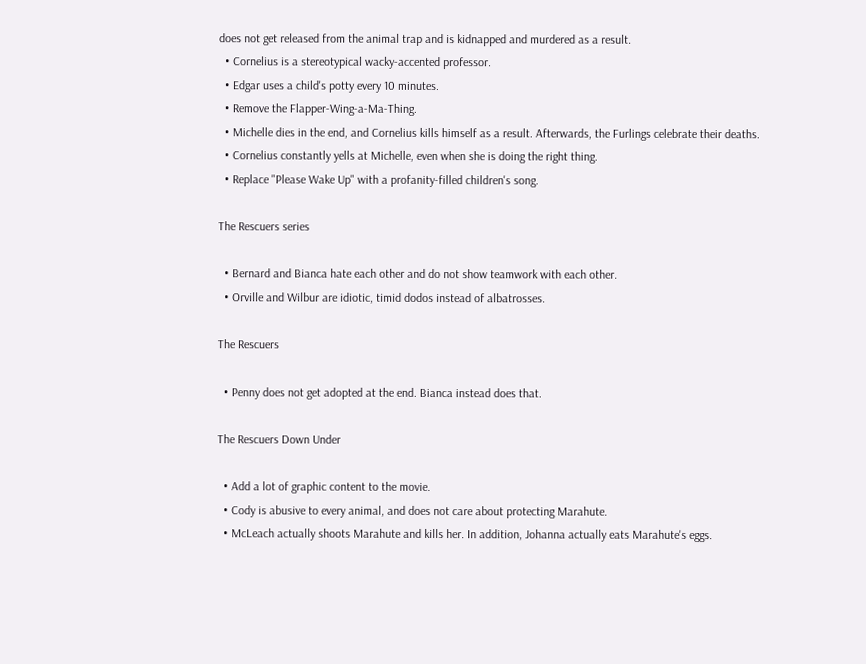does not get released from the animal trap and is kidnapped and murdered as a result.
  • Cornelius is a stereotypical wacky-accented professor.
  • Edgar uses a child's potty every 10 minutes.
  • Remove the Flapper-Wing-a-Ma-Thing.
  • Michelle dies in the end, and Cornelius kills himself as a result. Afterwards, the Furlings celebrate their deaths.
  • Cornelius constantly yells at Michelle, even when she is doing the right thing.
  • Replace "Please Wake Up" with a profanity-filled children's song.

The Rescuers series

  • Bernard and Bianca hate each other and do not show teamwork with each other.
  • Orville and Wilbur are idiotic, timid dodos instead of albatrosses.

The Rescuers

  • Penny does not get adopted at the end. Bianca instead does that.

The Rescuers Down Under

  • Add a lot of graphic content to the movie.
  • Cody is abusive to every animal, and does not care about protecting Marahute.
  • McLeach actually shoots Marahute and kills her. In addition, Johanna actually eats Marahute's eggs.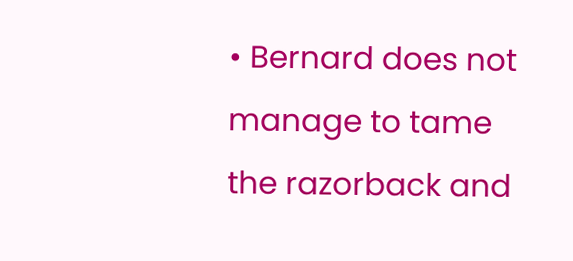• Bernard does not manage to tame the razorback and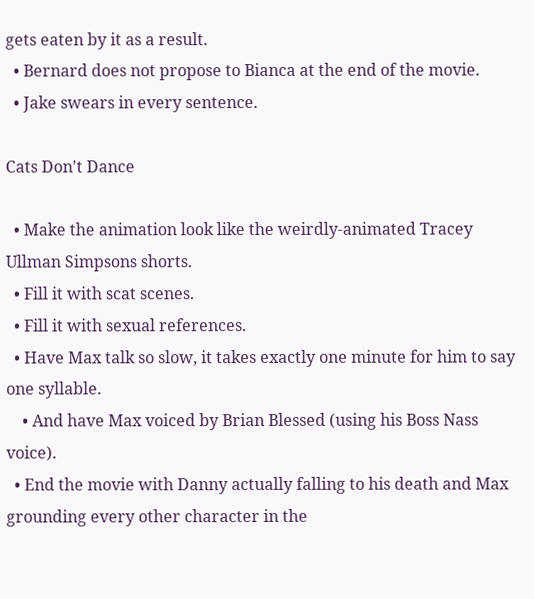gets eaten by it as a result.
  • Bernard does not propose to Bianca at the end of the movie.
  • Jake swears in every sentence.

Cats Don't Dance

  • Make the animation look like the weirdly-animated Tracey Ullman Simpsons shorts.
  • Fill it with scat scenes.
  • Fill it with sexual references.
  • Have Max talk so slow, it takes exactly one minute for him to say one syllable.
    • And have Max voiced by Brian Blessed (using his Boss Nass voice).
  • End the movie with Danny actually falling to his death and Max grounding every other character in the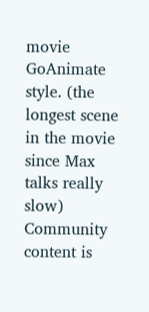movie GoAnimate style. (the longest scene in the movie since Max talks really slow)
Community content is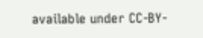available under CC-BY-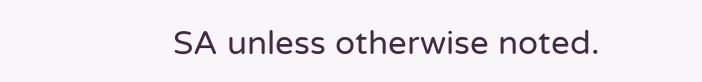SA unless otherwise noted.